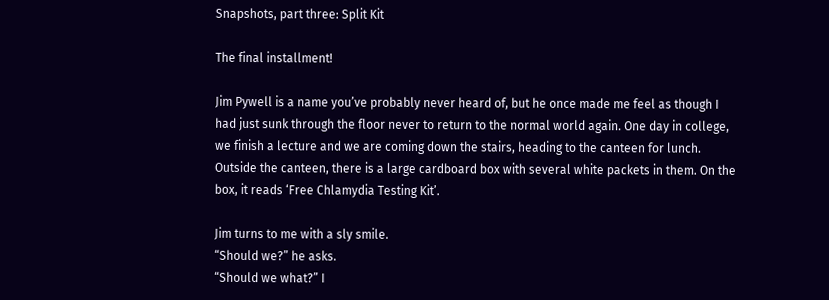Snapshots, part three: Split Kit

The final installment!

Jim Pywell is a name you’ve probably never heard of, but he once made me feel as though I had just sunk through the floor never to return to the normal world again. One day in college, we finish a lecture and we are coming down the stairs, heading to the canteen for lunch. Outside the canteen, there is a large cardboard box with several white packets in them. On the box, it reads ‘Free Chlamydia Testing Kit’.

Jim turns to me with a sly smile.
“Should we?” he asks.
“Should we what?” I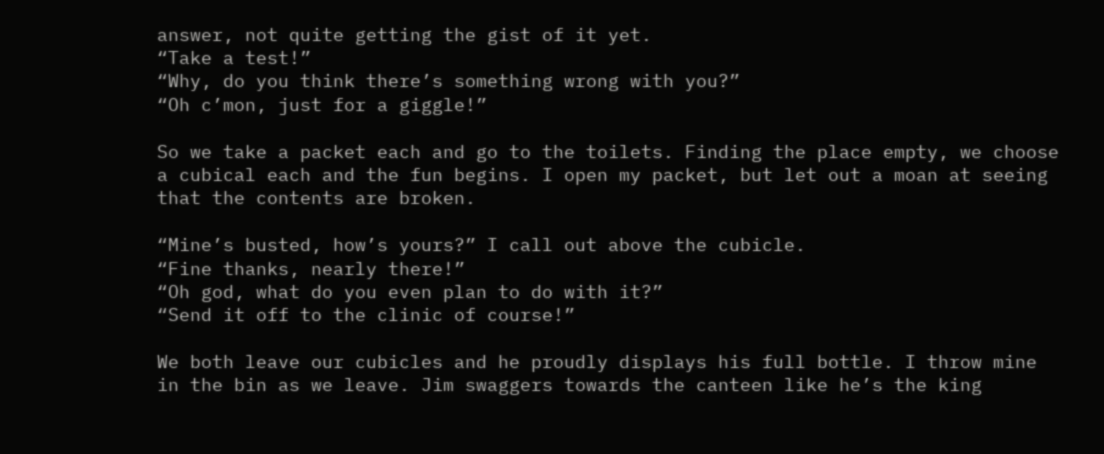answer, not quite getting the gist of it yet.
“Take a test!”
“Why, do you think there’s something wrong with you?”
“Oh c’mon, just for a giggle!”

So we take a packet each and go to the toilets. Finding the place empty, we choose a cubical each and the fun begins. I open my packet, but let out a moan at seeing that the contents are broken.

“Mine’s busted, how’s yours?” I call out above the cubicle.
“Fine thanks, nearly there!”
“Oh god, what do you even plan to do with it?”
“Send it off to the clinic of course!”

We both leave our cubicles and he proudly displays his full bottle. I throw mine in the bin as we leave. Jim swaggers towards the canteen like he’s the king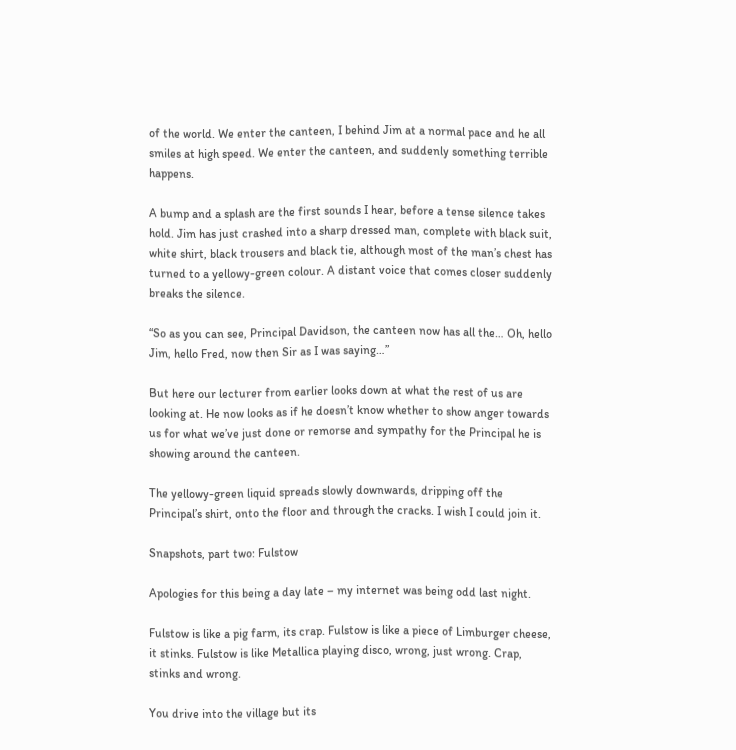of the world. We enter the canteen, I behind Jim at a normal pace and he all smiles at high speed. We enter the canteen, and suddenly something terrible happens.

A bump and a splash are the first sounds I hear, before a tense silence takes hold. Jim has just crashed into a sharp dressed man, complete with black suit, white shirt, black trousers and black tie, although most of the man’s chest has turned to a yellowy-green colour. A distant voice that comes closer suddenly breaks the silence.

“So as you can see, Principal Davidson, the canteen now has all the… Oh, hello Jim, hello Fred, now then Sir as I was saying…”

But here our lecturer from earlier looks down at what the rest of us are looking at. He now looks as if he doesn’t know whether to show anger towards us for what we’ve just done or remorse and sympathy for the Principal he is showing around the canteen.

The yellowy-green liquid spreads slowly downwards, dripping off the Principal’s shirt, onto the floor and through the cracks. I wish I could join it.

Snapshots, part two: Fulstow

Apologies for this being a day late – my internet was being odd last night.

Fulstow is like a pig farm, its crap. Fulstow is like a piece of Limburger cheese, it stinks. Fulstow is like Metallica playing disco, wrong, just wrong. Crap, stinks and wrong.

You drive into the village but its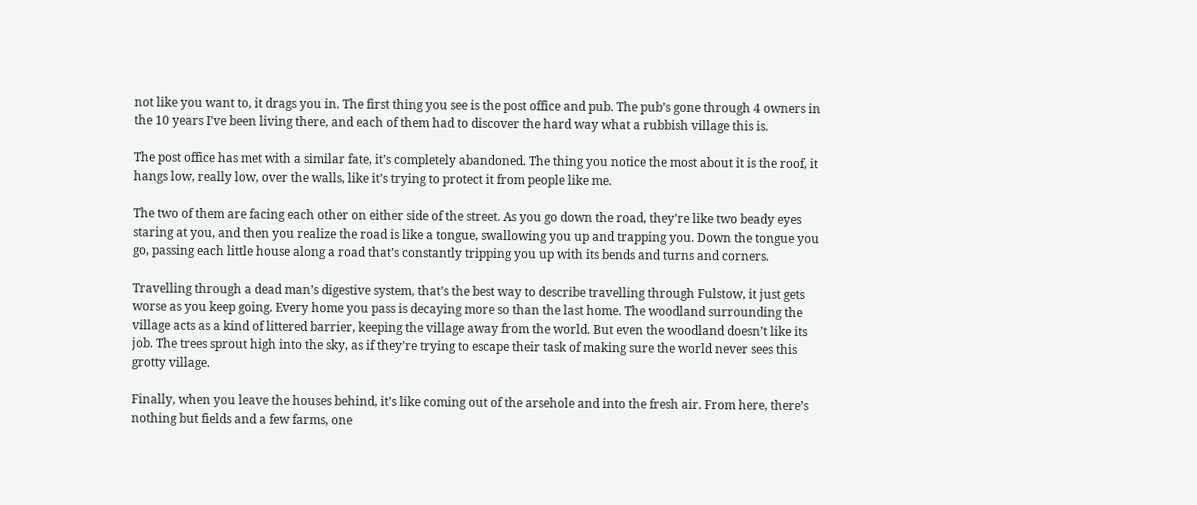not like you want to, it drags you in. The first thing you see is the post office and pub. The pub’s gone through 4 owners in the 10 years I’ve been living there, and each of them had to discover the hard way what a rubbish village this is.

The post office has met with a similar fate, it’s completely abandoned. The thing you notice the most about it is the roof, it hangs low, really low, over the walls, like it’s trying to protect it from people like me.

The two of them are facing each other on either side of the street. As you go down the road, they’re like two beady eyes staring at you, and then you realize the road is like a tongue, swallowing you up and trapping you. Down the tongue you go, passing each little house along a road that’s constantly tripping you up with its bends and turns and corners.

Travelling through a dead man’s digestive system, that’s the best way to describe travelling through Fulstow, it just gets worse as you keep going. Every home you pass is decaying more so than the last home. The woodland surrounding the village acts as a kind of littered barrier, keeping the village away from the world. But even the woodland doesn’t like its job. The trees sprout high into the sky, as if they’re trying to escape their task of making sure the world never sees this grotty village.

Finally, when you leave the houses behind, it’s like coming out of the arsehole and into the fresh air. From here, there’s nothing but fields and a few farms, one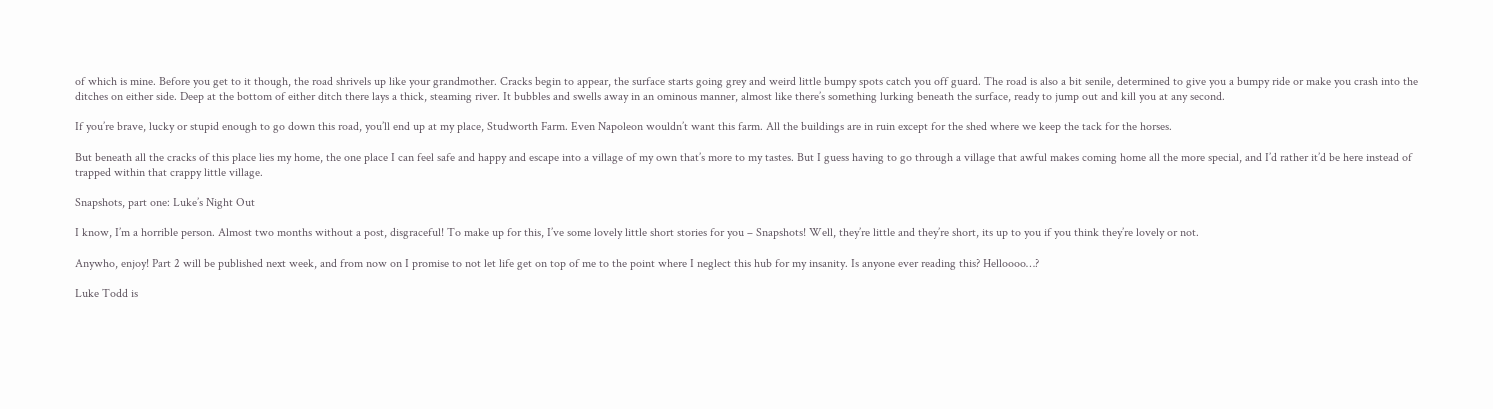of which is mine. Before you get to it though, the road shrivels up like your grandmother. Cracks begin to appear, the surface starts going grey and weird little bumpy spots catch you off guard. The road is also a bit senile, determined to give you a bumpy ride or make you crash into the ditches on either side. Deep at the bottom of either ditch there lays a thick, steaming river. It bubbles and swells away in an ominous manner, almost like there’s something lurking beneath the surface, ready to jump out and kill you at any second.

If you’re brave, lucky or stupid enough to go down this road, you’ll end up at my place, Studworth Farm. Even Napoleon wouldn’t want this farm. All the buildings are in ruin except for the shed where we keep the tack for the horses.

But beneath all the cracks of this place lies my home, the one place I can feel safe and happy and escape into a village of my own that’s more to my tastes. But I guess having to go through a village that awful makes coming home all the more special, and I’d rather it’d be here instead of trapped within that crappy little village.

Snapshots, part one: Luke’s Night Out

I know, I’m a horrible person. Almost two months without a post, disgraceful! To make up for this, I’ve some lovely little short stories for you – Snapshots! Well, they’re little and they’re short, its up to you if you think they’re lovely or not.

Anywho, enjoy! Part 2 will be published next week, and from now on I promise to not let life get on top of me to the point where I neglect this hub for my insanity. Is anyone ever reading this? Helloooo…?

Luke Todd is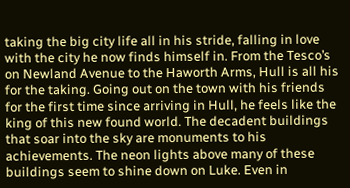taking the big city life all in his stride, falling in love with the city he now finds himself in. From the Tesco’s on Newland Avenue to the Haworth Arms, Hull is all his for the taking. Going out on the town with his friends for the first time since arriving in Hull, he feels like the king of this new found world. The decadent buildings that soar into the sky are monuments to his achievements. The neon lights above many of these buildings seem to shine down on Luke. Even in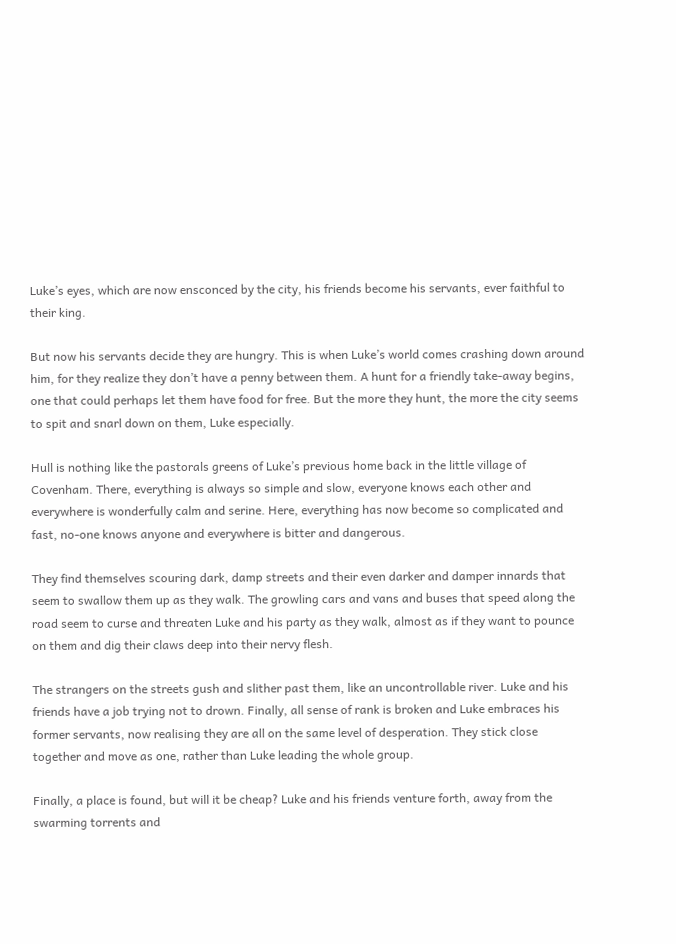Luke’s eyes, which are now ensconced by the city, his friends become his servants, ever faithful to their king.

But now his servants decide they are hungry. This is when Luke’s world comes crashing down around him, for they realize they don’t have a penny between them. A hunt for a friendly take-away begins, one that could perhaps let them have food for free. But the more they hunt, the more the city seems to spit and snarl down on them, Luke especially.

Hull is nothing like the pastorals greens of Luke’s previous home back in the little village of Covenham. There, everything is always so simple and slow, everyone knows each other and everywhere is wonderfully calm and serine. Here, everything has now become so complicated and fast, no-one knows anyone and everywhere is bitter and dangerous.

They find themselves scouring dark, damp streets and their even darker and damper innards that seem to swallow them up as they walk. The growling cars and vans and buses that speed along the road seem to curse and threaten Luke and his party as they walk, almost as if they want to pounce on them and dig their claws deep into their nervy flesh.

The strangers on the streets gush and slither past them, like an uncontrollable river. Luke and his friends have a job trying not to drown. Finally, all sense of rank is broken and Luke embraces his former servants, now realising they are all on the same level of desperation. They stick close together and move as one, rather than Luke leading the whole group.

Finally, a place is found, but will it be cheap? Luke and his friends venture forth, away from the swarming torrents and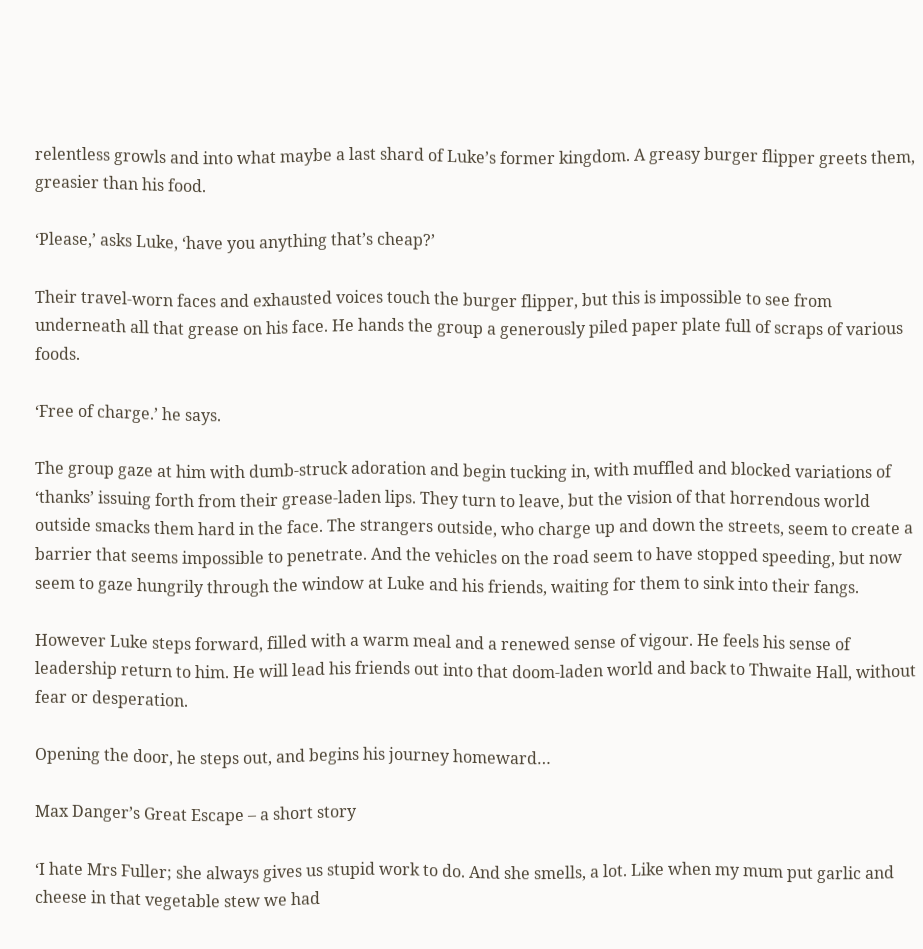relentless growls and into what maybe a last shard of Luke’s former kingdom. A greasy burger flipper greets them, greasier than his food.

‘Please,’ asks Luke, ‘have you anything that’s cheap?’

Their travel-worn faces and exhausted voices touch the burger flipper, but this is impossible to see from underneath all that grease on his face. He hands the group a generously piled paper plate full of scraps of various foods.

‘Free of charge.’ he says.

The group gaze at him with dumb-struck adoration and begin tucking in, with muffled and blocked variations of ‘thanks’ issuing forth from their grease-laden lips. They turn to leave, but the vision of that horrendous world outside smacks them hard in the face. The strangers outside, who charge up and down the streets, seem to create a barrier that seems impossible to penetrate. And the vehicles on the road seem to have stopped speeding, but now seem to gaze hungrily through the window at Luke and his friends, waiting for them to sink into their fangs.

However Luke steps forward, filled with a warm meal and a renewed sense of vigour. He feels his sense of leadership return to him. He will lead his friends out into that doom-laden world and back to Thwaite Hall, without fear or desperation.

Opening the door, he steps out, and begins his journey homeward…

Max Danger’s Great Escape – a short story

‘I hate Mrs Fuller; she always gives us stupid work to do. And she smells, a lot. Like when my mum put garlic and cheese in that vegetable stew we had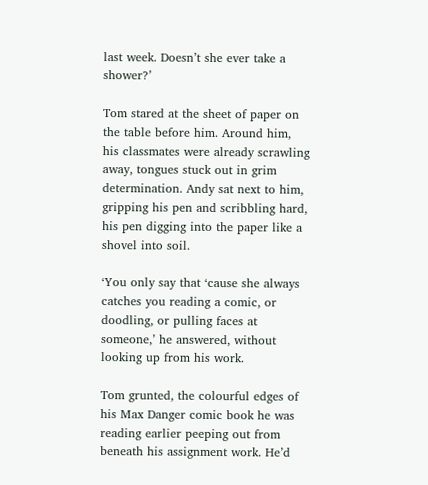last week. Doesn’t she ever take a shower?’

Tom stared at the sheet of paper on the table before him. Around him, his classmates were already scrawling away, tongues stuck out in grim determination. Andy sat next to him, gripping his pen and scribbling hard, his pen digging into the paper like a shovel into soil.

‘You only say that ‘cause she always catches you reading a comic, or doodling, or pulling faces at someone,’ he answered, without looking up from his work.

Tom grunted, the colourful edges of his Max Danger comic book he was reading earlier peeping out from beneath his assignment work. He’d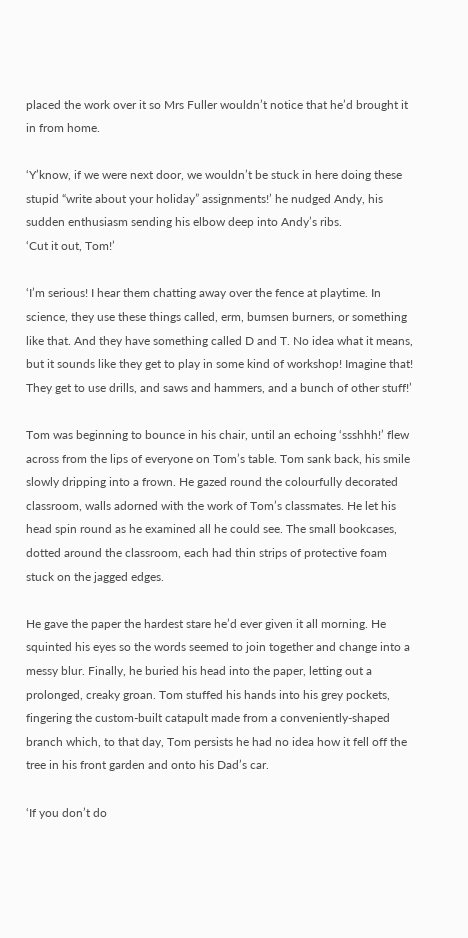placed the work over it so Mrs Fuller wouldn’t notice that he’d brought it in from home.

‘Y’know, if we were next door, we wouldn’t be stuck in here doing these stupid “write about your holiday” assignments!’ he nudged Andy, his sudden enthusiasm sending his elbow deep into Andy’s ribs.
‘Cut it out, Tom!’

‘I’m serious! I hear them chatting away over the fence at playtime. In science, they use these things called, erm, bumsen burners, or something like that. And they have something called D and T. No idea what it means, but it sounds like they get to play in some kind of workshop! Imagine that! They get to use drills, and saws and hammers, and a bunch of other stuff!’

Tom was beginning to bounce in his chair, until an echoing ‘ssshhh!’ flew across from the lips of everyone on Tom’s table. Tom sank back, his smile slowly dripping into a frown. He gazed round the colourfully decorated classroom, walls adorned with the work of Tom’s classmates. He let his head spin round as he examined all he could see. The small bookcases, dotted around the classroom, each had thin strips of protective foam stuck on the jagged edges.

He gave the paper the hardest stare he’d ever given it all morning. He squinted his eyes so the words seemed to join together and change into a messy blur. Finally, he buried his head into the paper, letting out a prolonged, creaky groan. Tom stuffed his hands into his grey pockets, fingering the custom-built catapult made from a conveniently-shaped branch which, to that day, Tom persists he had no idea how it fell off the tree in his front garden and onto his Dad’s car.

‘If you don’t do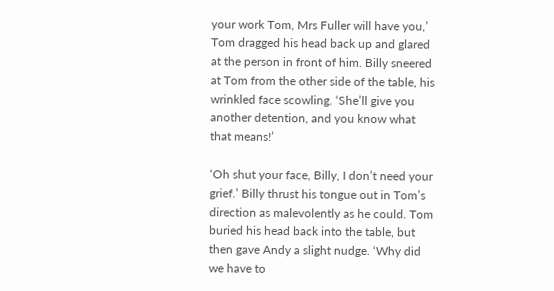your work Tom, Mrs Fuller will have you,’ Tom dragged his head back up and glared at the person in front of him. Billy sneered at Tom from the other side of the table, his wrinkled face scowling. ‘She’ll give you another detention, and you know what that means!’

‘Oh shut your face, Billy, I don’t need your grief.’ Billy thrust his tongue out in Tom’s direction as malevolently as he could. Tom buried his head back into the table, but then gave Andy a slight nudge. ‘Why did we have to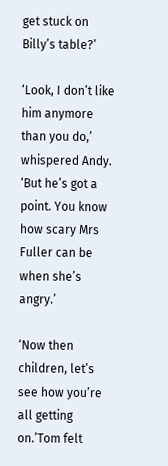get stuck on Billy’s table?’

‘Look, I don’t like him anymore than you do,’ whispered Andy. ‘But he’s got a point. You know how scary Mrs Fuller can be when she’s angry.’

‘Now then children, let’s see how you’re all getting on.’Tom felt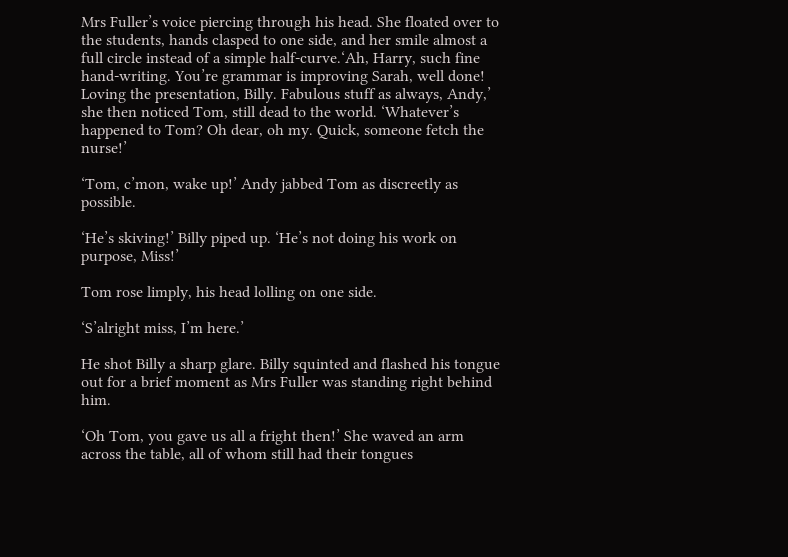Mrs Fuller’s voice piercing through his head. She floated over to the students, hands clasped to one side, and her smile almost a full circle instead of a simple half-curve.‘Ah, Harry, such fine hand-writing. You’re grammar is improving Sarah, well done! Loving the presentation, Billy. Fabulous stuff as always, Andy,’ she then noticed Tom, still dead to the world. ‘Whatever’s happened to Tom? Oh dear, oh my. Quick, someone fetch the nurse!’

‘Tom, c’mon, wake up!’ Andy jabbed Tom as discreetly as possible.

‘He’s skiving!’ Billy piped up. ‘He’s not doing his work on purpose, Miss!’

Tom rose limply, his head lolling on one side.

‘S’alright miss, I’m here.’

He shot Billy a sharp glare. Billy squinted and flashed his tongue out for a brief moment as Mrs Fuller was standing right behind him.

‘Oh Tom, you gave us all a fright then!’ She waved an arm across the table, all of whom still had their tongues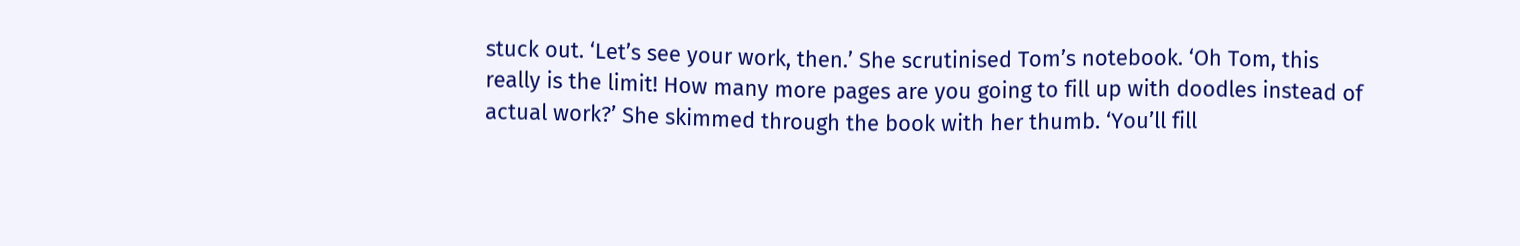stuck out. ‘Let’s see your work, then.’ She scrutinised Tom’s notebook. ‘Oh Tom, this really is the limit! How many more pages are you going to fill up with doodles instead of actual work?’ She skimmed through the book with her thumb. ‘You’ll fill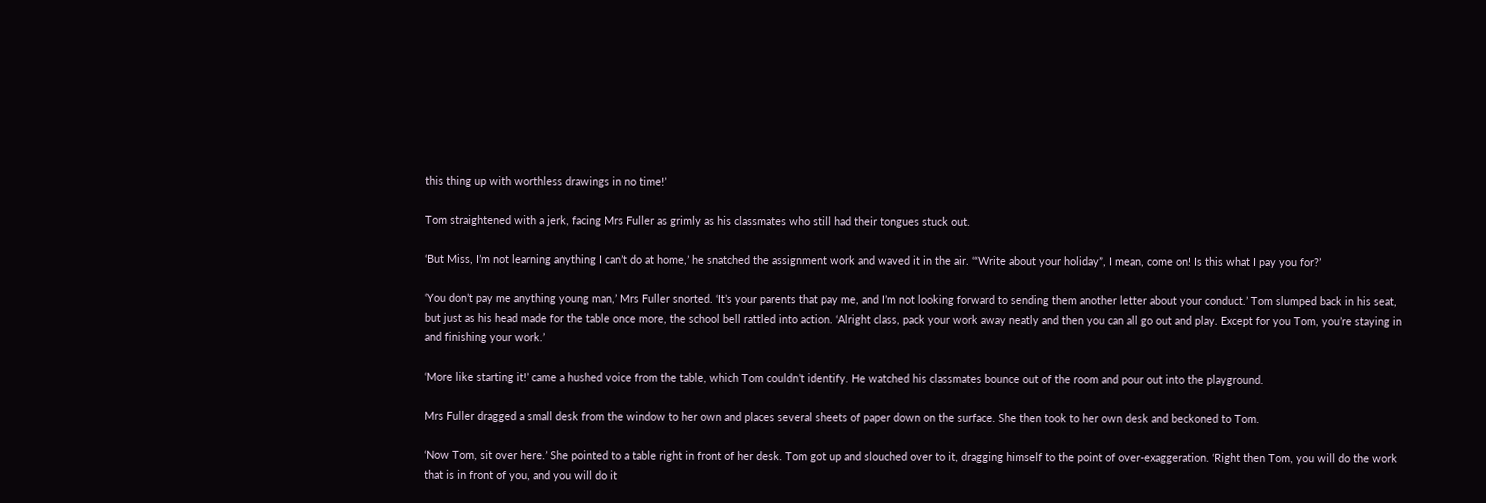this thing up with worthless drawings in no time!’

Tom straightened with a jerk, facing Mrs Fuller as grimly as his classmates who still had their tongues stuck out.

‘But Miss, I’m not learning anything I can’t do at home,’ he snatched the assignment work and waved it in the air. ‘“Write about your holiday”, I mean, come on! Is this what I pay you for?’

‘You don’t pay me anything young man,’ Mrs Fuller snorted. ‘It’s your parents that pay me, and I’m not looking forward to sending them another letter about your conduct.’ Tom slumped back in his seat, but just as his head made for the table once more, the school bell rattled into action. ‘Alright class, pack your work away neatly and then you can all go out and play. Except for you Tom, you’re staying in and finishing your work.’

‘More like starting it!’ came a hushed voice from the table, which Tom couldn’t identify. He watched his classmates bounce out of the room and pour out into the playground.

Mrs Fuller dragged a small desk from the window to her own and places several sheets of paper down on the surface. She then took to her own desk and beckoned to Tom.

‘Now Tom, sit over here.’ She pointed to a table right in front of her desk. Tom got up and slouched over to it, dragging himself to the point of over-exaggeration. ‘Right then Tom, you will do the work that is in front of you, and you will do it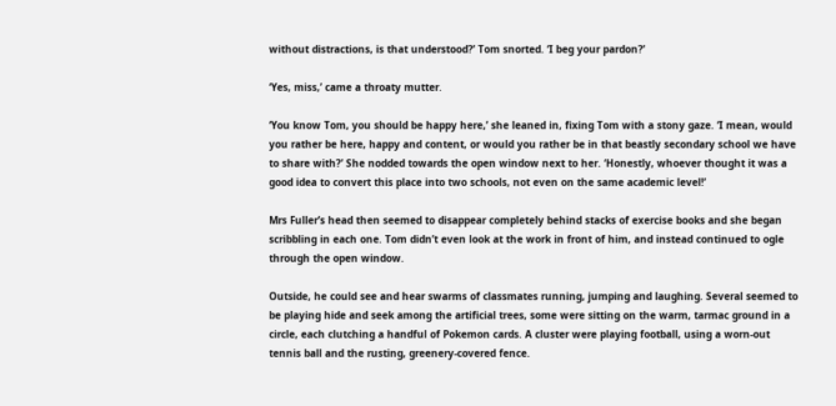without distractions, is that understood?’ Tom snorted. ‘I beg your pardon?’

‘Yes, miss,’ came a throaty mutter.

‘You know Tom, you should be happy here,’ she leaned in, fixing Tom with a stony gaze. ‘I mean, would you rather be here, happy and content, or would you rather be in that beastly secondary school we have to share with?’ She nodded towards the open window next to her. ‘Honestly, whoever thought it was a good idea to convert this place into two schools, not even on the same academic level!’

Mrs Fuller’s head then seemed to disappear completely behind stacks of exercise books and she began scribbling in each one. Tom didn’t even look at the work in front of him, and instead continued to ogle through the open window.

Outside, he could see and hear swarms of classmates running, jumping and laughing. Several seemed to be playing hide and seek among the artificial trees, some were sitting on the warm, tarmac ground in a circle, each clutching a handful of Pokemon cards. A cluster were playing football, using a worn-out tennis ball and the rusting, greenery-covered fence.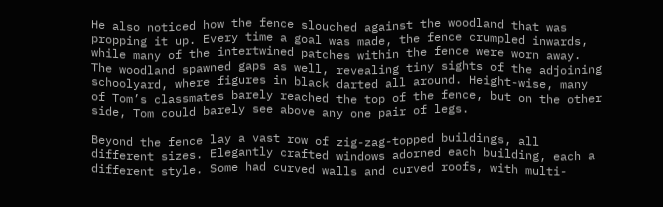He also noticed how the fence slouched against the woodland that was propping it up. Every time a goal was made, the fence crumpled inwards, while many of the intertwined patches within the fence were worn away. The woodland spawned gaps as well, revealing tiny sights of the adjoining schoolyard, where figures in black darted all around. Height-wise, many of Tom’s classmates barely reached the top of the fence, but on the other side, Tom could barely see above any one pair of legs.

Beyond the fence lay a vast row of zig-zag-topped buildings, all different sizes. Elegantly crafted windows adorned each building, each a different style. Some had curved walls and curved roofs, with multi-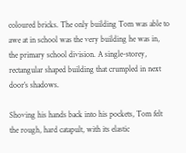coloured bricks. The only building Tom was able to awe at in school was the very building he was in, the primary school division. A single-storey, rectangular shaped building that crumpled in next door’s shadows.

Shoving his hands back into his pockets, Tom felt the rough, hard catapult, with its elastic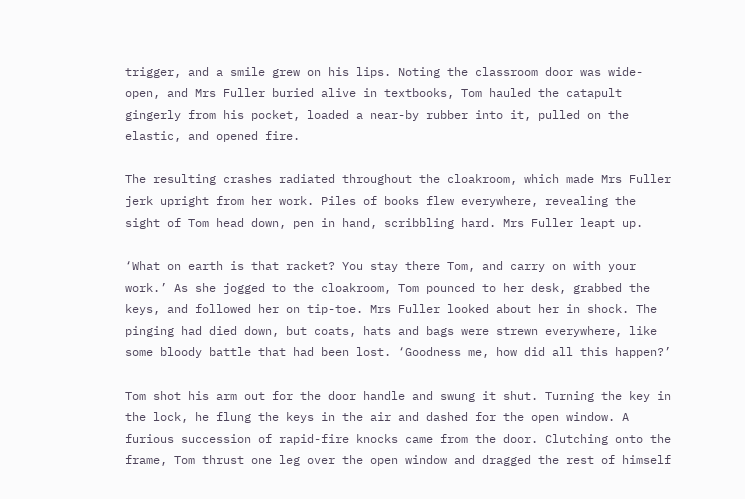trigger, and a smile grew on his lips. Noting the classroom door was wide-open, and Mrs Fuller buried alive in textbooks, Tom hauled the catapult gingerly from his pocket, loaded a near-by rubber into it, pulled on the elastic, and opened fire.

The resulting crashes radiated throughout the cloakroom, which made Mrs Fuller jerk upright from her work. Piles of books flew everywhere, revealing the sight of Tom head down, pen in hand, scribbling hard. Mrs Fuller leapt up.

‘What on earth is that racket? You stay there Tom, and carry on with your work.’ As she jogged to the cloakroom, Tom pounced to her desk, grabbed the keys, and followed her on tip-toe. Mrs Fuller looked about her in shock. The pinging had died down, but coats, hats and bags were strewn everywhere, like some bloody battle that had been lost. ‘Goodness me, how did all this happen?’

Tom shot his arm out for the door handle and swung it shut. Turning the key in the lock, he flung the keys in the air and dashed for the open window. A furious succession of rapid-fire knocks came from the door. Clutching onto the frame, Tom thrust one leg over the open window and dragged the rest of himself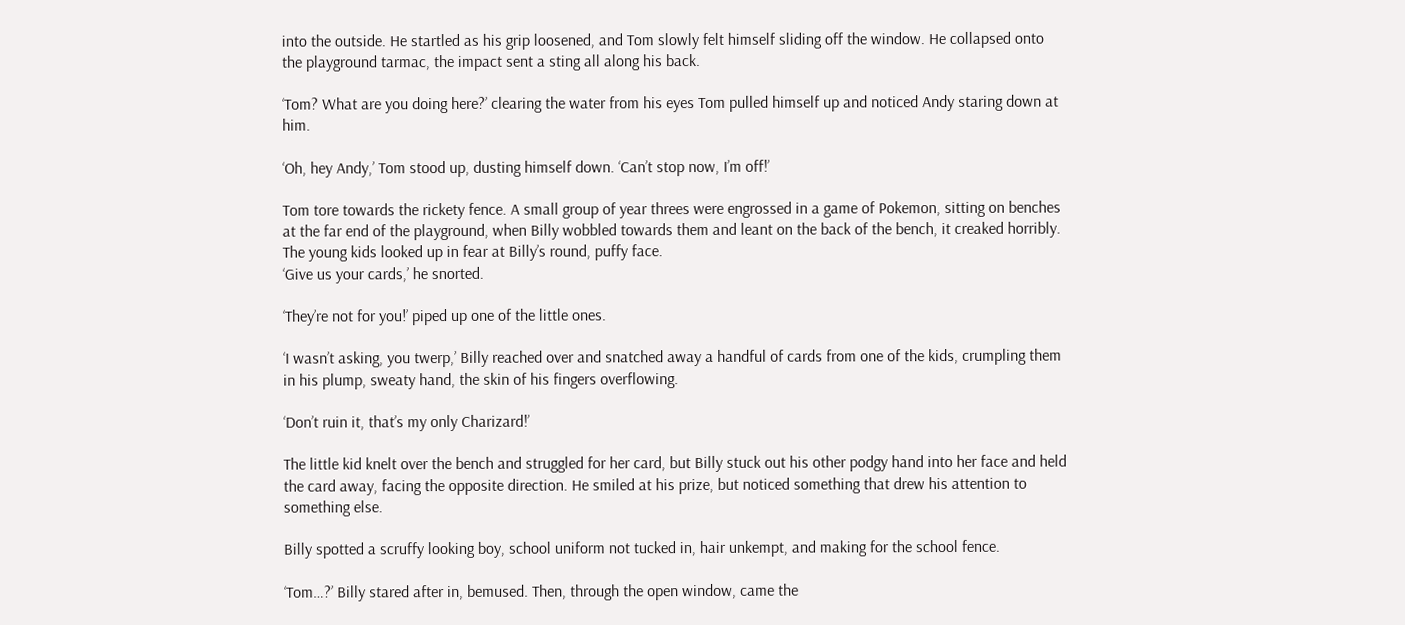into the outside. He startled as his grip loosened, and Tom slowly felt himself sliding off the window. He collapsed onto the playground tarmac, the impact sent a sting all along his back.

‘Tom? What are you doing here?’ clearing the water from his eyes Tom pulled himself up and noticed Andy staring down at him.

‘Oh, hey Andy,’ Tom stood up, dusting himself down. ‘Can’t stop now, I’m off!’

Tom tore towards the rickety fence. A small group of year threes were engrossed in a game of Pokemon, sitting on benches at the far end of the playground, when Billy wobbled towards them and leant on the back of the bench, it creaked horribly. The young kids looked up in fear at Billy’s round, puffy face.
‘Give us your cards,’ he snorted.

‘They’re not for you!’ piped up one of the little ones.

‘I wasn’t asking, you twerp,’ Billy reached over and snatched away a handful of cards from one of the kids, crumpling them in his plump, sweaty hand, the skin of his fingers overflowing.

‘Don’t ruin it, that’s my only Charizard!’

The little kid knelt over the bench and struggled for her card, but Billy stuck out his other podgy hand into her face and held the card away, facing the opposite direction. He smiled at his prize, but noticed something that drew his attention to something else.

Billy spotted a scruffy looking boy, school uniform not tucked in, hair unkempt, and making for the school fence.

‘Tom…?’ Billy stared after in, bemused. Then, through the open window, came the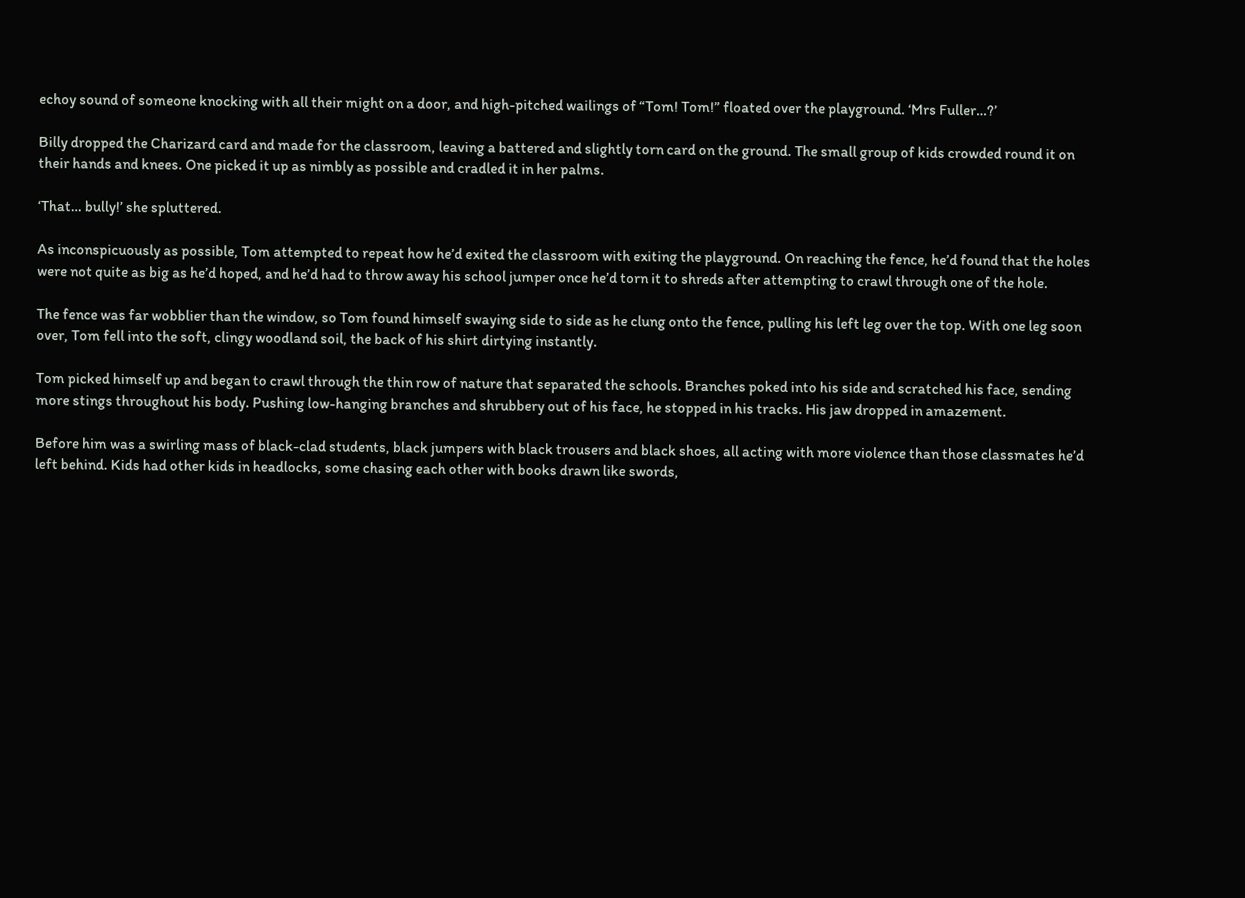echoy sound of someone knocking with all their might on a door, and high-pitched wailings of “Tom! Tom!” floated over the playground. ‘Mrs Fuller…?’

Billy dropped the Charizard card and made for the classroom, leaving a battered and slightly torn card on the ground. The small group of kids crowded round it on their hands and knees. One picked it up as nimbly as possible and cradled it in her palms.

‘That… bully!’ she spluttered.

As inconspicuously as possible, Tom attempted to repeat how he’d exited the classroom with exiting the playground. On reaching the fence, he’d found that the holes were not quite as big as he’d hoped, and he’d had to throw away his school jumper once he’d torn it to shreds after attempting to crawl through one of the hole.

The fence was far wobblier than the window, so Tom found himself swaying side to side as he clung onto the fence, pulling his left leg over the top. With one leg soon over, Tom fell into the soft, clingy woodland soil, the back of his shirt dirtying instantly.

Tom picked himself up and began to crawl through the thin row of nature that separated the schools. Branches poked into his side and scratched his face, sending more stings throughout his body. Pushing low-hanging branches and shrubbery out of his face, he stopped in his tracks. His jaw dropped in amazement.

Before him was a swirling mass of black-clad students, black jumpers with black trousers and black shoes, all acting with more violence than those classmates he’d left behind. Kids had other kids in headlocks, some chasing each other with books drawn like swords,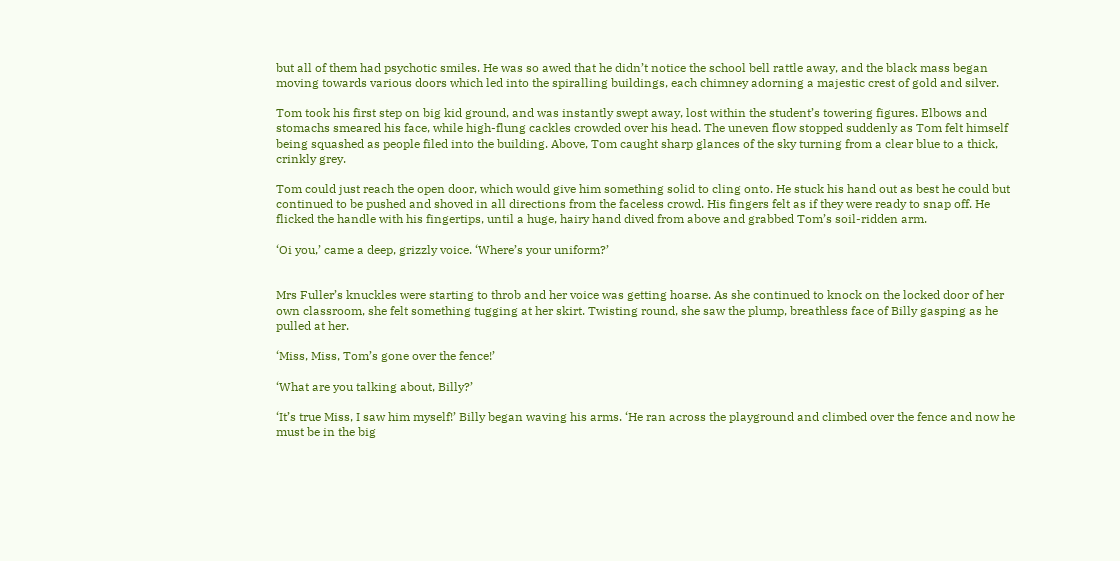but all of them had psychotic smiles. He was so awed that he didn’t notice the school bell rattle away, and the black mass began moving towards various doors which led into the spiralling buildings, each chimney adorning a majestic crest of gold and silver.

Tom took his first step on big kid ground, and was instantly swept away, lost within the student’s towering figures. Elbows and stomachs smeared his face, while high-flung cackles crowded over his head. The uneven flow stopped suddenly as Tom felt himself being squashed as people filed into the building. Above, Tom caught sharp glances of the sky turning from a clear blue to a thick, crinkly grey.

Tom could just reach the open door, which would give him something solid to cling onto. He stuck his hand out as best he could but continued to be pushed and shoved in all directions from the faceless crowd. His fingers felt as if they were ready to snap off. He flicked the handle with his fingertips, until a huge, hairy hand dived from above and grabbed Tom’s soil-ridden arm.

‘Oi you,’ came a deep, grizzly voice. ‘Where’s your uniform?’


Mrs Fuller’s knuckles were starting to throb and her voice was getting hoarse. As she continued to knock on the locked door of her own classroom, she felt something tugging at her skirt. Twisting round, she saw the plump, breathless face of Billy gasping as he pulled at her.

‘Miss, Miss, Tom’s gone over the fence!’

‘What are you talking about, Billy?’

‘It’s true Miss, I saw him myself!’ Billy began waving his arms. ‘He ran across the playground and climbed over the fence and now he must be in the big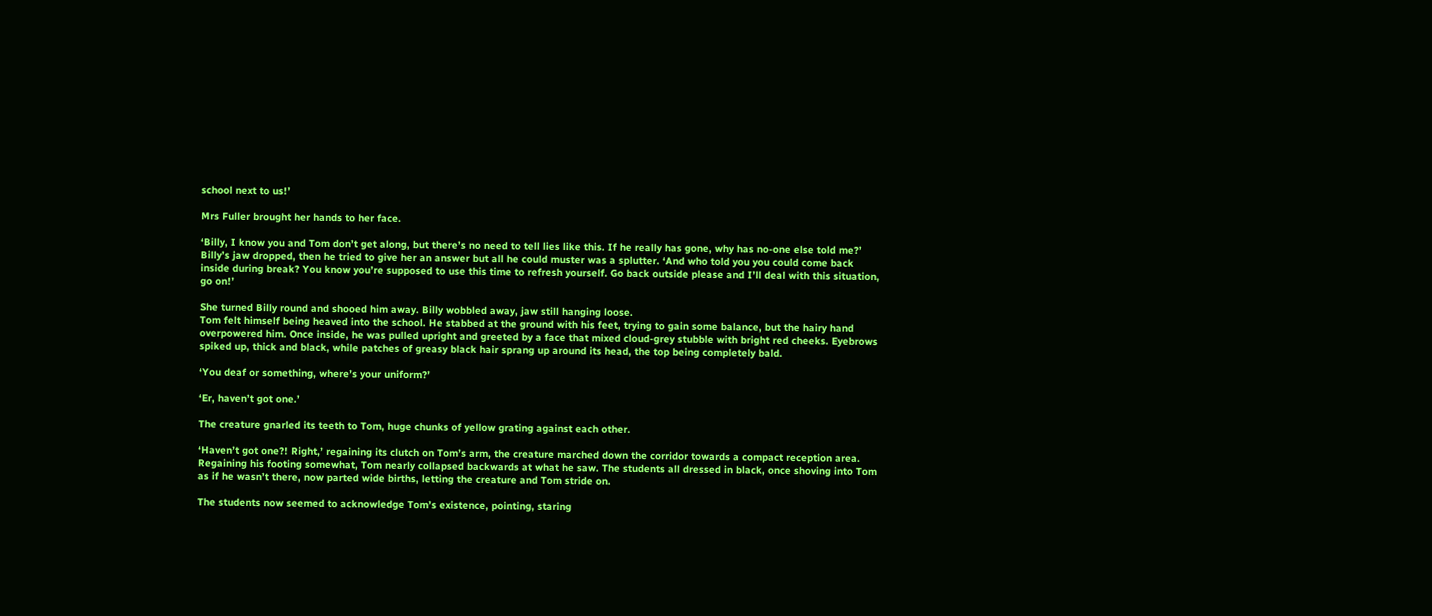school next to us!’

Mrs Fuller brought her hands to her face.

‘Billy, I know you and Tom don’t get along, but there’s no need to tell lies like this. If he really has gone, why has no-one else told me?’ Billy’s jaw dropped, then he tried to give her an answer but all he could muster was a splutter. ‘And who told you you could come back inside during break? You know you’re supposed to use this time to refresh yourself. Go back outside please and I’ll deal with this situation, go on!’

She turned Billy round and shooed him away. Billy wobbled away, jaw still hanging loose.
Tom felt himself being heaved into the school. He stabbed at the ground with his feet, trying to gain some balance, but the hairy hand overpowered him. Once inside, he was pulled upright and greeted by a face that mixed cloud-grey stubble with bright red cheeks. Eyebrows spiked up, thick and black, while patches of greasy black hair sprang up around its head, the top being completely bald.

‘You deaf or something, where’s your uniform?’

‘Er, haven’t got one.’

The creature gnarled its teeth to Tom, huge chunks of yellow grating against each other.

‘Haven’t got one?! Right,’ regaining its clutch on Tom’s arm, the creature marched down the corridor towards a compact reception area. Regaining his footing somewhat, Tom nearly collapsed backwards at what he saw. The students all dressed in black, once shoving into Tom as if he wasn’t there, now parted wide births, letting the creature and Tom stride on.

The students now seemed to acknowledge Tom’s existence, pointing, staring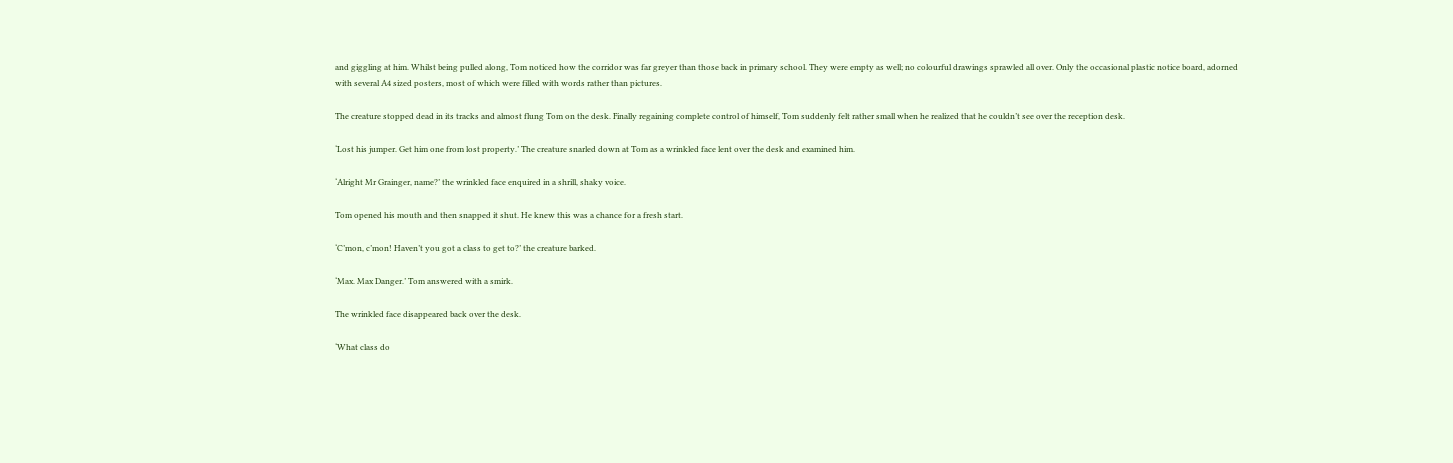and giggling at him. Whilst being pulled along, Tom noticed how the corridor was far greyer than those back in primary school. They were empty as well; no colourful drawings sprawled all over. Only the occasional plastic notice board, adorned with several A4 sized posters, most of which were filled with words rather than pictures.

The creature stopped dead in its tracks and almost flung Tom on the desk. Finally regaining complete control of himself, Tom suddenly felt rather small when he realized that he couldn’t see over the reception desk.

‘Lost his jumper. Get him one from lost property.’ The creature snarled down at Tom as a wrinkled face lent over the desk and examined him.

‘Alright Mr Grainger, name?’ the wrinkled face enquired in a shrill, shaky voice.

Tom opened his mouth and then snapped it shut. He knew this was a chance for a fresh start.

‘C’mon, c’mon! Haven’t you got a class to get to?’ the creature barked.

‘Max. Max Danger.’ Tom answered with a smirk.

The wrinkled face disappeared back over the desk.

‘What class do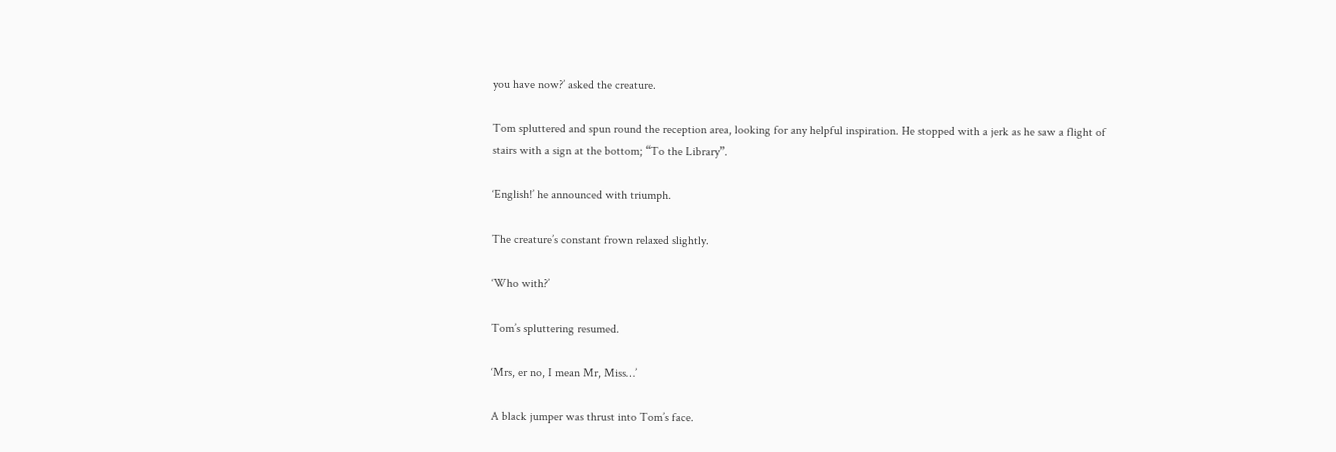you have now?’ asked the creature.

Tom spluttered and spun round the reception area, looking for any helpful inspiration. He stopped with a jerk as he saw a flight of stairs with a sign at the bottom; “To the Library”.

‘English!’ he announced with triumph.

The creature’s constant frown relaxed slightly.

‘Who with?’

Tom’s spluttering resumed.

‘Mrs, er no, I mean Mr, Miss…’

A black jumper was thrust into Tom’s face.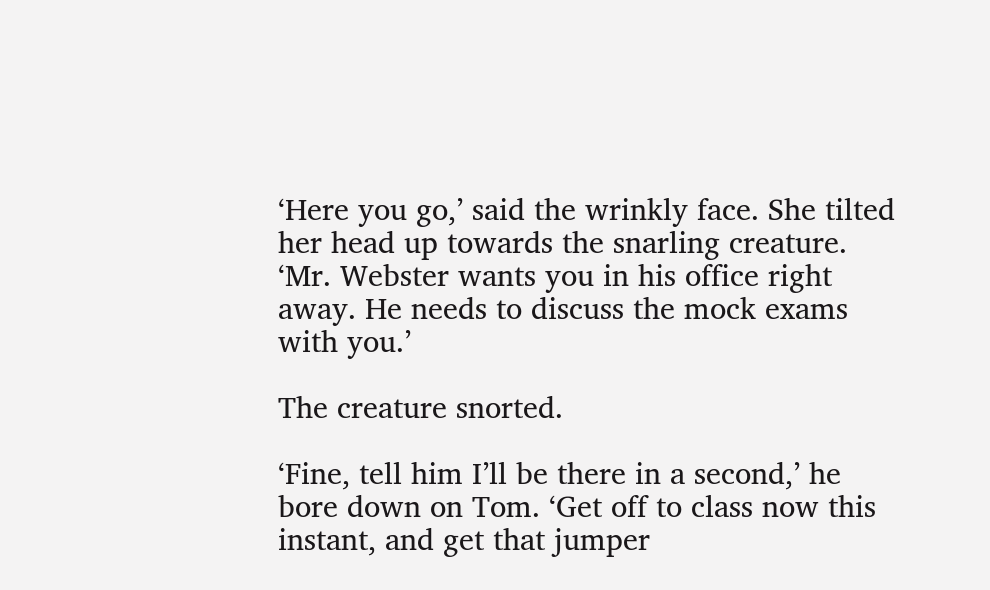‘Here you go,’ said the wrinkly face. She tilted her head up towards the snarling creature. ‘Mr. Webster wants you in his office right away. He needs to discuss the mock exams with you.’

The creature snorted.

‘Fine, tell him I’ll be there in a second,’ he bore down on Tom. ‘Get off to class now this instant, and get that jumper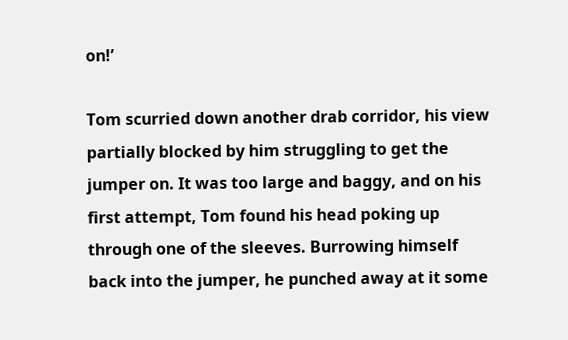on!’

Tom scurried down another drab corridor, his view partially blocked by him struggling to get the jumper on. It was too large and baggy, and on his first attempt, Tom found his head poking up through one of the sleeves. Burrowing himself back into the jumper, he punched away at it some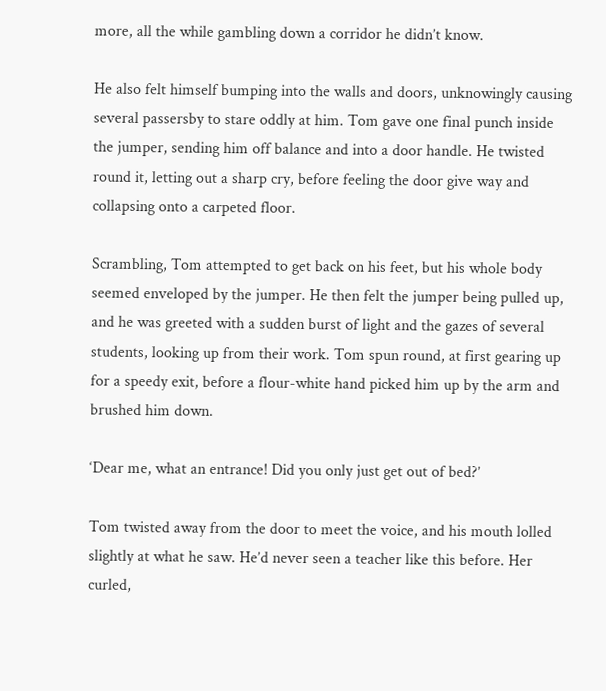more, all the while gambling down a corridor he didn’t know.

He also felt himself bumping into the walls and doors, unknowingly causing several passersby to stare oddly at him. Tom gave one final punch inside the jumper, sending him off balance and into a door handle. He twisted round it, letting out a sharp cry, before feeling the door give way and collapsing onto a carpeted floor.

Scrambling, Tom attempted to get back on his feet, but his whole body seemed enveloped by the jumper. He then felt the jumper being pulled up, and he was greeted with a sudden burst of light and the gazes of several students, looking up from their work. Tom spun round, at first gearing up for a speedy exit, before a flour-white hand picked him up by the arm and brushed him down.

‘Dear me, what an entrance! Did you only just get out of bed?’

Tom twisted away from the door to meet the voice, and his mouth lolled slightly at what he saw. He’d never seen a teacher like this before. Her curled,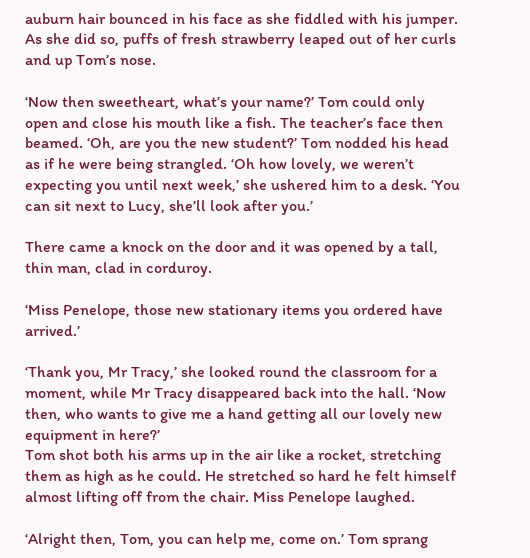auburn hair bounced in his face as she fiddled with his jumper. As she did so, puffs of fresh strawberry leaped out of her curls and up Tom’s nose.

‘Now then sweetheart, what’s your name?’ Tom could only open and close his mouth like a fish. The teacher’s face then beamed. ‘Oh, are you the new student?’ Tom nodded his head as if he were being strangled. ‘Oh how lovely, we weren’t expecting you until next week,’ she ushered him to a desk. ‘You can sit next to Lucy, she’ll look after you.’

There came a knock on the door and it was opened by a tall, thin man, clad in corduroy.

‘Miss Penelope, those new stationary items you ordered have arrived.’

‘Thank you, Mr Tracy,’ she looked round the classroom for a moment, while Mr Tracy disappeared back into the hall. ‘Now then, who wants to give me a hand getting all our lovely new equipment in here?’
Tom shot both his arms up in the air like a rocket, stretching them as high as he could. He stretched so hard he felt himself almost lifting off from the chair. Miss Penelope laughed.

‘Alright then, Tom, you can help me, come on.’ Tom sprang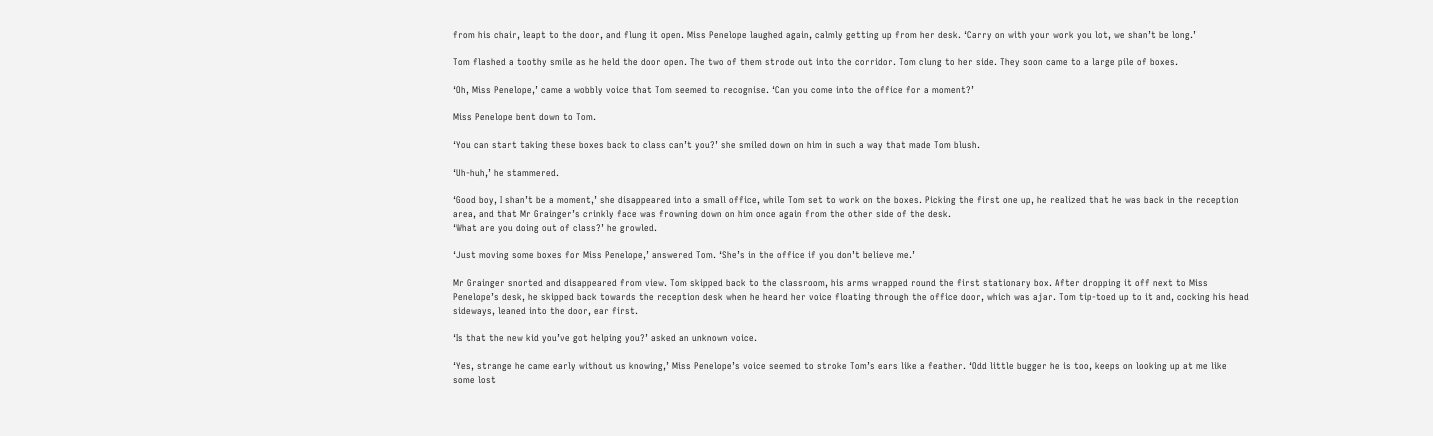from his chair, leapt to the door, and flung it open. Miss Penelope laughed again, calmly getting up from her desk. ‘Carry on with your work you lot, we shan’t be long.’

Tom flashed a toothy smile as he held the door open. The two of them strode out into the corridor. Tom clung to her side. They soon came to a large pile of boxes.

‘Oh, Miss Penelope,’ came a wobbly voice that Tom seemed to recognise. ‘Can you come into the office for a moment?’

Miss Penelope bent down to Tom.

‘You can start taking these boxes back to class can’t you?’ she smiled down on him in such a way that made Tom blush.

‘Uh-huh,’ he stammered.

‘Good boy, I shan’t be a moment,’ she disappeared into a small office, while Tom set to work on the boxes. Picking the first one up, he realized that he was back in the reception area, and that Mr Grainger’s crinkly face was frowning down on him once again from the other side of the desk.
‘What are you doing out of class?’ he growled.

‘Just moving some boxes for Miss Penelope,’ answered Tom. ‘She’s in the office if you don’t believe me.’

Mr Grainger snorted and disappeared from view. Tom skipped back to the classroom, his arms wrapped round the first stationary box. After dropping it off next to Miss Penelope’s desk, he skipped back towards the reception desk when he heard her voice floating through the office door, which was ajar. Tom tip-toed up to it and, cocking his head sideways, leaned into the door, ear first.

‘Is that the new kid you’ve got helping you?’ asked an unknown voice.

‘Yes, strange he came early without us knowing,’ Miss Penelope’s voice seemed to stroke Tom’s ears like a feather. ‘Odd little bugger he is too, keeps on looking up at me like some lost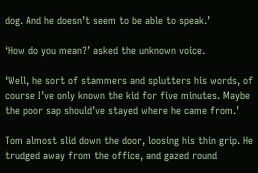dog. And he doesn’t seem to be able to speak.’

‘How do you mean?’ asked the unknown voice.

‘Well, he sort of stammers and splutters his words, of course I’ve only known the kid for five minutes. Maybe the poor sap should’ve stayed where he came from.’

Tom almost slid down the door, loosing his thin grip. He trudged away from the office, and gazed round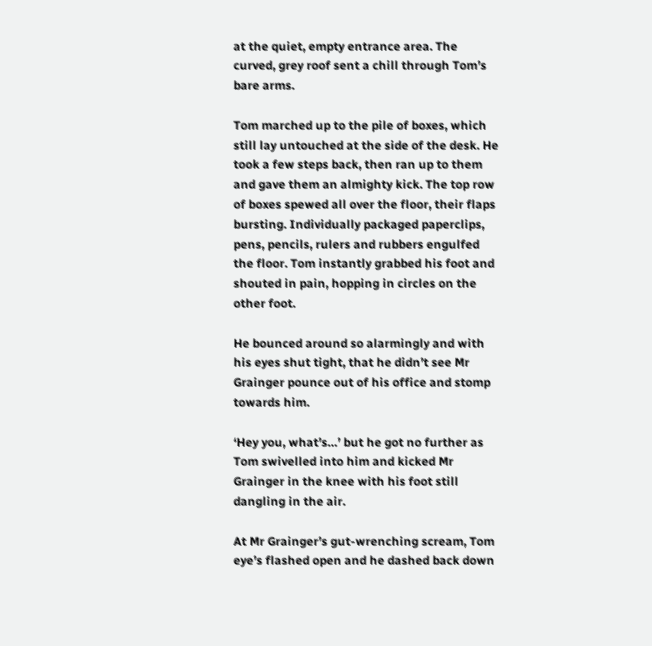at the quiet, empty entrance area. The curved, grey roof sent a chill through Tom’s bare arms.

Tom marched up to the pile of boxes, which still lay untouched at the side of the desk. He took a few steps back, then ran up to them and gave them an almighty kick. The top row of boxes spewed all over the floor, their flaps bursting. Individually packaged paperclips, pens, pencils, rulers and rubbers engulfed the floor. Tom instantly grabbed his foot and shouted in pain, hopping in circles on the other foot.

He bounced around so alarmingly and with his eyes shut tight, that he didn’t see Mr Grainger pounce out of his office and stomp towards him.

‘Hey you, what’s…’ but he got no further as Tom swivelled into him and kicked Mr Grainger in the knee with his foot still dangling in the air.

At Mr Grainger’s gut-wrenching scream, Tom eye’s flashed open and he dashed back down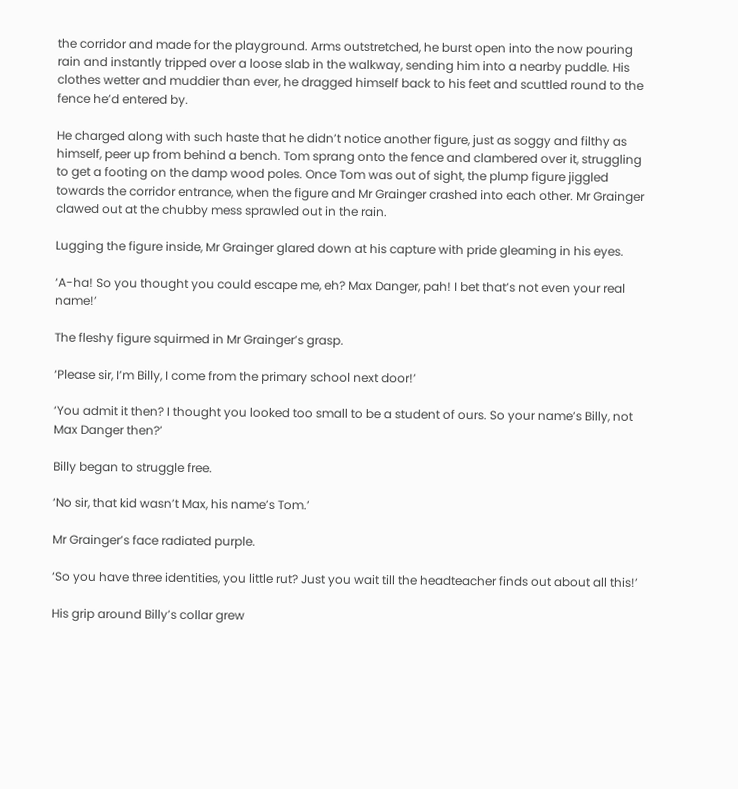the corridor and made for the playground. Arms outstretched, he burst open into the now pouring rain and instantly tripped over a loose slab in the walkway, sending him into a nearby puddle. His clothes wetter and muddier than ever, he dragged himself back to his feet and scuttled round to the fence he’d entered by.

He charged along with such haste that he didn’t notice another figure, just as soggy and filthy as himself, peer up from behind a bench. Tom sprang onto the fence and clambered over it, struggling to get a footing on the damp wood poles. Once Tom was out of sight, the plump figure jiggled towards the corridor entrance, when the figure and Mr Grainger crashed into each other. Mr Grainger clawed out at the chubby mess sprawled out in the rain.

Lugging the figure inside, Mr Grainger glared down at his capture with pride gleaming in his eyes.

‘A-ha! So you thought you could escape me, eh? Max Danger, pah! I bet that’s not even your real name!’

The fleshy figure squirmed in Mr Grainger’s grasp.

‘Please sir, I’m Billy, I come from the primary school next door!’

‘You admit it then? I thought you looked too small to be a student of ours. So your name’s Billy, not Max Danger then?’

Billy began to struggle free.

‘No sir, that kid wasn’t Max, his name’s Tom.’

Mr Grainger’s face radiated purple.

‘So you have three identities, you little rut? Just you wait till the headteacher finds out about all this!’

His grip around Billy’s collar grew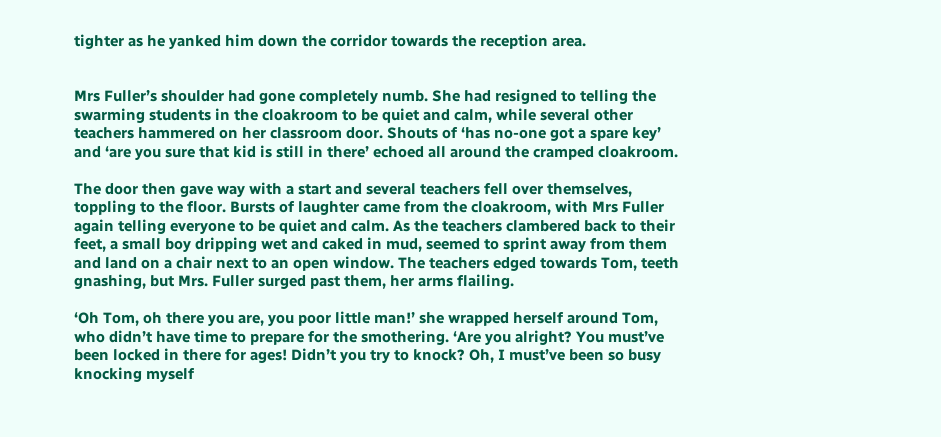tighter as he yanked him down the corridor towards the reception area.


Mrs Fuller’s shoulder had gone completely numb. She had resigned to telling the swarming students in the cloakroom to be quiet and calm, while several other teachers hammered on her classroom door. Shouts of ‘has no-one got a spare key’ and ‘are you sure that kid is still in there’ echoed all around the cramped cloakroom.

The door then gave way with a start and several teachers fell over themselves, toppling to the floor. Bursts of laughter came from the cloakroom, with Mrs Fuller again telling everyone to be quiet and calm. As the teachers clambered back to their feet, a small boy dripping wet and caked in mud, seemed to sprint away from them and land on a chair next to an open window. The teachers edged towards Tom, teeth gnashing, but Mrs. Fuller surged past them, her arms flailing.

‘Oh Tom, oh there you are, you poor little man!’ she wrapped herself around Tom, who didn’t have time to prepare for the smothering. ‘Are you alright? You must’ve been locked in there for ages! Didn’t you try to knock? Oh, I must’ve been so busy knocking myself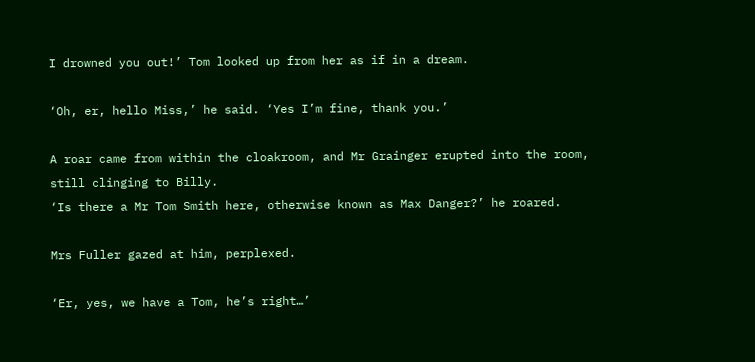I drowned you out!’ Tom looked up from her as if in a dream.

‘Oh, er, hello Miss,’ he said. ‘Yes I’m fine, thank you.’

A roar came from within the cloakroom, and Mr Grainger erupted into the room, still clinging to Billy.
‘Is there a Mr Tom Smith here, otherwise known as Max Danger?’ he roared.

Mrs Fuller gazed at him, perplexed.

‘Er, yes, we have a Tom, he’s right…’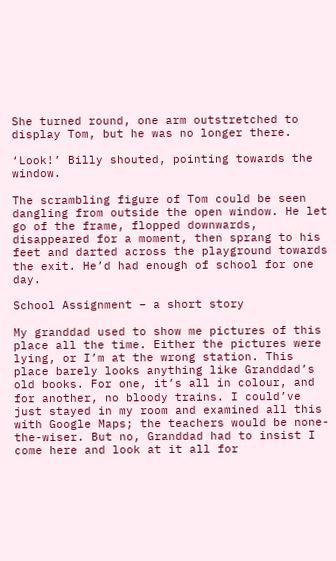She turned round, one arm outstretched to display Tom, but he was no longer there.

‘Look!’ Billy shouted, pointing towards the window.

The scrambling figure of Tom could be seen dangling from outside the open window. He let go of the frame, flopped downwards, disappeared for a moment, then sprang to his feet and darted across the playground towards the exit. He’d had enough of school for one day.

School Assignment – a short story

My granddad used to show me pictures of this place all the time. Either the pictures were lying, or I’m at the wrong station. This place barely looks anything like Granddad’s old books. For one, it’s all in colour, and for another, no bloody trains. I could’ve just stayed in my room and examined all this with Google Maps; the teachers would be none-the-wiser. But no, Granddad had to insist I come here and look at it all for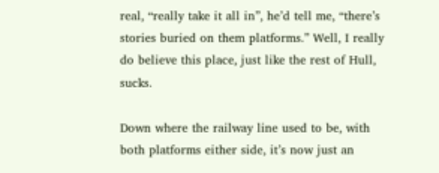real, “really take it all in”, he’d tell me, “there’s stories buried on them platforms.” Well, I really do believe this place, just like the rest of Hull, sucks.

Down where the railway line used to be, with both platforms either side, it’s now just an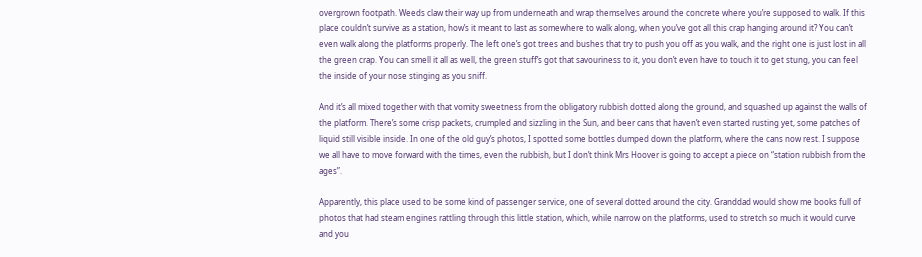overgrown footpath. Weeds claw their way up from underneath and wrap themselves around the concrete where you’re supposed to walk. If this place couldn’t survive as a station, how’s it meant to last as somewhere to walk along, when you’ve got all this crap hanging around it? You can’t even walk along the platforms properly. The left one’s got trees and bushes that try to push you off as you walk, and the right one is just lost in all the green crap. You can smell it all as well, the green stuff’s got that savouriness to it, you don’t even have to touch it to get stung, you can feel the inside of your nose stinging as you sniff.

And it’s all mixed together with that vomity sweetness from the obligatory rubbish dotted along the ground, and squashed up against the walls of the platform. There’s some crisp packets, crumpled and sizzling in the Sun, and beer cans that haven’t even started rusting yet, some patches of liquid still visible inside. In one of the old guy’s photos, I spotted some bottles dumped down the platform, where the cans now rest. I suppose we all have to move forward with the times, even the rubbish, but I don’t think Mrs Hoover is going to accept a piece on “station rubbish from the ages”.

Apparently, this place used to be some kind of passenger service, one of several dotted around the city. Granddad would show me books full of photos that had steam engines rattling through this little station, which, while narrow on the platforms, used to stretch so much it would curve and you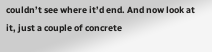couldn’t see where it’d end. And now look at it, just a couple of concrete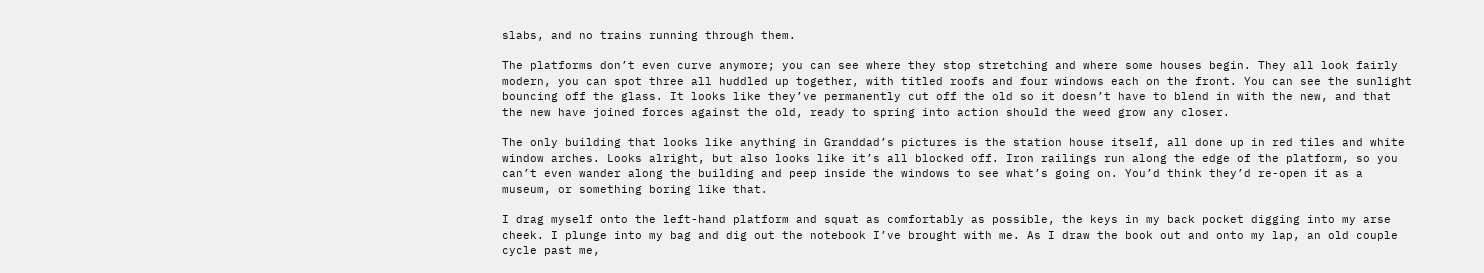slabs, and no trains running through them.

The platforms don’t even curve anymore; you can see where they stop stretching and where some houses begin. They all look fairly modern, you can spot three all huddled up together, with titled roofs and four windows each on the front. You can see the sunlight bouncing off the glass. It looks like they’ve permanently cut off the old so it doesn’t have to blend in with the new, and that the new have joined forces against the old, ready to spring into action should the weed grow any closer.

The only building that looks like anything in Granddad’s pictures is the station house itself, all done up in red tiles and white window arches. Looks alright, but also looks like it’s all blocked off. Iron railings run along the edge of the platform, so you can’t even wander along the building and peep inside the windows to see what’s going on. You’d think they’d re-open it as a museum, or something boring like that.

I drag myself onto the left-hand platform and squat as comfortably as possible, the keys in my back pocket digging into my arse cheek. I plunge into my bag and dig out the notebook I’ve brought with me. As I draw the book out and onto my lap, an old couple cycle past me,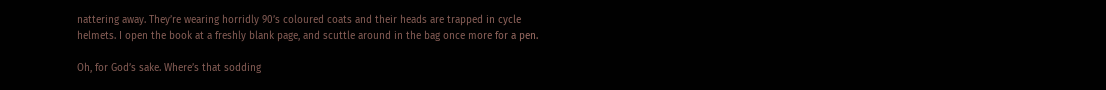nattering away. They’re wearing horridly 90’s coloured coats and their heads are trapped in cycle helmets. I open the book at a freshly blank page, and scuttle around in the bag once more for a pen.

Oh, for God’s sake. Where’s that sodding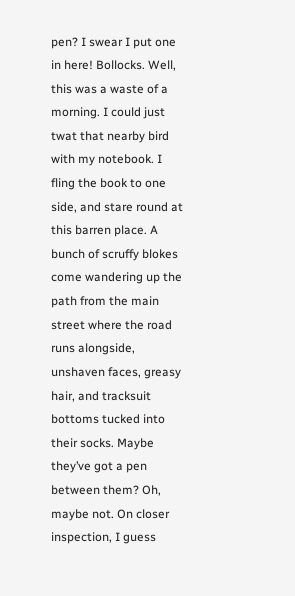pen? I swear I put one in here! Bollocks. Well, this was a waste of a morning. I could just twat that nearby bird with my notebook. I fling the book to one side, and stare round at this barren place. A bunch of scruffy blokes come wandering up the path from the main street where the road runs alongside, unshaven faces, greasy hair, and tracksuit bottoms tucked into their socks. Maybe they’ve got a pen between them? Oh, maybe not. On closer inspection, I guess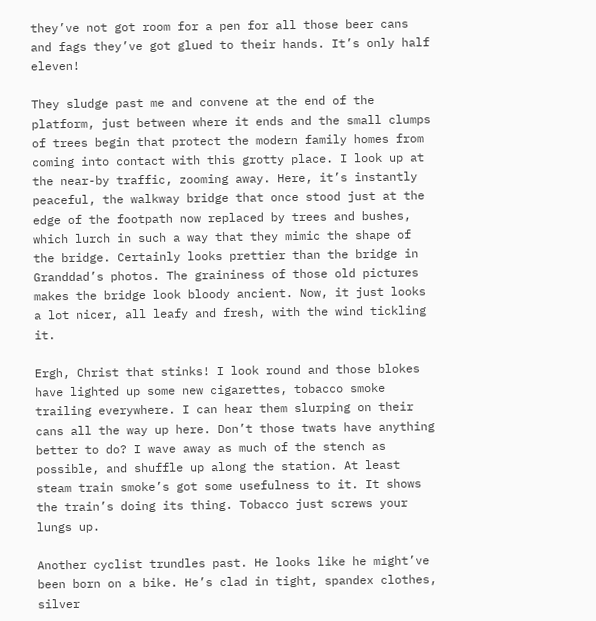they’ve not got room for a pen for all those beer cans and fags they’ve got glued to their hands. It’s only half eleven!

They sludge past me and convene at the end of the platform, just between where it ends and the small clumps of trees begin that protect the modern family homes from coming into contact with this grotty place. I look up at the near-by traffic, zooming away. Here, it’s instantly peaceful, the walkway bridge that once stood just at the edge of the footpath now replaced by trees and bushes, which lurch in such a way that they mimic the shape of the bridge. Certainly looks prettier than the bridge in Granddad’s photos. The graininess of those old pictures makes the bridge look bloody ancient. Now, it just looks a lot nicer, all leafy and fresh, with the wind tickling it.

Ergh, Christ that stinks! I look round and those blokes have lighted up some new cigarettes, tobacco smoke trailing everywhere. I can hear them slurping on their cans all the way up here. Don’t those twats have anything better to do? I wave away as much of the stench as possible, and shuffle up along the station. At least steam train smoke’s got some usefulness to it. It shows the train’s doing its thing. Tobacco just screws your lungs up.

Another cyclist trundles past. He looks like he might’ve been born on a bike. He’s clad in tight, spandex clothes, silver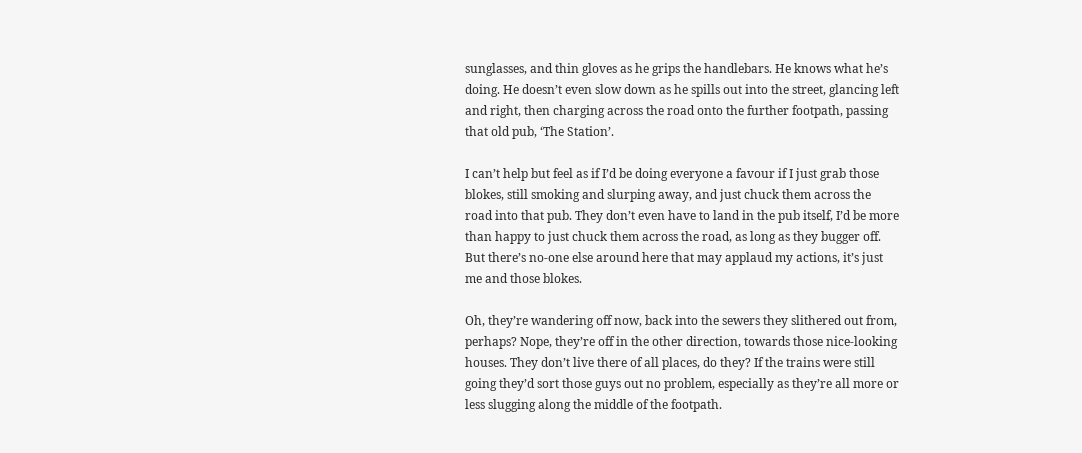sunglasses, and thin gloves as he grips the handlebars. He knows what he’s doing. He doesn’t even slow down as he spills out into the street, glancing left and right, then charging across the road onto the further footpath, passing that old pub, ‘The Station’.

I can’t help but feel as if I’d be doing everyone a favour if I just grab those blokes, still smoking and slurping away, and just chuck them across the road into that pub. They don’t even have to land in the pub itself, I’d be more than happy to just chuck them across the road, as long as they bugger off. But there’s no-one else around here that may applaud my actions, it’s just me and those blokes.

Oh, they’re wandering off now, back into the sewers they slithered out from, perhaps? Nope, they’re off in the other direction, towards those nice-looking houses. They don’t live there of all places, do they? If the trains were still going they’d sort those guys out no problem, especially as they’re all more or less slugging along the middle of the footpath.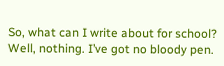So, what can I write about for school? Well, nothing. I’ve got no bloody pen.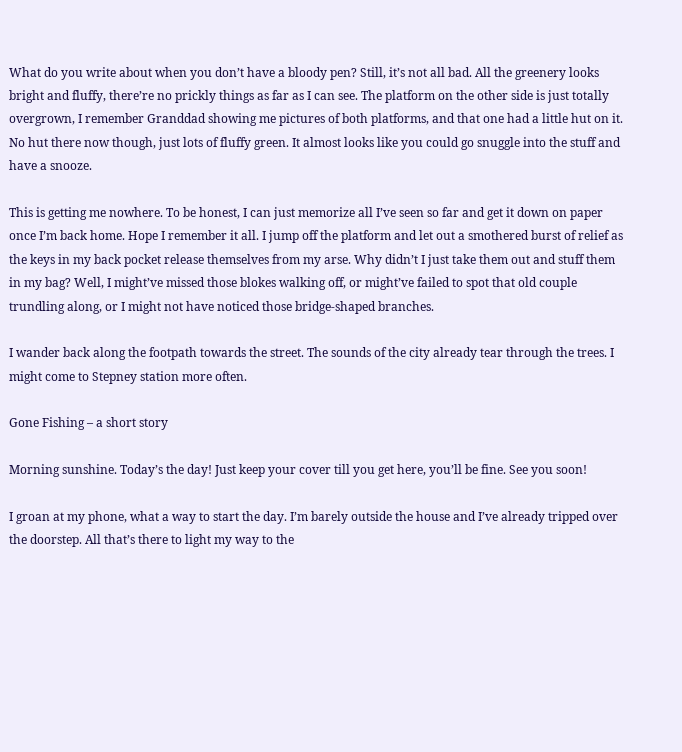What do you write about when you don’t have a bloody pen? Still, it’s not all bad. All the greenery looks bright and fluffy, there’re no prickly things as far as I can see. The platform on the other side is just totally overgrown, I remember Granddad showing me pictures of both platforms, and that one had a little hut on it. No hut there now though, just lots of fluffy green. It almost looks like you could go snuggle into the stuff and have a snooze.

This is getting me nowhere. To be honest, I can just memorize all I’ve seen so far and get it down on paper once I’m back home. Hope I remember it all. I jump off the platform and let out a smothered burst of relief as the keys in my back pocket release themselves from my arse. Why didn’t I just take them out and stuff them in my bag? Well, I might’ve missed those blokes walking off, or might’ve failed to spot that old couple trundling along, or I might not have noticed those bridge-shaped branches.

I wander back along the footpath towards the street. The sounds of the city already tear through the trees. I might come to Stepney station more often.

Gone Fishing – a short story

Morning sunshine. Today’s the day! Just keep your cover till you get here, you’ll be fine. See you soon!

I groan at my phone, what a way to start the day. I’m barely outside the house and I’ve already tripped over the doorstep. All that’s there to light my way to the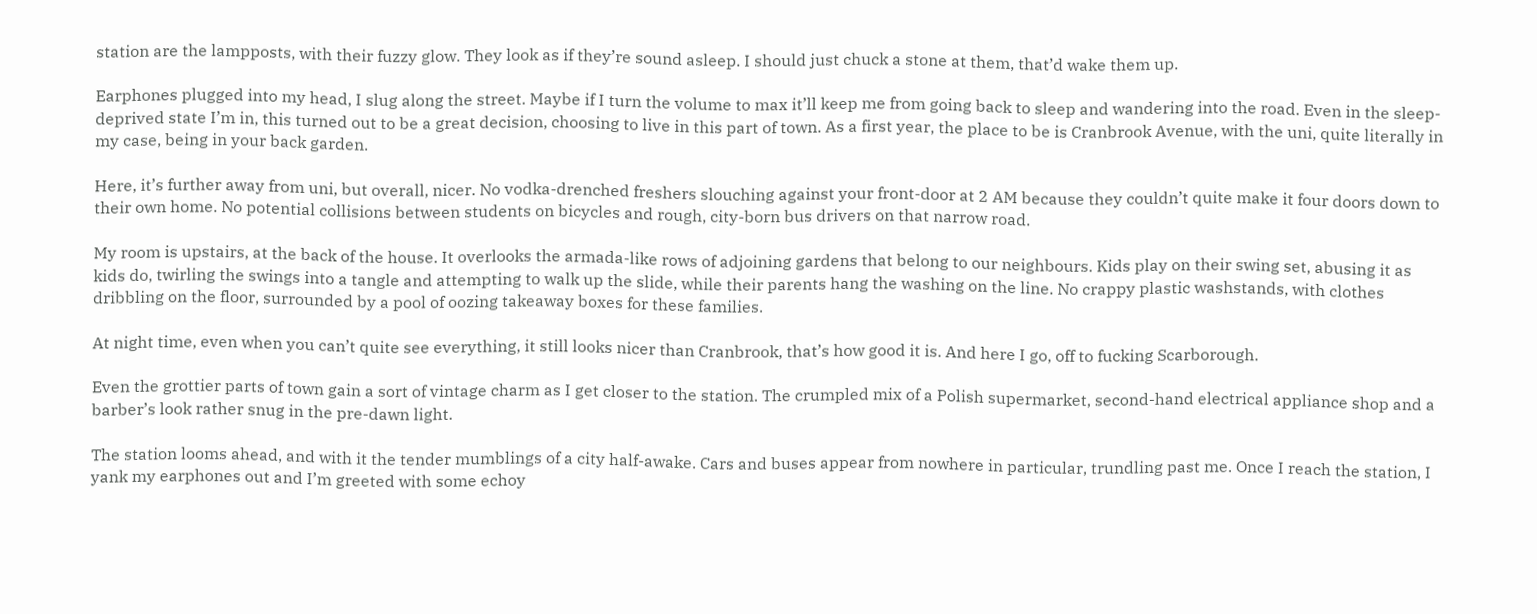station are the lampposts, with their fuzzy glow. They look as if they’re sound asleep. I should just chuck a stone at them, that’d wake them up.

Earphones plugged into my head, I slug along the street. Maybe if I turn the volume to max it’ll keep me from going back to sleep and wandering into the road. Even in the sleep-deprived state I’m in, this turned out to be a great decision, choosing to live in this part of town. As a first year, the place to be is Cranbrook Avenue, with the uni, quite literally in my case, being in your back garden.

Here, it’s further away from uni, but overall, nicer. No vodka-drenched freshers slouching against your front-door at 2 AM because they couldn’t quite make it four doors down to their own home. No potential collisions between students on bicycles and rough, city-born bus drivers on that narrow road.

My room is upstairs, at the back of the house. It overlooks the armada-like rows of adjoining gardens that belong to our neighbours. Kids play on their swing set, abusing it as kids do, twirling the swings into a tangle and attempting to walk up the slide, while their parents hang the washing on the line. No crappy plastic washstands, with clothes dribbling on the floor, surrounded by a pool of oozing takeaway boxes for these families.

At night time, even when you can’t quite see everything, it still looks nicer than Cranbrook, that’s how good it is. And here I go, off to fucking Scarborough.

Even the grottier parts of town gain a sort of vintage charm as I get closer to the station. The crumpled mix of a Polish supermarket, second-hand electrical appliance shop and a barber’s look rather snug in the pre-dawn light.

The station looms ahead, and with it the tender mumblings of a city half-awake. Cars and buses appear from nowhere in particular, trundling past me. Once I reach the station, I yank my earphones out and I’m greeted with some echoy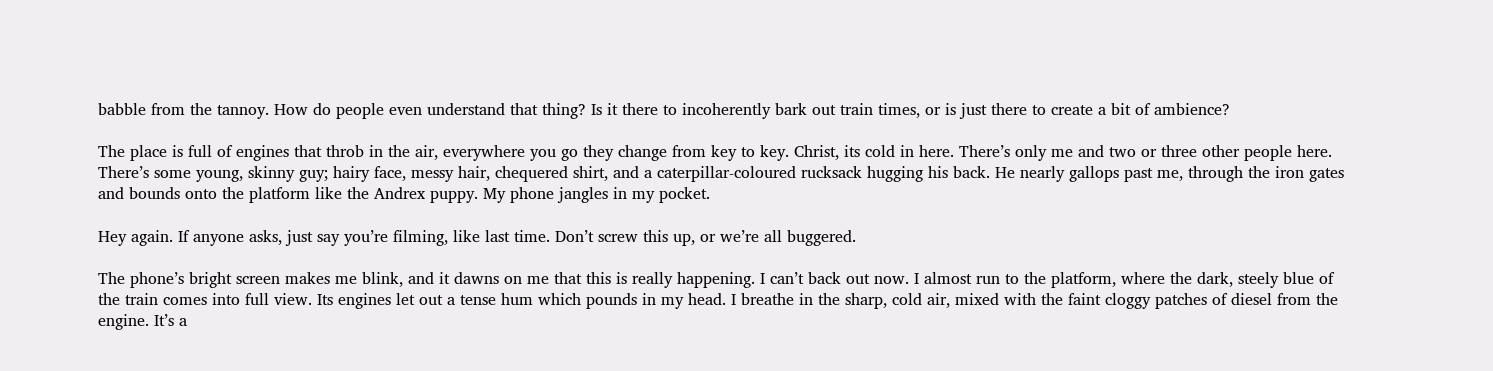babble from the tannoy. How do people even understand that thing? Is it there to incoherently bark out train times, or is just there to create a bit of ambience?

The place is full of engines that throb in the air, everywhere you go they change from key to key. Christ, its cold in here. There’s only me and two or three other people here. There’s some young, skinny guy; hairy face, messy hair, chequered shirt, and a caterpillar-coloured rucksack hugging his back. He nearly gallops past me, through the iron gates and bounds onto the platform like the Andrex puppy. My phone jangles in my pocket.

Hey again. If anyone asks, just say you’re filming, like last time. Don’t screw this up, or we’re all buggered.

The phone’s bright screen makes me blink, and it dawns on me that this is really happening. I can’t back out now. I almost run to the platform, where the dark, steely blue of the train comes into full view. Its engines let out a tense hum which pounds in my head. I breathe in the sharp, cold air, mixed with the faint cloggy patches of diesel from the engine. It’s a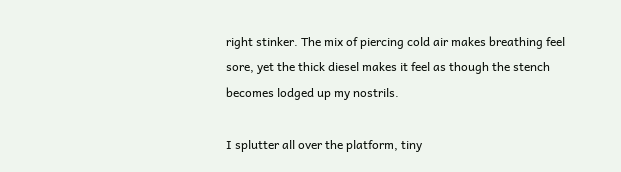right stinker. The mix of piercing cold air makes breathing feel sore, yet the thick diesel makes it feel as though the stench becomes lodged up my nostrils.

I splutter all over the platform, tiny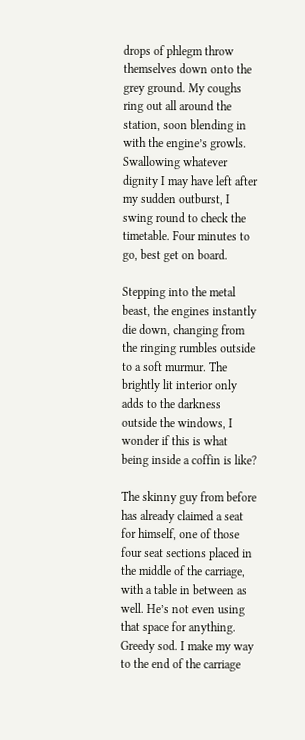drops of phlegm throw themselves down onto the grey ground. My coughs ring out all around the station, soon blending in with the engine’s growls. Swallowing whatever dignity I may have left after my sudden outburst, I swing round to check the timetable. Four minutes to go, best get on board.

Stepping into the metal beast, the engines instantly die down, changing from the ringing rumbles outside to a soft murmur. The brightly lit interior only adds to the darkness outside the windows, I wonder if this is what being inside a coffin is like?

The skinny guy from before has already claimed a seat for himself, one of those four seat sections placed in the middle of the carriage, with a table in between as well. He’s not even using that space for anything. Greedy sod. I make my way to the end of the carriage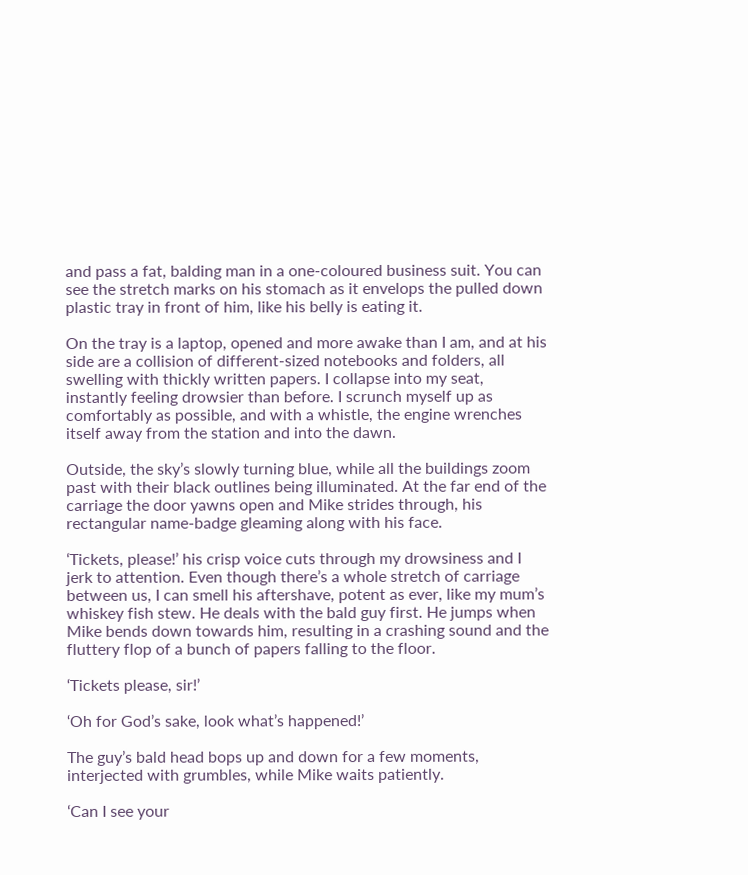and pass a fat, balding man in a one-coloured business suit. You can see the stretch marks on his stomach as it envelops the pulled down plastic tray in front of him, like his belly is eating it.

On the tray is a laptop, opened and more awake than I am, and at his side are a collision of different-sized notebooks and folders, all swelling with thickly written papers. I collapse into my seat, instantly feeling drowsier than before. I scrunch myself up as comfortably as possible, and with a whistle, the engine wrenches itself away from the station and into the dawn.

Outside, the sky’s slowly turning blue, while all the buildings zoom past with their black outlines being illuminated. At the far end of the carriage the door yawns open and Mike strides through, his rectangular name-badge gleaming along with his face.

‘Tickets, please!’ his crisp voice cuts through my drowsiness and I jerk to attention. Even though there’s a whole stretch of carriage between us, I can smell his aftershave, potent as ever, like my mum’s whiskey fish stew. He deals with the bald guy first. He jumps when Mike bends down towards him, resulting in a crashing sound and the fluttery flop of a bunch of papers falling to the floor.

‘Tickets please, sir!’

‘Oh for God’s sake, look what’s happened!’

The guy’s bald head bops up and down for a few moments, interjected with grumbles, while Mike waits patiently.

‘Can I see your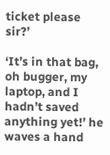ticket please sir?’

‘It’s in that bag, oh bugger, my laptop, and I hadn’t saved anything yet!’ he waves a hand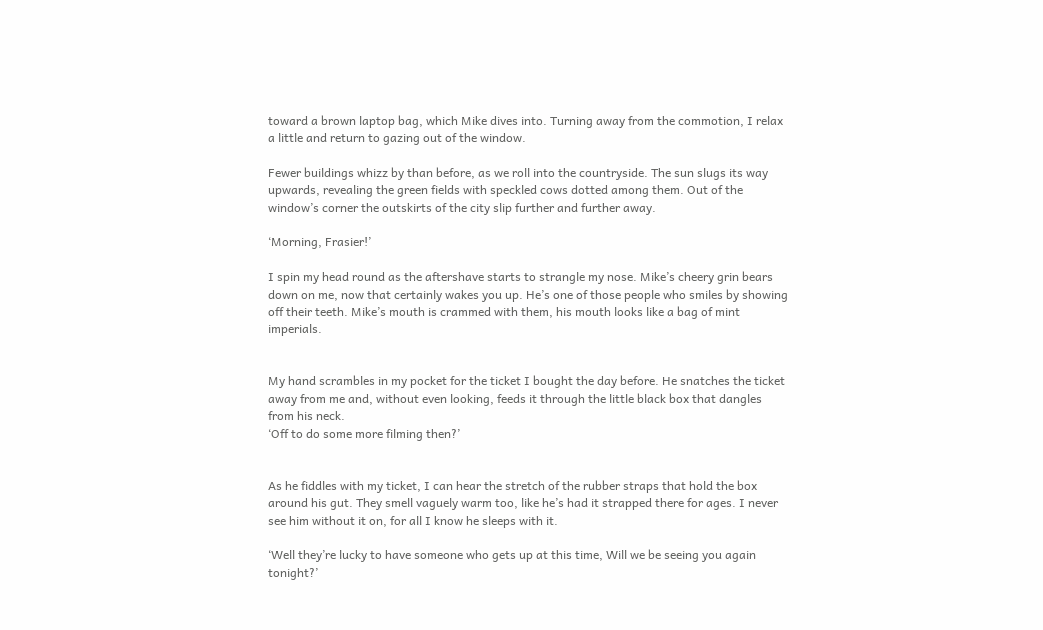toward a brown laptop bag, which Mike dives into. Turning away from the commotion, I relax a little and return to gazing out of the window.

Fewer buildings whizz by than before, as we roll into the countryside. The sun slugs its way upwards, revealing the green fields with speckled cows dotted among them. Out of the window’s corner the outskirts of the city slip further and further away.

‘Morning, Frasier!’

I spin my head round as the aftershave starts to strangle my nose. Mike’s cheery grin bears down on me, now that certainly wakes you up. He’s one of those people who smiles by showing off their teeth. Mike’s mouth is crammed with them, his mouth looks like a bag of mint imperials.


My hand scrambles in my pocket for the ticket I bought the day before. He snatches the ticket away from me and, without even looking, feeds it through the little black box that dangles from his neck.
‘Off to do some more filming then?’


As he fiddles with my ticket, I can hear the stretch of the rubber straps that hold the box around his gut. They smell vaguely warm too, like he’s had it strapped there for ages. I never see him without it on, for all I know he sleeps with it.

‘Well they’re lucky to have someone who gets up at this time, Will we be seeing you again tonight?’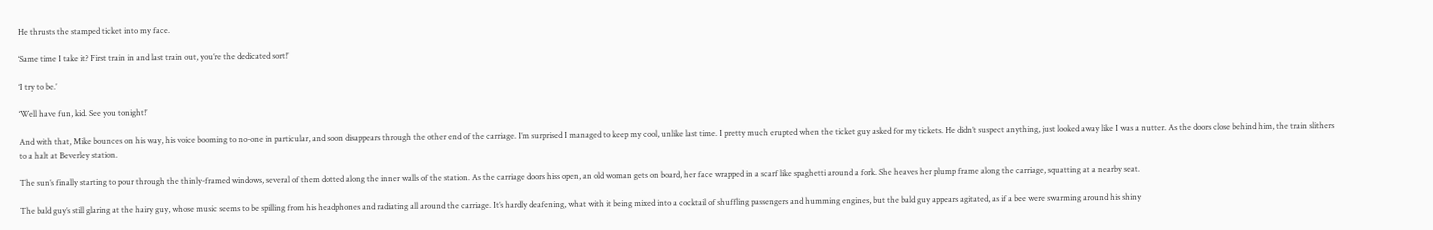He thrusts the stamped ticket into my face.

‘Same time I take it? First train in and last train out, you’re the dedicated sort!’

‘I try to be.’

‘Well have fun, kid. See you tonight!’

And with that, Mike bounces on his way, his voice booming to no-one in particular, and soon disappears through the other end of the carriage. I’m surprised I managed to keep my cool, unlike last time. I pretty much erupted when the ticket guy asked for my tickets. He didn’t suspect anything, just looked away like I was a nutter. As the doors close behind him, the train slithers to a halt at Beverley station.

The sun’s finally starting to pour through the thinly-framed windows, several of them dotted along the inner walls of the station. As the carriage doors hiss open, an old woman gets on board, her face wrapped in a scarf like spaghetti around a fork. She heaves her plump frame along the carriage, squatting at a nearby seat.

The bald guy’s still glaring at the hairy guy, whose music seems to be spilling from his headphones and radiating all around the carriage. It’s hardly deafening, what with it being mixed into a cocktail of shuffling passengers and humming engines, but the bald guy appears agitated, as if a bee were swarming around his shiny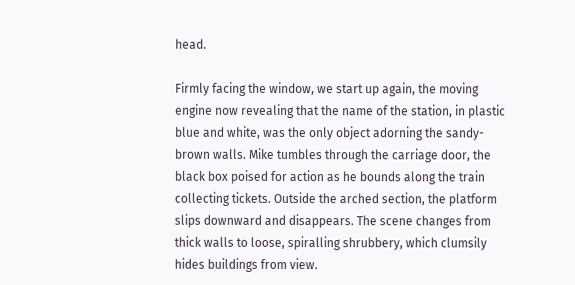head.

Firmly facing the window, we start up again, the moving engine now revealing that the name of the station, in plastic blue and white, was the only object adorning the sandy-brown walls. Mike tumbles through the carriage door, the black box poised for action as he bounds along the train collecting tickets. Outside the arched section, the platform slips downward and disappears. The scene changes from thick walls to loose, spiralling shrubbery, which clumsily hides buildings from view.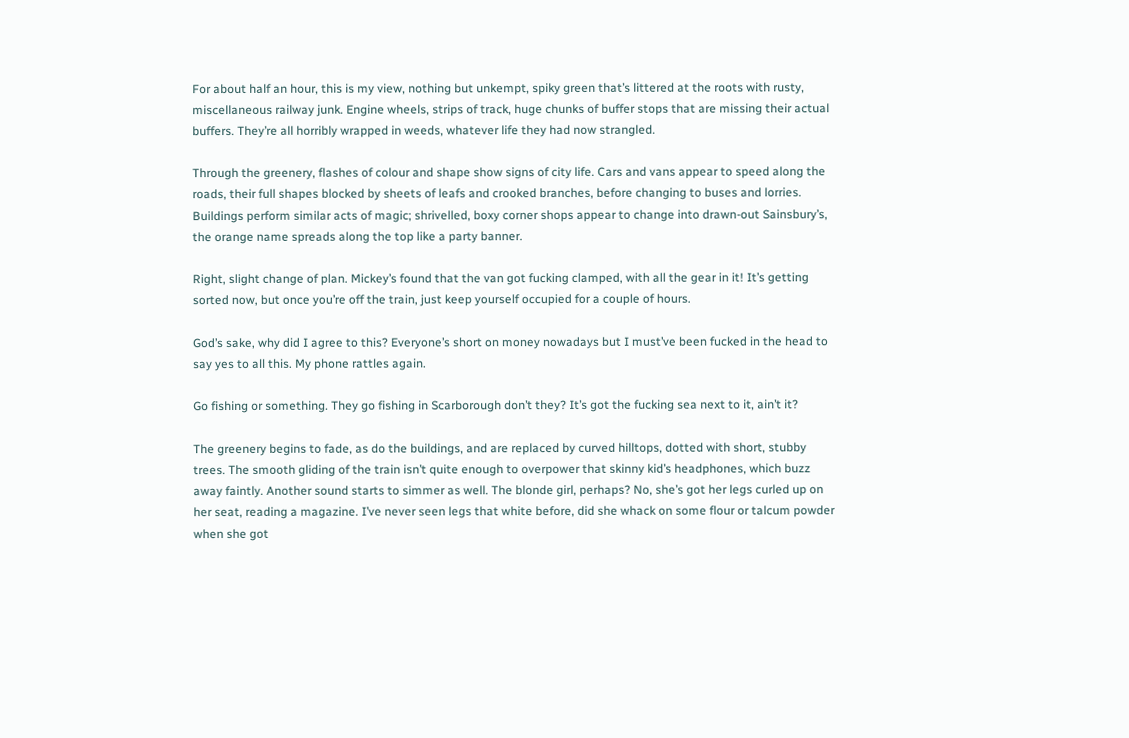For about half an hour, this is my view, nothing but unkempt, spiky green that’s littered at the roots with rusty, miscellaneous railway junk. Engine wheels, strips of track, huge chunks of buffer stops that are missing their actual buffers. They’re all horribly wrapped in weeds, whatever life they had now strangled.

Through the greenery, flashes of colour and shape show signs of city life. Cars and vans appear to speed along the roads, their full shapes blocked by sheets of leafs and crooked branches, before changing to buses and lorries. Buildings perform similar acts of magic; shrivelled, boxy corner shops appear to change into drawn-out Sainsbury’s, the orange name spreads along the top like a party banner.

Right, slight change of plan. Mickey’s found that the van got fucking clamped, with all the gear in it! It’s getting sorted now, but once you’re off the train, just keep yourself occupied for a couple of hours.

God’s sake, why did I agree to this? Everyone’s short on money nowadays but I must’ve been fucked in the head to say yes to all this. My phone rattles again.

Go fishing or something. They go fishing in Scarborough don’t they? It’s got the fucking sea next to it, ain’t it?

The greenery begins to fade, as do the buildings, and are replaced by curved hilltops, dotted with short, stubby trees. The smooth gliding of the train isn’t quite enough to overpower that skinny kid’s headphones, which buzz away faintly. Another sound starts to simmer as well. The blonde girl, perhaps? No, she’s got her legs curled up on her seat, reading a magazine. I’ve never seen legs that white before, did she whack on some flour or talcum powder when she got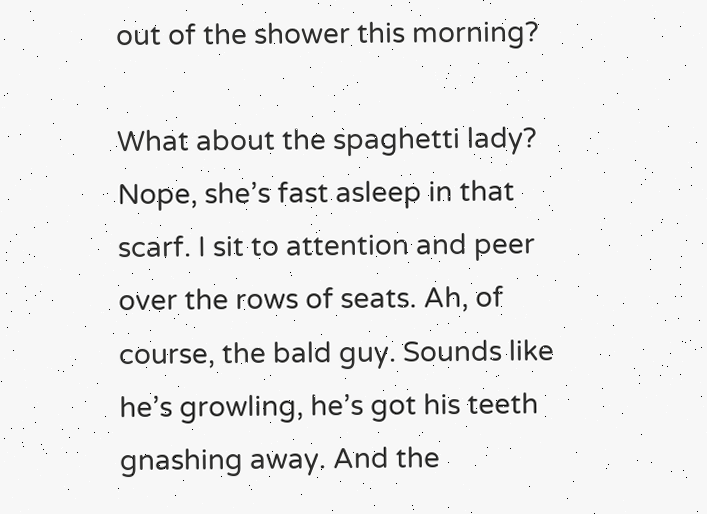out of the shower this morning?

What about the spaghetti lady? Nope, she’s fast asleep in that scarf. I sit to attention and peer over the rows of seats. Ah, of course, the bald guy. Sounds like he’s growling, he’s got his teeth gnashing away. And the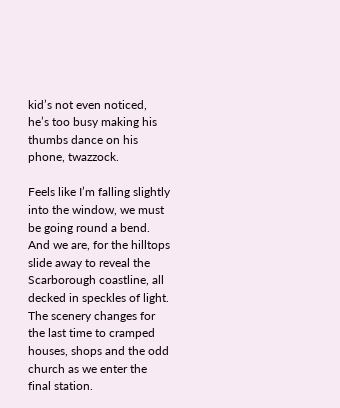kid’s not even noticed, he’s too busy making his thumbs dance on his phone, twazzock.

Feels like I’m falling slightly into the window, we must be going round a bend. And we are, for the hilltops slide away to reveal the Scarborough coastline, all decked in speckles of light. The scenery changes for the last time to cramped houses, shops and the odd church as we enter the final station.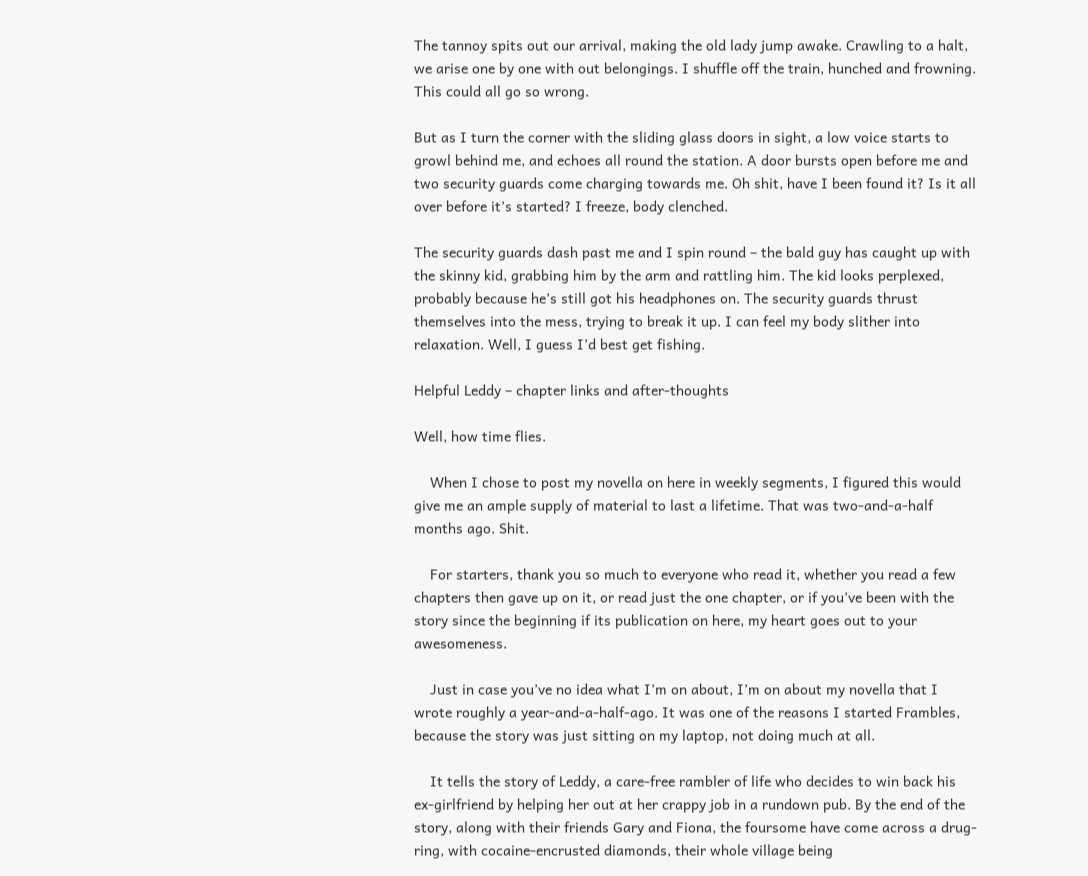The tannoy spits out our arrival, making the old lady jump awake. Crawling to a halt, we arise one by one with out belongings. I shuffle off the train, hunched and frowning. This could all go so wrong.

But as I turn the corner with the sliding glass doors in sight, a low voice starts to growl behind me, and echoes all round the station. A door bursts open before me and two security guards come charging towards me. Oh shit, have I been found it? Is it all over before it’s started? I freeze, body clenched.

The security guards dash past me and I spin round – the bald guy has caught up with the skinny kid, grabbing him by the arm and rattling him. The kid looks perplexed, probably because he’s still got his headphones on. The security guards thrust themselves into the mess, trying to break it up. I can feel my body slither into relaxation. Well, I guess I’d best get fishing.

Helpful Leddy – chapter links and after-thoughts

Well, how time flies.

    When I chose to post my novella on here in weekly segments, I figured this would give me an ample supply of material to last a lifetime. That was two-and-a-half months ago. Shit.

    For starters, thank you so much to everyone who read it, whether you read a few chapters then gave up on it, or read just the one chapter, or if you’ve been with the story since the beginning if its publication on here, my heart goes out to your awesomeness.

    Just in case you’ve no idea what I’m on about, I’m on about my novella that I wrote roughly a year-and-a-half-ago. It was one of the reasons I started Frambles, because the story was just sitting on my laptop, not doing much at all.

    It tells the story of Leddy, a care-free rambler of life who decides to win back his ex-girlfriend by helping her out at her crappy job in a rundown pub. By the end of the story, along with their friends Gary and Fiona, the foursome have come across a drug-ring, with cocaine-encrusted diamonds, their whole village being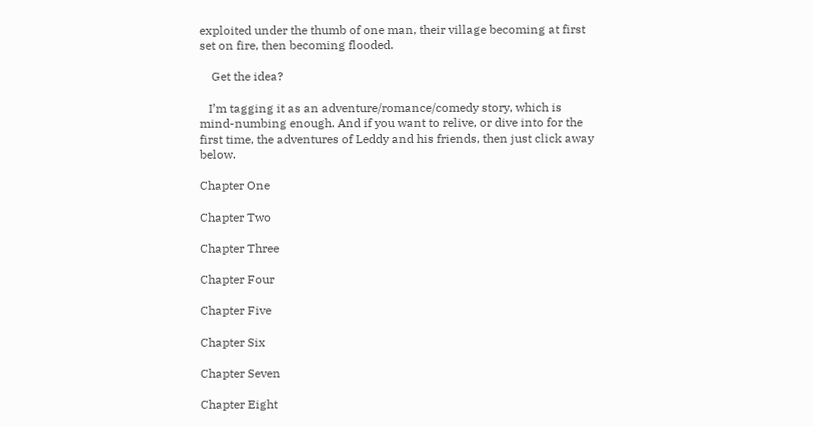exploited under the thumb of one man, their village becoming at first set on fire, then becoming flooded.

    Get the idea?

   I’m tagging it as an adventure/romance/comedy story, which is mind-numbing enough. And if you want to relive, or dive into for the first time, the adventures of Leddy and his friends, then just click away below.

Chapter One

Chapter Two

Chapter Three

Chapter Four

Chapter Five

Chapter Six

Chapter Seven

Chapter Eight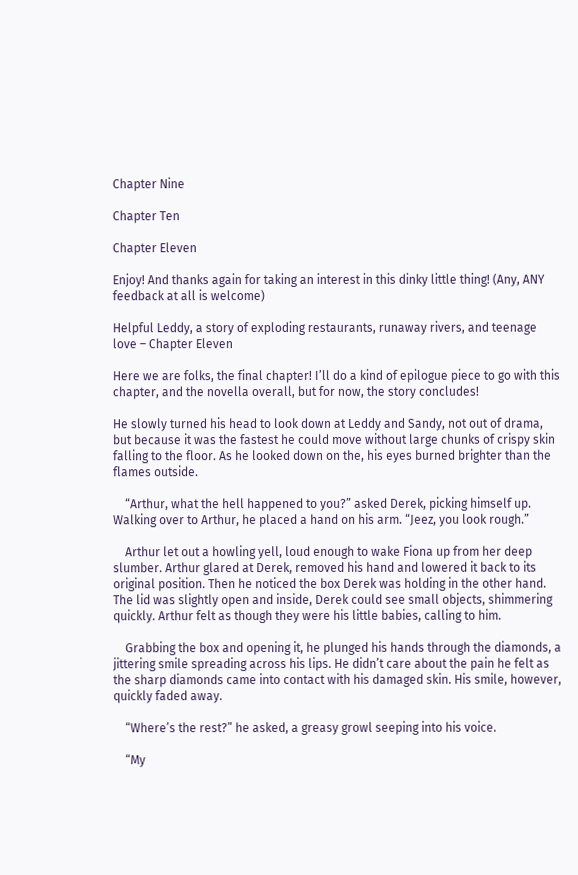Chapter Nine

Chapter Ten

Chapter Eleven

Enjoy! And thanks again for taking an interest in this dinky little thing! (Any, ANY feedback at all is welcome)

Helpful Leddy, a story of exploding restaurants, runaway rivers, and teenage love – Chapter Eleven

Here we are folks, the final chapter! I’ll do a kind of epilogue piece to go with this chapter, and the novella overall, but for now, the story concludes!

He slowly turned his head to look down at Leddy and Sandy, not out of drama, but because it was the fastest he could move without large chunks of crispy skin falling to the floor. As he looked down on the, his eyes burned brighter than the flames outside.

    “Arthur, what the hell happened to you?” asked Derek, picking himself up. Walking over to Arthur, he placed a hand on his arm. “Jeez, you look rough.”

    Arthur let out a howling yell, loud enough to wake Fiona up from her deep slumber. Arthur glared at Derek, removed his hand and lowered it back to its original position. Then he noticed the box Derek was holding in the other hand. The lid was slightly open and inside, Derek could see small objects, shimmering quickly. Arthur felt as though they were his little babies, calling to him.

    Grabbing the box and opening it, he plunged his hands through the diamonds, a jittering smile spreading across his lips. He didn’t care about the pain he felt as the sharp diamonds came into contact with his damaged skin. His smile, however, quickly faded away.

    “Where’s the rest?” he asked, a greasy growl seeping into his voice.

    “My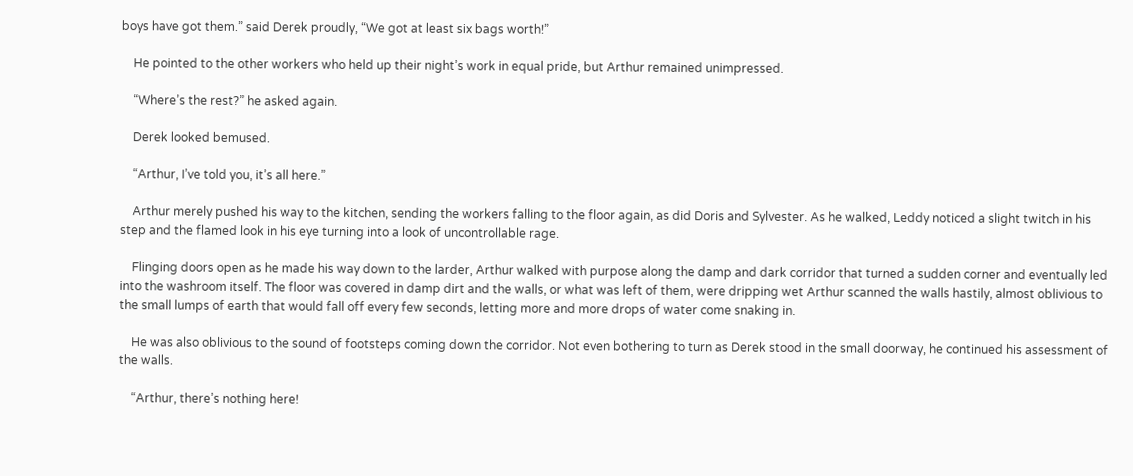boys have got them.” said Derek proudly, “We got at least six bags worth!”

    He pointed to the other workers who held up their night’s work in equal pride, but Arthur remained unimpressed.

    “Where’s the rest?” he asked again.

    Derek looked bemused.

    “Arthur, I’ve told you, it’s all here.”

    Arthur merely pushed his way to the kitchen, sending the workers falling to the floor again, as did Doris and Sylvester. As he walked, Leddy noticed a slight twitch in his step and the flamed look in his eye turning into a look of uncontrollable rage.

    Flinging doors open as he made his way down to the larder, Arthur walked with purpose along the damp and dark corridor that turned a sudden corner and eventually led into the washroom itself. The floor was covered in damp dirt and the walls, or what was left of them, were dripping wet Arthur scanned the walls hastily, almost oblivious to the small lumps of earth that would fall off every few seconds, letting more and more drops of water come snaking in.

    He was also oblivious to the sound of footsteps coming down the corridor. Not even bothering to turn as Derek stood in the small doorway, he continued his assessment of the walls.

    “Arthur, there’s nothing here!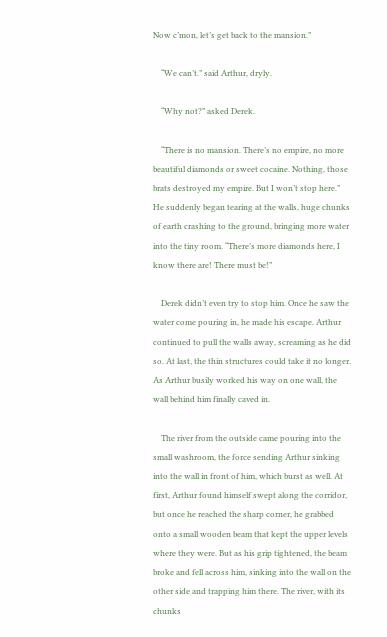Now c’mon, let’s get back to the mansion.”

    “We can’t.” said Arthur, dryly.

    “Why not?” asked Derek.

    “There is no mansion. There’s no empire, no more beautiful diamonds or sweet cocaine. Nothing, those brats destroyed my empire. But I won’t stop here.” He suddenly began tearing at the walls, huge chunks of earth crashing to the ground, bringing more water into the tiny room. “There’s more diamonds here, I know there are! There must be!”

    Derek didn’t even try to stop him. Once he saw the water come pouring in, he made his escape. Arthur continued to pull the walls away, screaming as he did so. At last, the thin structures could take it no longer. As Arthur busily worked his way on one wall, the wall behind him finally caved in.

    The river from the outside came pouring into the small washroom, the force sending Arthur sinking into the wall in front of him, which burst as well. At first, Arthur found himself swept along the corridor, but once he reached the sharp corner, he grabbed onto a small wooden beam that kept the upper levels where they were. But as his grip tightened, the beam broke and fell across him, sinking into the wall on the other side and trapping him there. The river, with its chunks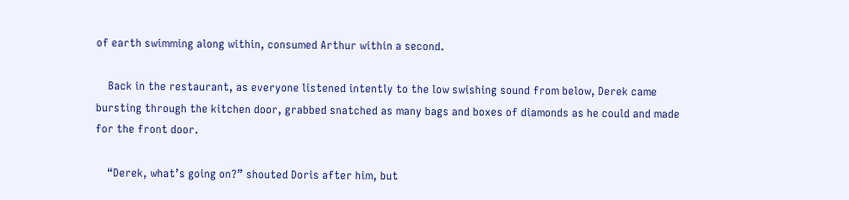of earth swimming along within, consumed Arthur within a second.

    Back in the restaurant, as everyone listened intently to the low swishing sound from below, Derek came bursting through the kitchen door, grabbed snatched as many bags and boxes of diamonds as he could and made for the front door.

    “Derek, what’s going on?” shouted Doris after him, but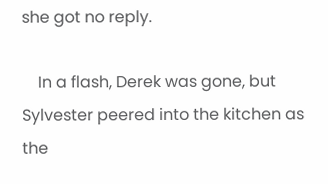she got no reply.

    In a flash, Derek was gone, but Sylvester peered into the kitchen as the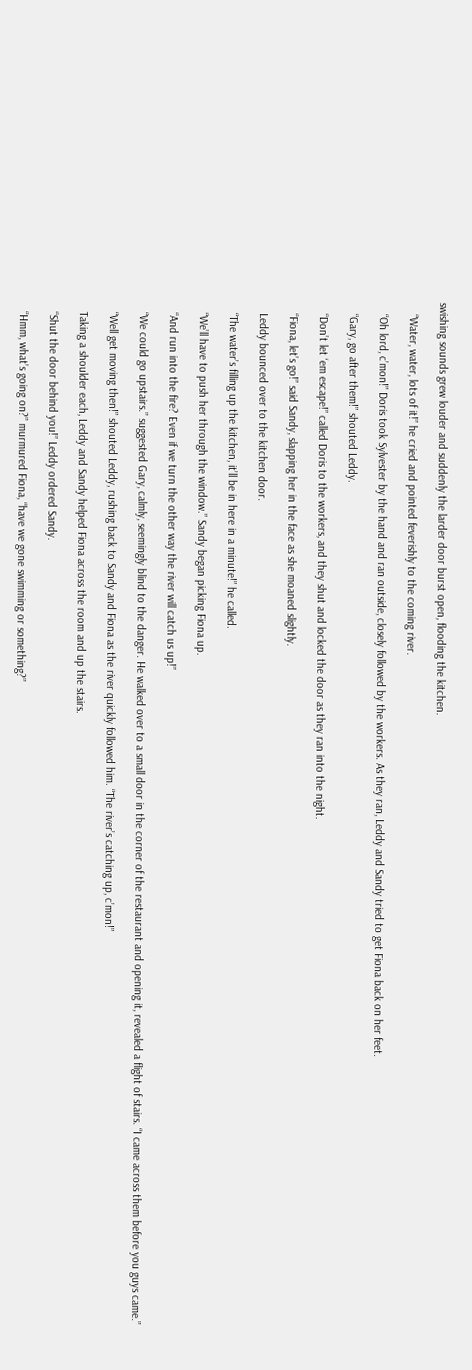swishing sounds grew louder and suddenly the larder door burst open, flooding the kitchen.

    “Water, water, lots of it!” he cried and pointed feverishly to the coming river.

    “Oh lord, c’mon!” Doris took Sylvester by the hand and ran outside, closely followed by the workers. As they ran, Leddy and Sandy tried to get Fiona back on her feet.

    “Gary, go after them!” shouted Leddy.

    “Don’t let ‘em escape!” called Doris to the workers, and they shut and locked the door as they ran into the night.

    “Fiona, let’s go!” said Sandy, slapping her in the face as she moaned slightly.

    Leddy bounced over to the kitchen door.

    “The water’s filling up the kitchen, it’ll be in here in a minute!” he called.

    “We’ll have to push her through the window.” Sandy began picking Fiona up.

    “And run into the fire? Even if we turn the other way the river will catch us up!”

    “We could go upstairs.” suggested Gary, calmly, seemingly blind to the danger. He walked over to a small door in the corner of the restaurant and opening it, revealed a flight of stairs. “I came across them before you guys came.”

    “Well get moving then!” shouted Leddy, rushing back to Sandy and Fiona as the river quickly followed him. “The river’s catching up, c’mon!”

    Taking a shoulder each, Leddy and Sandy helped Fiona across the room and up the stairs.

    “Shut the door behind you!” Leddy ordered Sandy.

    “Hmm, what’s going on?” murmured Fiona, “have we gone swimming or something?”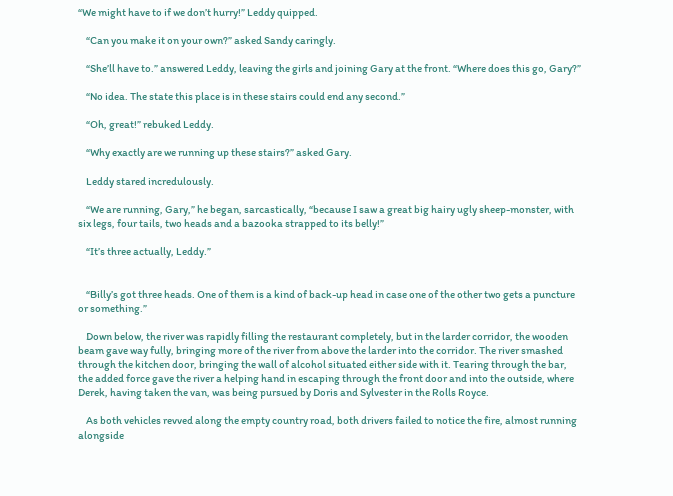“We might have to if we don’t hurry!” Leddy quipped.

    “Can you make it on your own?” asked Sandy caringly.

    “She’ll have to.” answered Leddy, leaving the girls and joining Gary at the front. “Where does this go, Gary?”

    “No idea. The state this place is in these stairs could end any second.”

    “Oh, great!” rebuked Leddy.

    “Why exactly are we running up these stairs?” asked Gary.

    Leddy stared incredulously.

    “We are running, Gary,” he began, sarcastically, “because I saw a great big hairy ugly sheep-monster, with six legs, four tails, two heads and a bazooka strapped to its belly!”

    “It’s three actually, Leddy.”


    “Billy’s got three heads. One of them is a kind of back-up head in case one of the other two gets a puncture or something.”

    Down below, the river was rapidly filling the restaurant completely, but in the larder corridor, the wooden beam gave way fully, bringing more of the river from above the larder into the corridor. The river smashed through the kitchen door, bringing the wall of alcohol situated either side with it. Tearing through the bar, the added force gave the river a helping hand in escaping through the front door and into the outside, where Derek, having taken the van, was being pursued by Doris and Sylvester in the Rolls Royce.

    As both vehicles revved along the empty country road, both drivers failed to notice the fire, almost running alongside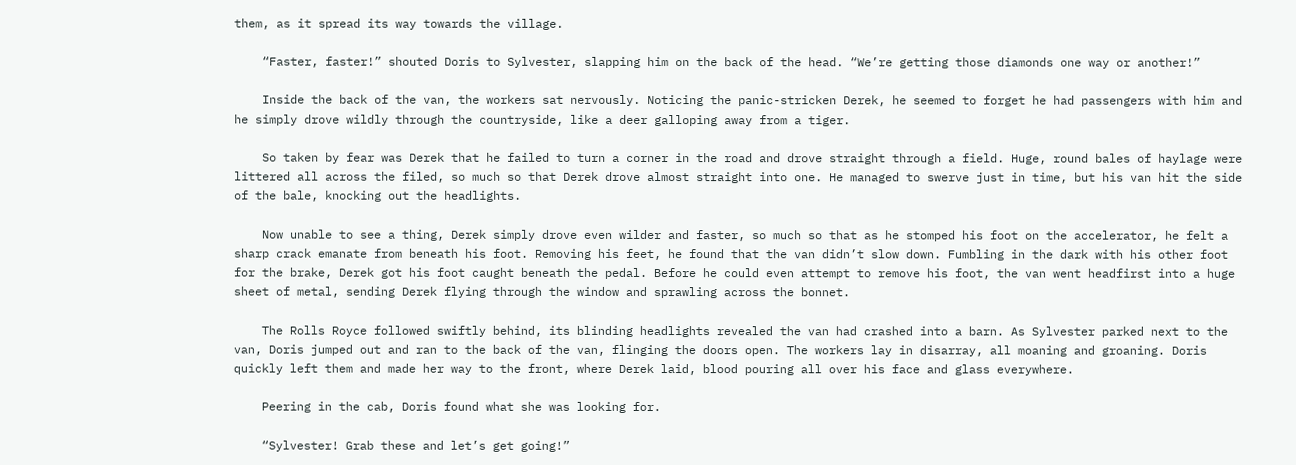them, as it spread its way towards the village.

    “Faster, faster!” shouted Doris to Sylvester, slapping him on the back of the head. “We’re getting those diamonds one way or another!”

    Inside the back of the van, the workers sat nervously. Noticing the panic-stricken Derek, he seemed to forget he had passengers with him and he simply drove wildly through the countryside, like a deer galloping away from a tiger.

    So taken by fear was Derek that he failed to turn a corner in the road and drove straight through a field. Huge, round bales of haylage were littered all across the filed, so much so that Derek drove almost straight into one. He managed to swerve just in time, but his van hit the side of the bale, knocking out the headlights.

    Now unable to see a thing, Derek simply drove even wilder and faster, so much so that as he stomped his foot on the accelerator, he felt a sharp crack emanate from beneath his foot. Removing his feet, he found that the van didn’t slow down. Fumbling in the dark with his other foot for the brake, Derek got his foot caught beneath the pedal. Before he could even attempt to remove his foot, the van went headfirst into a huge sheet of metal, sending Derek flying through the window and sprawling across the bonnet.

    The Rolls Royce followed swiftly behind, its blinding headlights revealed the van had crashed into a barn. As Sylvester parked next to the van, Doris jumped out and ran to the back of the van, flinging the doors open. The workers lay in disarray, all moaning and groaning. Doris quickly left them and made her way to the front, where Derek laid, blood pouring all over his face and glass everywhere.

    Peering in the cab, Doris found what she was looking for.

    “Sylvester! Grab these and let’s get going!”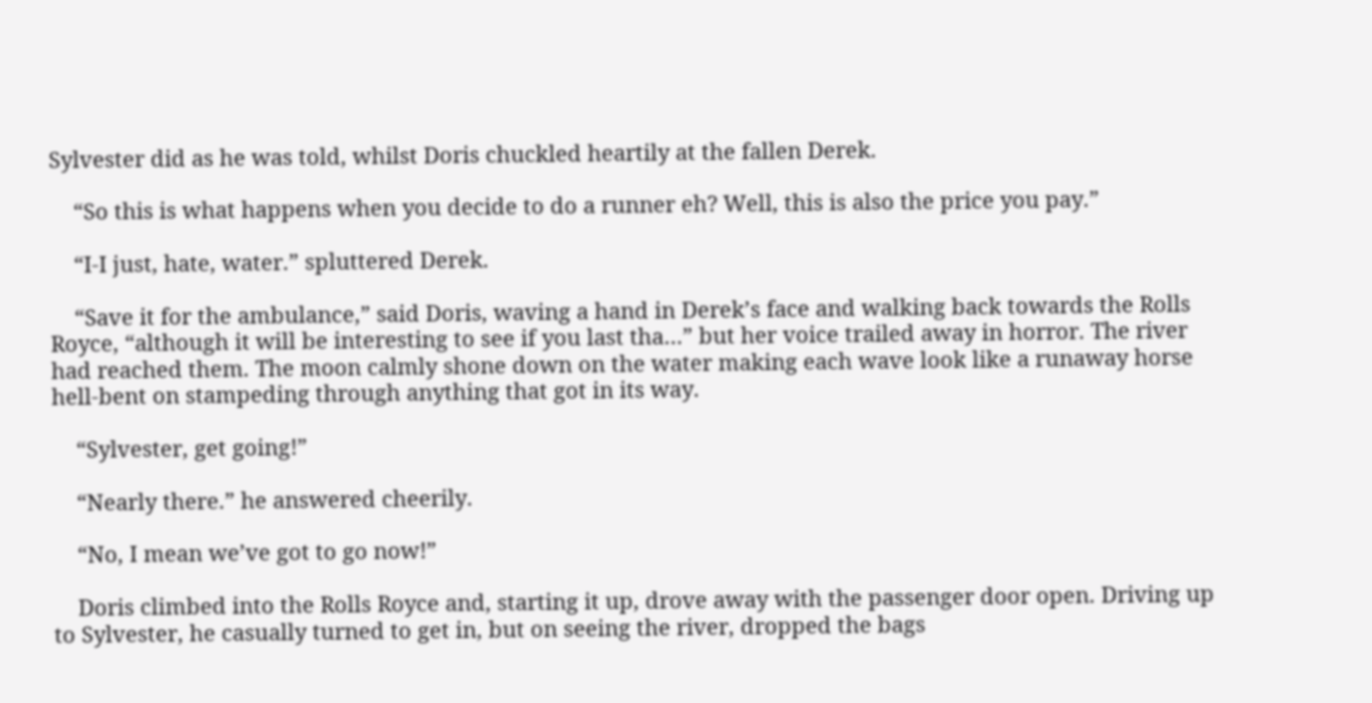Sylvester did as he was told, whilst Doris chuckled heartily at the fallen Derek.

    “So this is what happens when you decide to do a runner eh? Well, this is also the price you pay.”

    “I-I just, hate, water.” spluttered Derek.

    “Save it for the ambulance,” said Doris, waving a hand in Derek’s face and walking back towards the Rolls Royce, “although it will be interesting to see if you last tha…” but her voice trailed away in horror. The river had reached them. The moon calmly shone down on the water making each wave look like a runaway horse hell-bent on stampeding through anything that got in its way.

    “Sylvester, get going!”

    “Nearly there.” he answered cheerily.

    “No, I mean we’ve got to go now!”

    Doris climbed into the Rolls Royce and, starting it up, drove away with the passenger door open. Driving up to Sylvester, he casually turned to get in, but on seeing the river, dropped the bags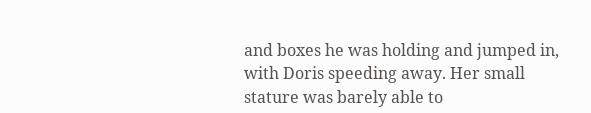and boxes he was holding and jumped in, with Doris speeding away. Her small stature was barely able to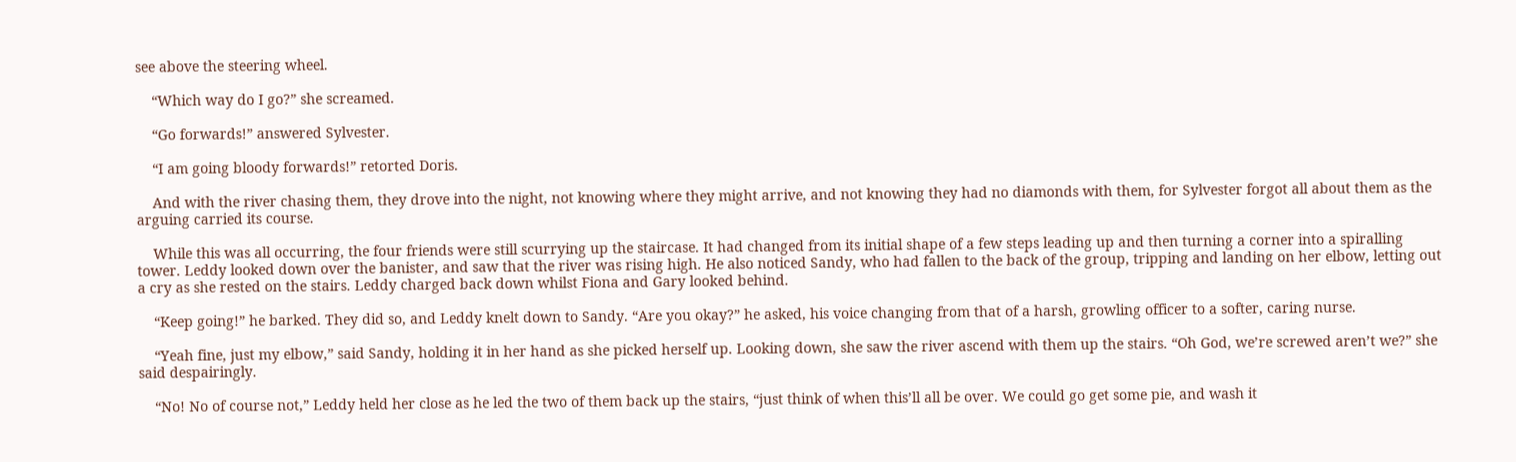see above the steering wheel.

    “Which way do I go?” she screamed.

    “Go forwards!” answered Sylvester.

    “I am going bloody forwards!” retorted Doris.

    And with the river chasing them, they drove into the night, not knowing where they might arrive, and not knowing they had no diamonds with them, for Sylvester forgot all about them as the arguing carried its course.

    While this was all occurring, the four friends were still scurrying up the staircase. It had changed from its initial shape of a few steps leading up and then turning a corner into a spiralling tower. Leddy looked down over the banister, and saw that the river was rising high. He also noticed Sandy, who had fallen to the back of the group, tripping and landing on her elbow, letting out a cry as she rested on the stairs. Leddy charged back down whilst Fiona and Gary looked behind.

    “Keep going!” he barked. They did so, and Leddy knelt down to Sandy. “Are you okay?” he asked, his voice changing from that of a harsh, growling officer to a softer, caring nurse.

    “Yeah fine, just my elbow,” said Sandy, holding it in her hand as she picked herself up. Looking down, she saw the river ascend with them up the stairs. “Oh God, we’re screwed aren’t we?” she said despairingly.

    “No! No of course not,” Leddy held her close as he led the two of them back up the stairs, “just think of when this’ll all be over. We could go get some pie, and wash it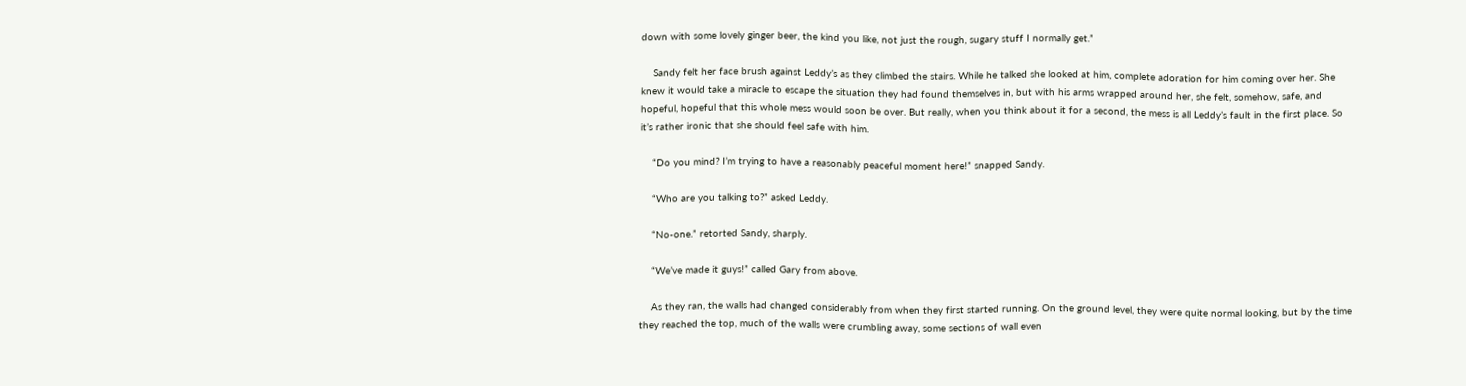down with some lovely ginger beer, the kind you like, not just the rough, sugary stuff I normally get.”

    Sandy felt her face brush against Leddy’s as they climbed the stairs. While he talked she looked at him, complete adoration for him coming over her. She knew it would take a miracle to escape the situation they had found themselves in, but with his arms wrapped around her, she felt, somehow, safe, and hopeful, hopeful that this whole mess would soon be over. But really, when you think about it for a second, the mess is all Leddy’s fault in the first place. So it’s rather ironic that she should feel safe with him.

    “Do you mind? I’m trying to have a reasonably peaceful moment here!” snapped Sandy.

    “Who are you talking to?” asked Leddy.

    “No-one.” retorted Sandy, sharply.

    “We’ve made it guys!” called Gary from above.

    As they ran, the walls had changed considerably from when they first started running. On the ground level, they were quite normal looking, but by the time they reached the top, much of the walls were crumbling away, some sections of wall even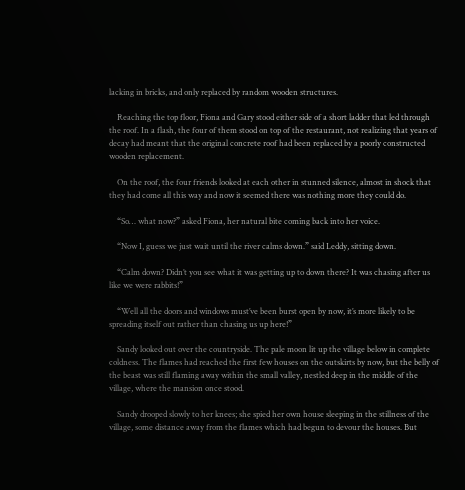lacking in bricks, and only replaced by random wooden structures.

    Reaching the top floor, Fiona and Gary stood either side of a short ladder that led through the roof. In a flash, the four of them stood on top of the restaurant, not realizing that years of decay had meant that the original concrete roof had been replaced by a poorly constructed wooden replacement.

    On the roof, the four friends looked at each other in stunned silence, almost in shock that they had come all this way and now it seemed there was nothing more they could do.

    “So… what now?” asked Fiona, her natural bite coming back into her voice.

    “Now I, guess we just wait until the river calms down.” said Leddy, sitting down.

    “Calm down? Didn’t you see what it was getting up to down there? It was chasing after us like we were rabbits!”

    “Well all the doors and windows must’ve been burst open by now, it’s more likely to be spreading itself out rather than chasing us up here!”

    Sandy looked out over the countryside. The pale moon lit up the village below in complete coldness. The flames had reached the first few houses on the outskirts by now, but the belly of the beast was still flaming away within the small valley, nestled deep in the middle of the village, where the mansion once stood.

    Sandy drooped slowly to her knees; she spied her own house sleeping in the stillness of the village, some distance away from the flames which had begun to devour the houses. But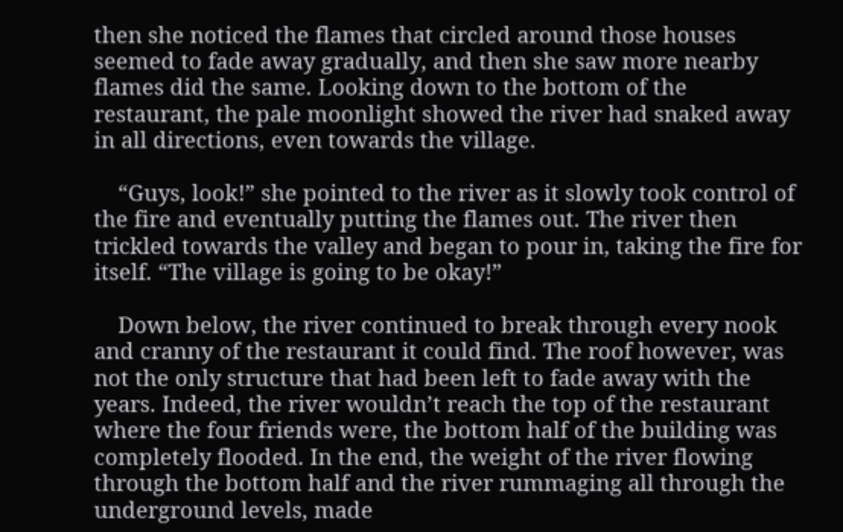then she noticed the flames that circled around those houses seemed to fade away gradually, and then she saw more nearby flames did the same. Looking down to the bottom of the restaurant, the pale moonlight showed the river had snaked away in all directions, even towards the village.

    “Guys, look!” she pointed to the river as it slowly took control of the fire and eventually putting the flames out. The river then trickled towards the valley and began to pour in, taking the fire for itself. “The village is going to be okay!”

    Down below, the river continued to break through every nook and cranny of the restaurant it could find. The roof however, was not the only structure that had been left to fade away with the years. Indeed, the river wouldn’t reach the top of the restaurant where the four friends were, the bottom half of the building was completely flooded. In the end, the weight of the river flowing through the bottom half and the river rummaging all through the underground levels, made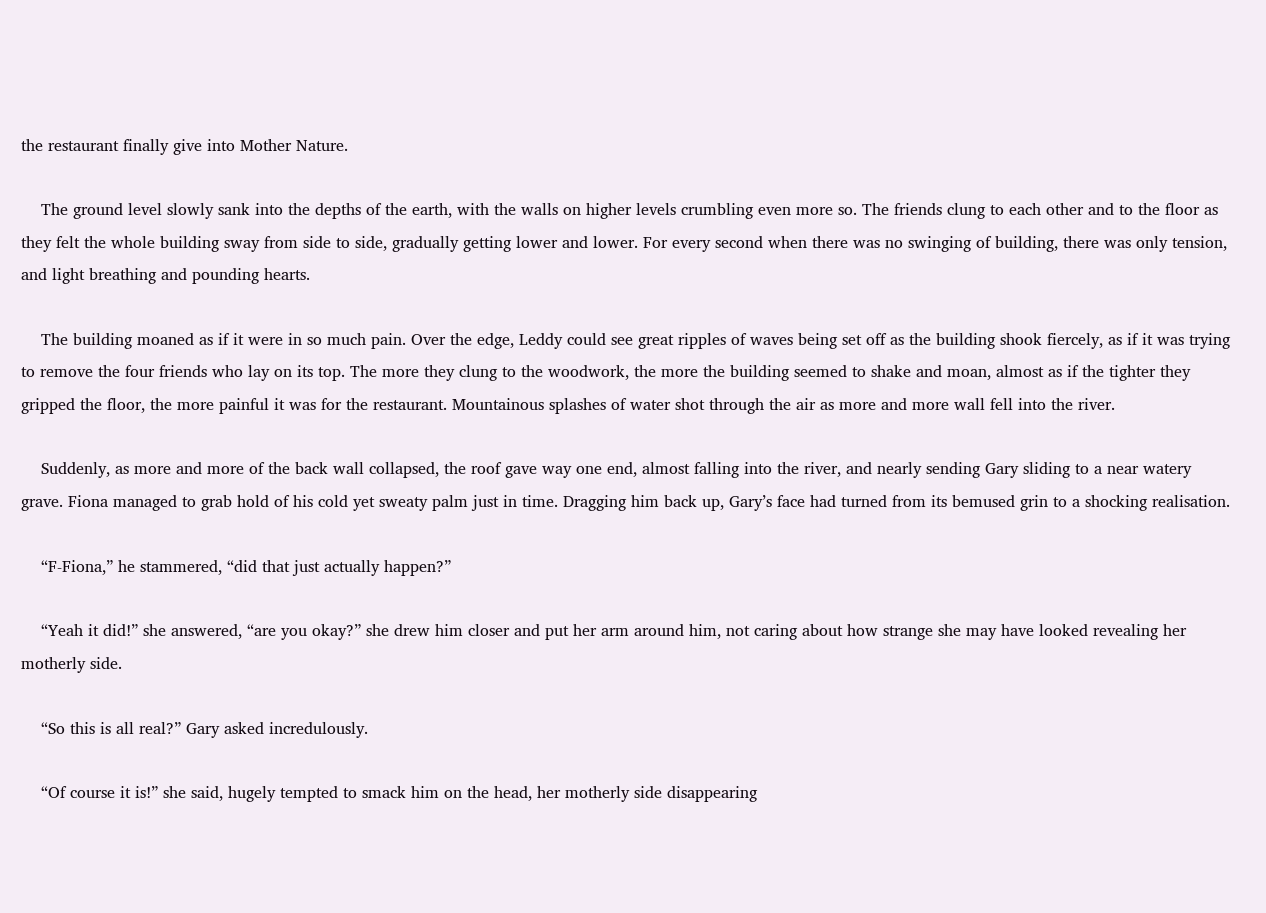the restaurant finally give into Mother Nature.

    The ground level slowly sank into the depths of the earth, with the walls on higher levels crumbling even more so. The friends clung to each other and to the floor as they felt the whole building sway from side to side, gradually getting lower and lower. For every second when there was no swinging of building, there was only tension, and light breathing and pounding hearts.

    The building moaned as if it were in so much pain. Over the edge, Leddy could see great ripples of waves being set off as the building shook fiercely, as if it was trying to remove the four friends who lay on its top. The more they clung to the woodwork, the more the building seemed to shake and moan, almost as if the tighter they gripped the floor, the more painful it was for the restaurant. Mountainous splashes of water shot through the air as more and more wall fell into the river.

    Suddenly, as more and more of the back wall collapsed, the roof gave way one end, almost falling into the river, and nearly sending Gary sliding to a near watery grave. Fiona managed to grab hold of his cold yet sweaty palm just in time. Dragging him back up, Gary’s face had turned from its bemused grin to a shocking realisation.

    “F-Fiona,” he stammered, “did that just actually happen?”

    “Yeah it did!” she answered, “are you okay?” she drew him closer and put her arm around him, not caring about how strange she may have looked revealing her motherly side.

    “So this is all real?” Gary asked incredulously.

    “Of course it is!” she said, hugely tempted to smack him on the head, her motherly side disappearing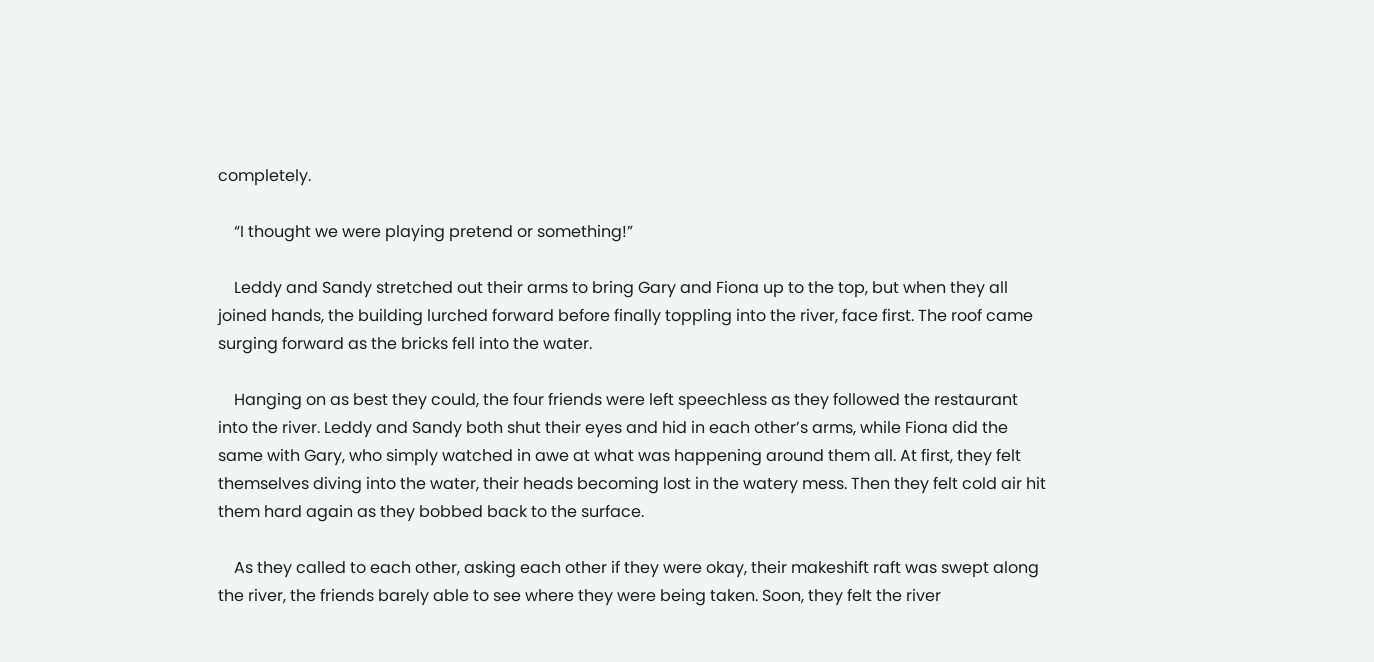completely.

    “I thought we were playing pretend or something!”

    Leddy and Sandy stretched out their arms to bring Gary and Fiona up to the top, but when they all joined hands, the building lurched forward before finally toppling into the river, face first. The roof came surging forward as the bricks fell into the water.

    Hanging on as best they could, the four friends were left speechless as they followed the restaurant into the river. Leddy and Sandy both shut their eyes and hid in each other’s arms, while Fiona did the same with Gary, who simply watched in awe at what was happening around them all. At first, they felt themselves diving into the water, their heads becoming lost in the watery mess. Then they felt cold air hit them hard again as they bobbed back to the surface.

    As they called to each other, asking each other if they were okay, their makeshift raft was swept along the river, the friends barely able to see where they were being taken. Soon, they felt the river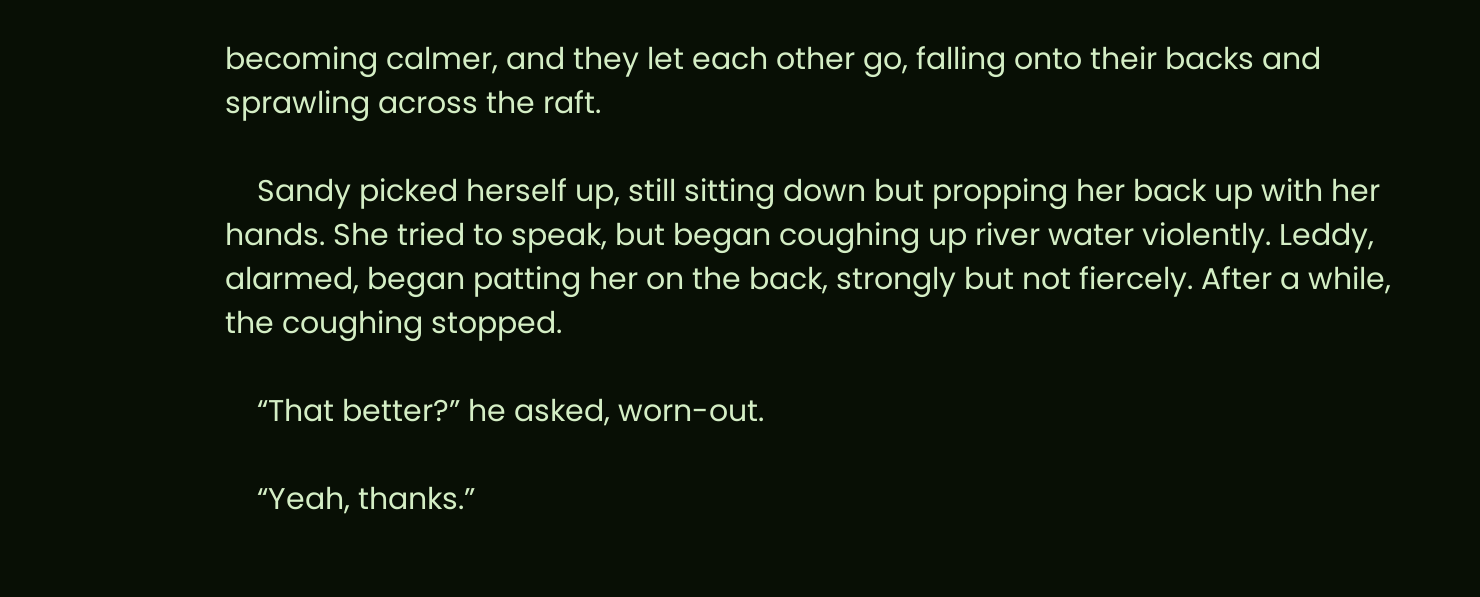becoming calmer, and they let each other go, falling onto their backs and sprawling across the raft.

    Sandy picked herself up, still sitting down but propping her back up with her hands. She tried to speak, but began coughing up river water violently. Leddy, alarmed, began patting her on the back, strongly but not fiercely. After a while, the coughing stopped.

    “That better?” he asked, worn-out.

    “Yeah, thanks.”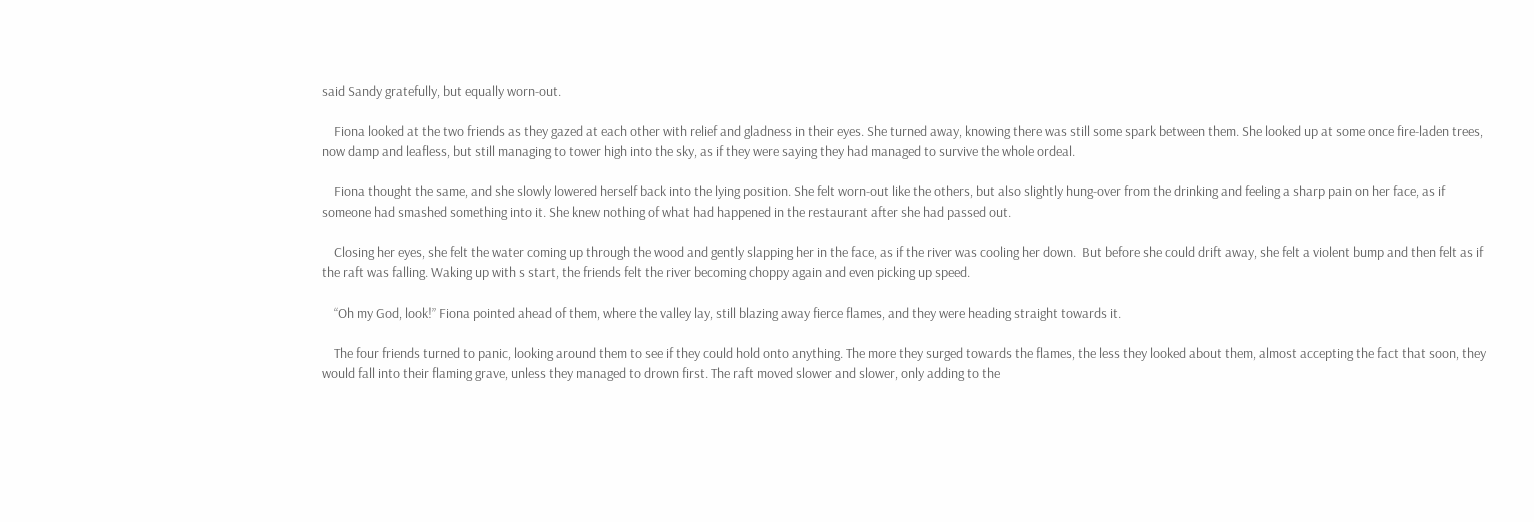said Sandy gratefully, but equally worn-out.

    Fiona looked at the two friends as they gazed at each other with relief and gladness in their eyes. She turned away, knowing there was still some spark between them. She looked up at some once fire-laden trees, now damp and leafless, but still managing to tower high into the sky, as if they were saying they had managed to survive the whole ordeal.

    Fiona thought the same, and she slowly lowered herself back into the lying position. She felt worn-out like the others, but also slightly hung-over from the drinking and feeling a sharp pain on her face, as if someone had smashed something into it. She knew nothing of what had happened in the restaurant after she had passed out.

    Closing her eyes, she felt the water coming up through the wood and gently slapping her in the face, as if the river was cooling her down.  But before she could drift away, she felt a violent bump and then felt as if the raft was falling. Waking up with s start, the friends felt the river becoming choppy again and even picking up speed.

    “Oh my God, look!” Fiona pointed ahead of them, where the valley lay, still blazing away fierce flames, and they were heading straight towards it.

    The four friends turned to panic, looking around them to see if they could hold onto anything. The more they surged towards the flames, the less they looked about them, almost accepting the fact that soon, they would fall into their flaming grave, unless they managed to drown first. The raft moved slower and slower, only adding to the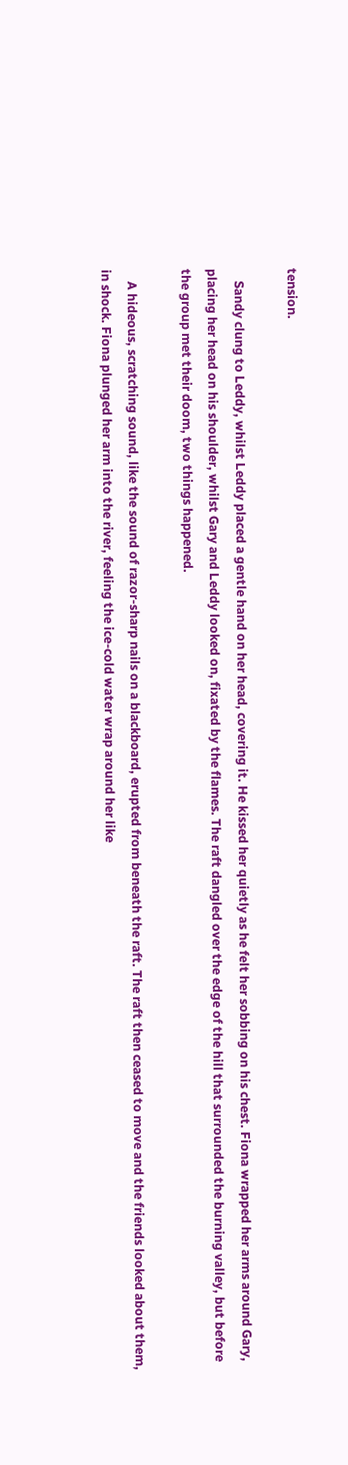tension.

    Sandy clung to Leddy, whilst Leddy placed a gentle hand on her head, covering it. He kissed her quietly as he felt her sobbing on his chest. Fiona wrapped her arms around Gary, placing her head on his shoulder, whilst Gary and Leddy looked on, fixated by the flames. The raft dangled over the edge of the hill that surrounded the burning valley, but before the group met their doom, two things happened.

    A hideous, scratching sound, like the sound of razor-sharp nails on a blackboard, erupted from beneath the raft. The raft then ceased to move and the friends looked about them, in shock. Fiona plunged her arm into the river, feeling the ice-cold water wrap around her like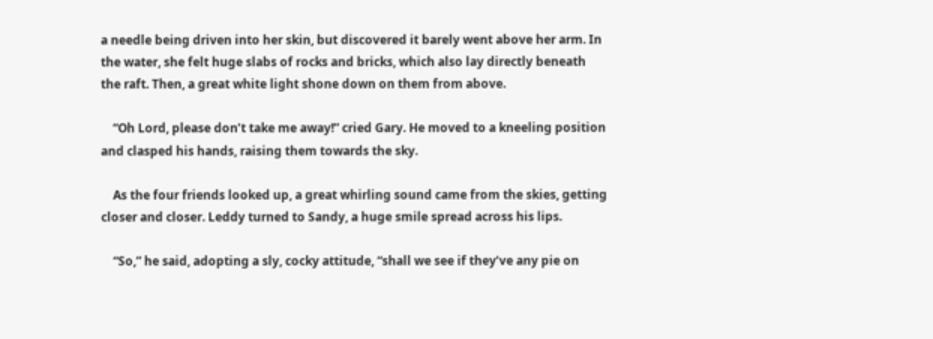a needle being driven into her skin, but discovered it barely went above her arm. In the water, she felt huge slabs of rocks and bricks, which also lay directly beneath the raft. Then, a great white light shone down on them from above.

    “Oh Lord, please don’t take me away!” cried Gary. He moved to a kneeling position and clasped his hands, raising them towards the sky.

    As the four friends looked up, a great whirling sound came from the skies, getting closer and closer. Leddy turned to Sandy, a huge smile spread across his lips.

    “So,” he said, adopting a sly, cocky attitude, “shall we see if they’ve any pie on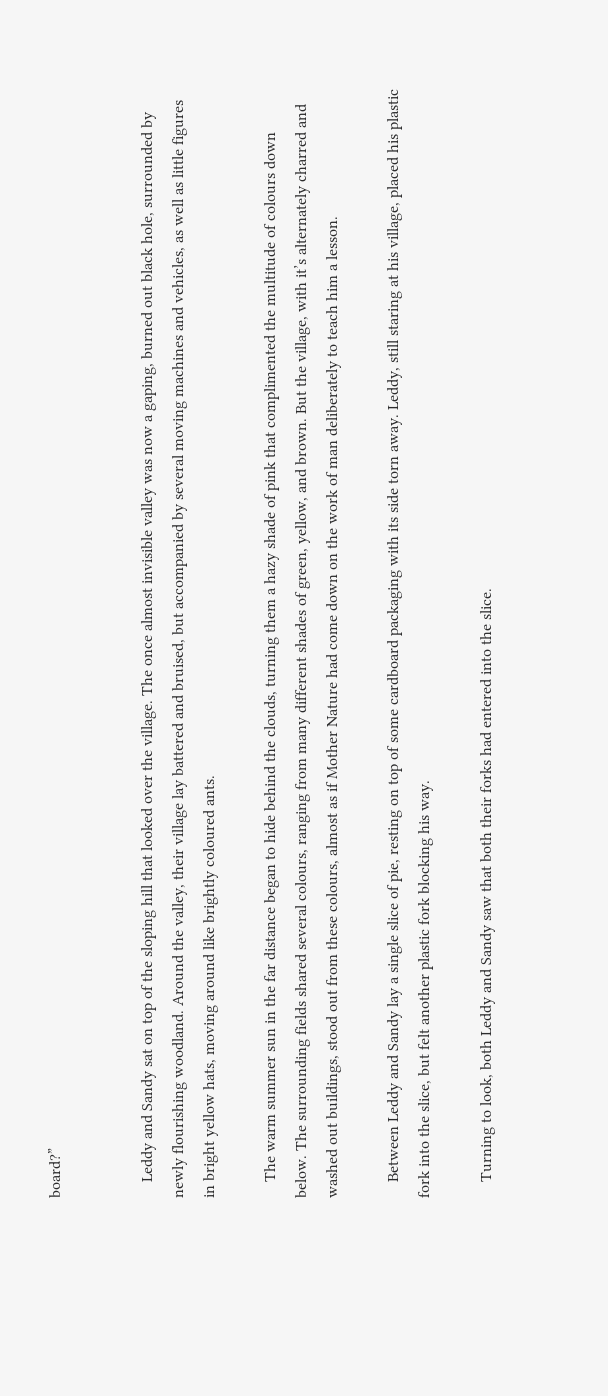board?”


    Leddy and Sandy sat on top of the sloping hill that looked over the village. The once almost invisible valley was now a gaping, burned out black hole, surrounded by newly flourishing woodland. Around the valley, their village lay battered and bruised, but accompanied by several moving machines and vehicles, as well as little figures in bright yellow hats, moving around like brightly coloured ants.

    The warm summer sun in the far distance began to hide behind the clouds, turning them a hazy shade of pink that complimented the multitude of colours down below. The surrounding fields shared several colours, ranging from many different shades of green, yellow, and brown. But the village, with it’s alternately charred and washed out buildings, stood out from these colours, almost as if Mother Nature had come down on the work of man deliberately to teach him a lesson.

    Between Leddy and Sandy lay a single slice of pie, resting on top of some cardboard packaging with its side torn away. Leddy, still staring at his village, placed his plastic fork into the slice, but felt another plastic fork blocking his way.

    Turning to look, both Leddy and Sandy saw that both their forks had entered into the slice.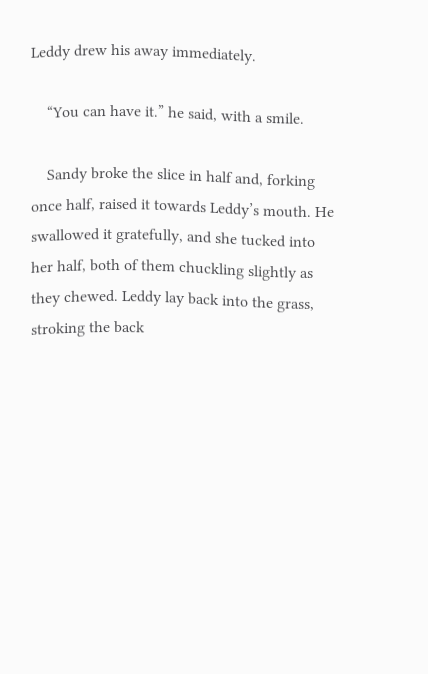Leddy drew his away immediately.

    “You can have it.” he said, with a smile.

    Sandy broke the slice in half and, forking once half, raised it towards Leddy’s mouth. He swallowed it gratefully, and she tucked into her half, both of them chuckling slightly as they chewed. Leddy lay back into the grass, stroking the back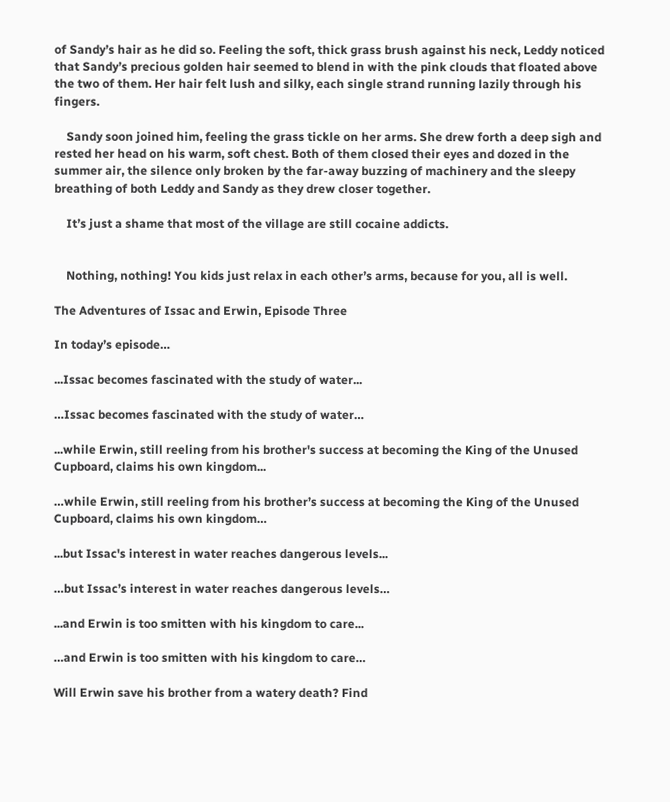of Sandy’s hair as he did so. Feeling the soft, thick grass brush against his neck, Leddy noticed that Sandy’s precious golden hair seemed to blend in with the pink clouds that floated above the two of them. Her hair felt lush and silky, each single strand running lazily through his fingers.

    Sandy soon joined him, feeling the grass tickle on her arms. She drew forth a deep sigh and rested her head on his warm, soft chest. Both of them closed their eyes and dozed in the summer air, the silence only broken by the far-away buzzing of machinery and the sleepy breathing of both Leddy and Sandy as they drew closer together.

    It’s just a shame that most of the village are still cocaine addicts.


    Nothing, nothing! You kids just relax in each other’s arms, because for you, all is well.

The Adventures of Issac and Erwin, Episode Three

In today’s episode…

...Issac becomes fascinated with the study of water...

…Issac becomes fascinated with the study of water…

...while Erwin, still reeling from his brother's success at becoming the King of the Unused Cupboard, claims his own kingdom...

…while Erwin, still reeling from his brother’s success at becoming the King of the Unused Cupboard, claims his own kingdom…

...but Issac's interest in water reaches dangerous levels...

…but Issac’s interest in water reaches dangerous levels…

...and Erwin is too smitten with his kingdom to care...

…and Erwin is too smitten with his kingdom to care…

Will Erwin save his brother from a watery death? Find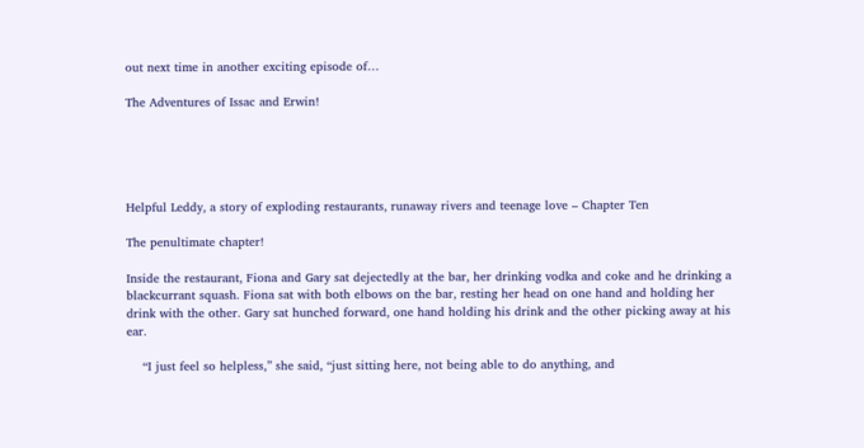out next time in another exciting episode of…

The Adventures of Issac and Erwin!





Helpful Leddy, a story of exploding restaurants, runaway rivers and teenage love – Chapter Ten

The penultimate chapter!

Inside the restaurant, Fiona and Gary sat dejectedly at the bar, her drinking vodka and coke and he drinking a blackcurrant squash. Fiona sat with both elbows on the bar, resting her head on one hand and holding her drink with the other. Gary sat hunched forward, one hand holding his drink and the other picking away at his ear.

    “I just feel so helpless,” she said, “just sitting here, not being able to do anything, and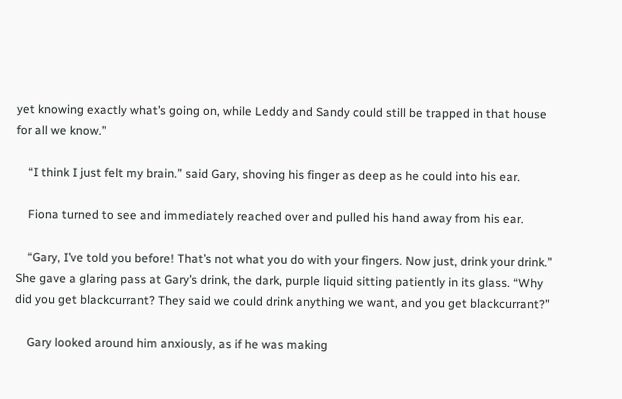yet knowing exactly what’s going on, while Leddy and Sandy could still be trapped in that house for all we know.”

    “I think I just felt my brain.” said Gary, shoving his finger as deep as he could into his ear.

    Fiona turned to see and immediately reached over and pulled his hand away from his ear.

    “Gary, I’ve told you before! That’s not what you do with your fingers. Now just, drink your drink.” She gave a glaring pass at Gary’s drink, the dark, purple liquid sitting patiently in its glass. “Why did you get blackcurrant? They said we could drink anything we want, and you get blackcurrant?”

    Gary looked around him anxiously, as if he was making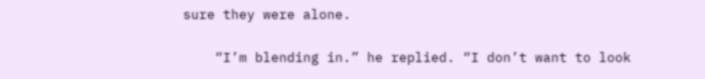sure they were alone.

    “I’m blending in.” he replied. “I don’t want to look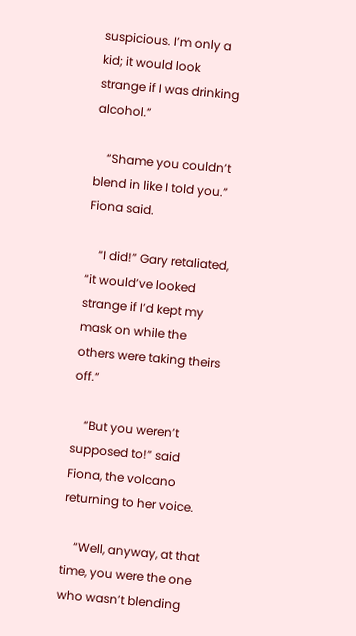suspicious. I’m only a kid; it would look strange if I was drinking alcohol.”

    “Shame you couldn’t blend in like I told you.” Fiona said.

    “I did!” Gary retaliated, “it would’ve looked strange if I’d kept my mask on while the others were taking theirs off.”

    “But you weren’t supposed to!” said Fiona, the volcano returning to her voice.

    “Well, anyway, at that time, you were the one who wasn’t blending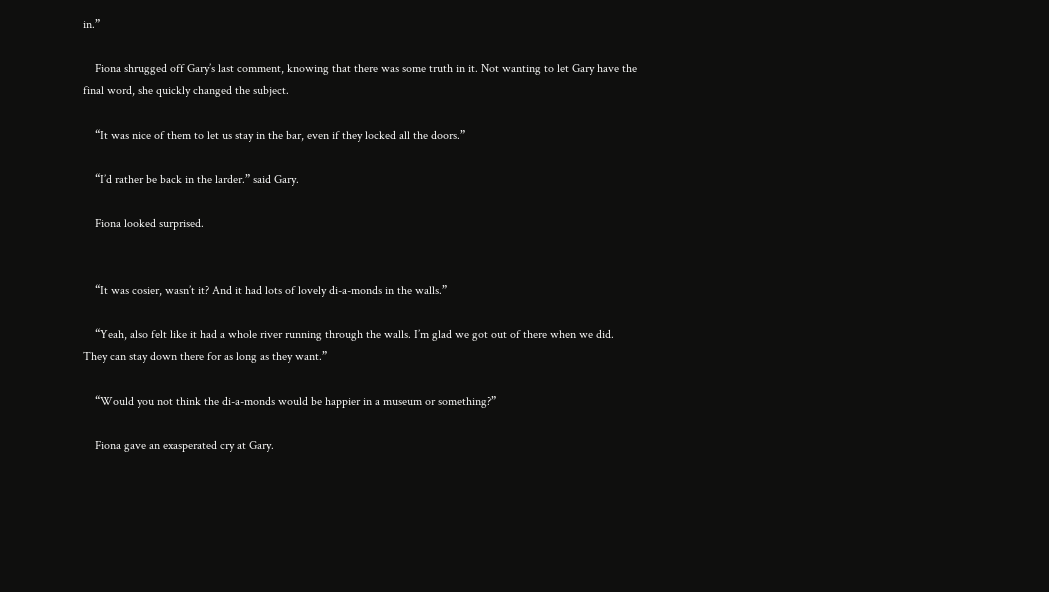in.”

    Fiona shrugged off Gary’s last comment, knowing that there was some truth in it. Not wanting to let Gary have the final word, she quickly changed the subject.

    “It was nice of them to let us stay in the bar, even if they locked all the doors.”

    “I’d rather be back in the larder.” said Gary.

    Fiona looked surprised.


    “It was cosier, wasn’t it? And it had lots of lovely di-a-monds in the walls.”

    “Yeah, also felt like it had a whole river running through the walls. I’m glad we got out of there when we did. They can stay down there for as long as they want.”

    “Would you not think the di-a-monds would be happier in a museum or something?”

    Fiona gave an exasperated cry at Gary.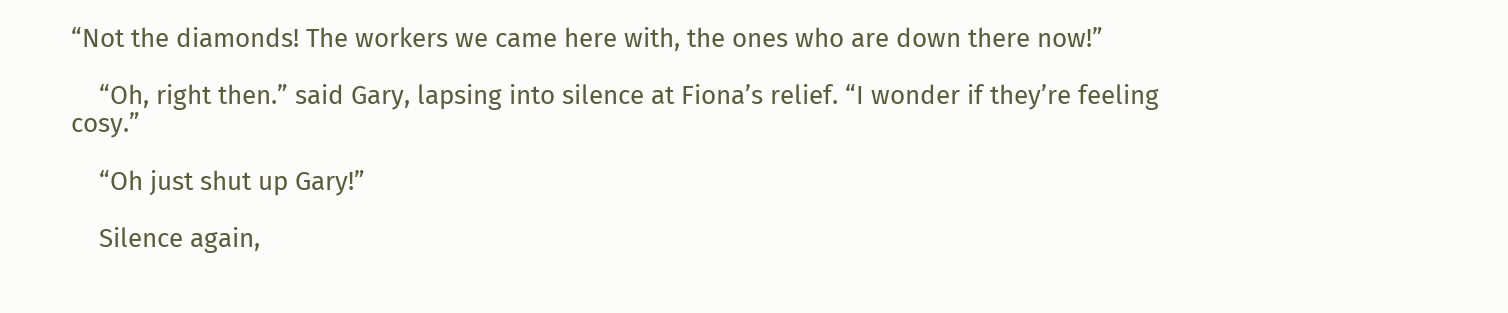“Not the diamonds! The workers we came here with, the ones who are down there now!”

    “Oh, right then.” said Gary, lapsing into silence at Fiona’s relief. “I wonder if they’re feeling cosy.”

    “Oh just shut up Gary!”

    Silence again,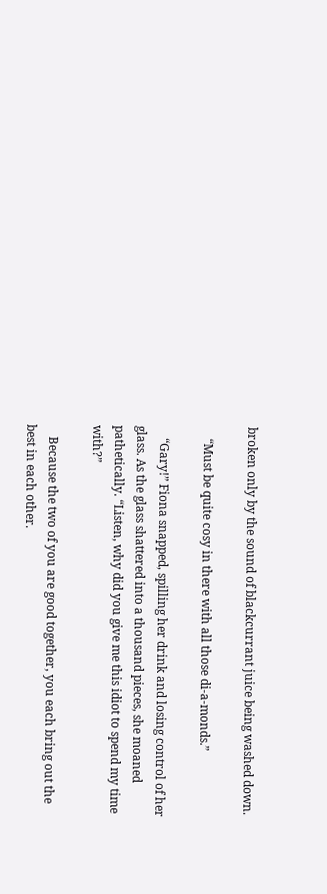broken only by the sound of blackcurrant juice being washed down.

    “Must be quite cosy in there with all those di-a-monds.”

    “Gary!” Fiona snapped, spilling her drink and losing control of her glass. As the glass shattered into a thousand pieces, she moaned pathetically. “Listen, why did you give me this idiot to spend my time with?”

    Because the two of you are good together, you each bring out the best in each other.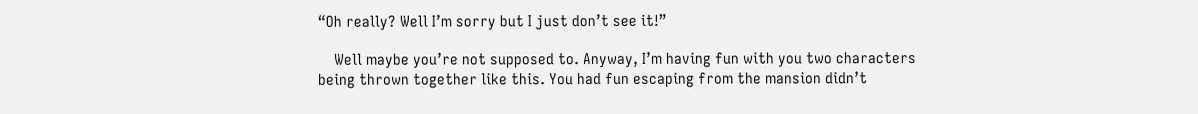“Oh really? Well I’m sorry but I just don’t see it!”

    Well maybe you’re not supposed to. Anyway, I’m having fun with you two characters being thrown together like this. You had fun escaping from the mansion didn’t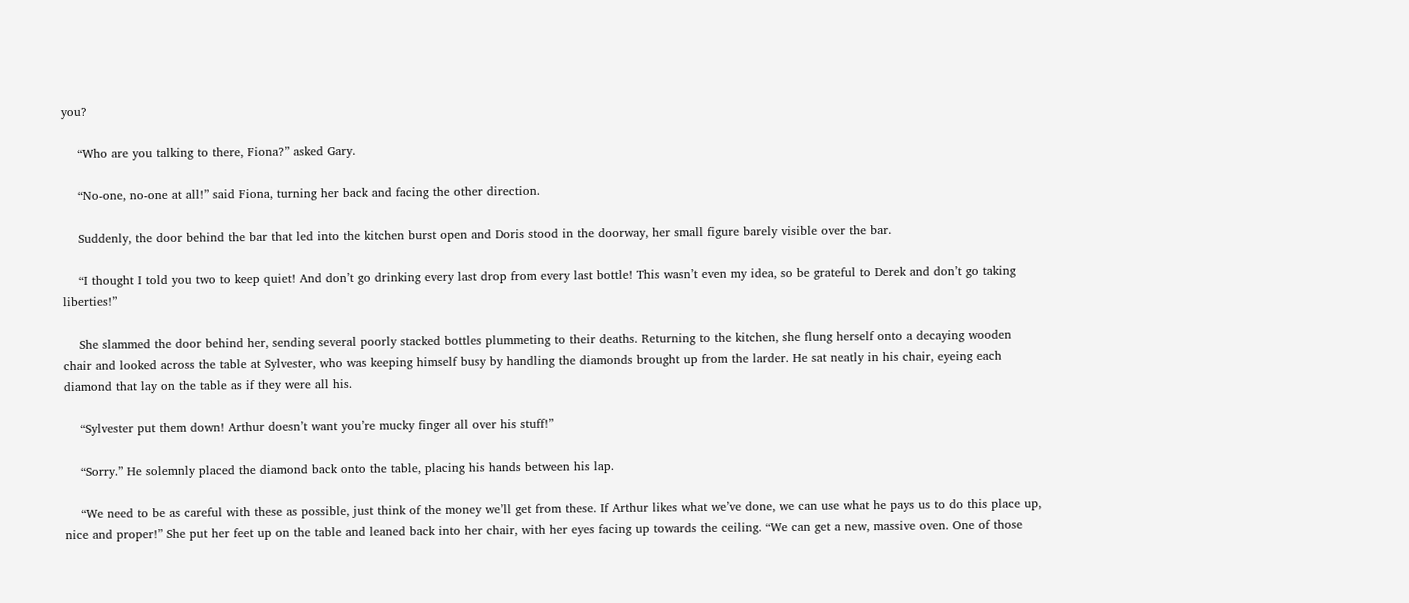you?

    “Who are you talking to there, Fiona?” asked Gary.

    “No-one, no-one at all!” said Fiona, turning her back and facing the other direction.

    Suddenly, the door behind the bar that led into the kitchen burst open and Doris stood in the doorway, her small figure barely visible over the bar.

    “I thought I told you two to keep quiet! And don’t go drinking every last drop from every last bottle! This wasn’t even my idea, so be grateful to Derek and don’t go taking liberties!”

    She slammed the door behind her, sending several poorly stacked bottles plummeting to their deaths. Returning to the kitchen, she flung herself onto a decaying wooden chair and looked across the table at Sylvester, who was keeping himself busy by handling the diamonds brought up from the larder. He sat neatly in his chair, eyeing each diamond that lay on the table as if they were all his.

    “Sylvester put them down! Arthur doesn’t want you’re mucky finger all over his stuff!”

    “Sorry.” He solemnly placed the diamond back onto the table, placing his hands between his lap.

    “We need to be as careful with these as possible, just think of the money we’ll get from these. If Arthur likes what we’ve done, we can use what he pays us to do this place up, nice and proper!” She put her feet up on the table and leaned back into her chair, with her eyes facing up towards the ceiling. “We can get a new, massive oven. One of those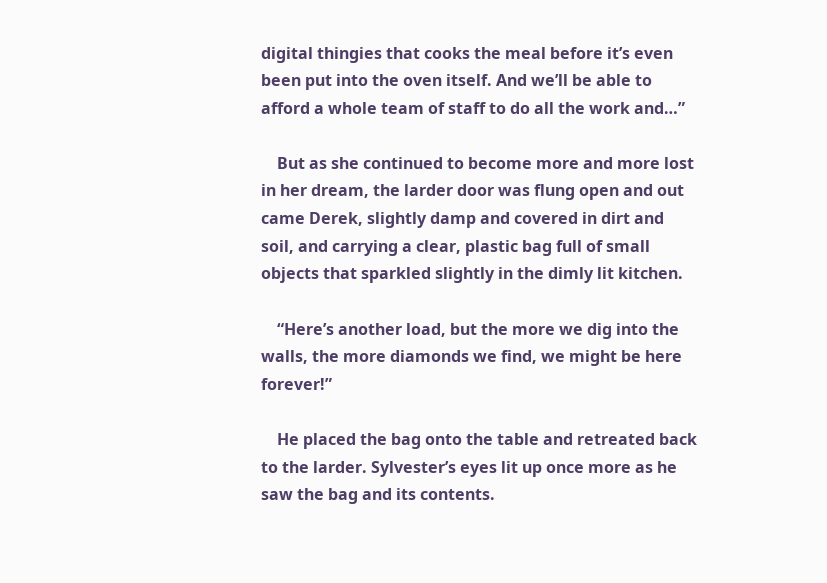digital thingies that cooks the meal before it’s even been put into the oven itself. And we’ll be able to afford a whole team of staff to do all the work and…”

    But as she continued to become more and more lost in her dream, the larder door was flung open and out came Derek, slightly damp and covered in dirt and soil, and carrying a clear, plastic bag full of small objects that sparkled slightly in the dimly lit kitchen.

    “Here’s another load, but the more we dig into the walls, the more diamonds we find, we might be here forever!”

    He placed the bag onto the table and retreated back to the larder. Sylvester’s eyes lit up once more as he saw the bag and its contents.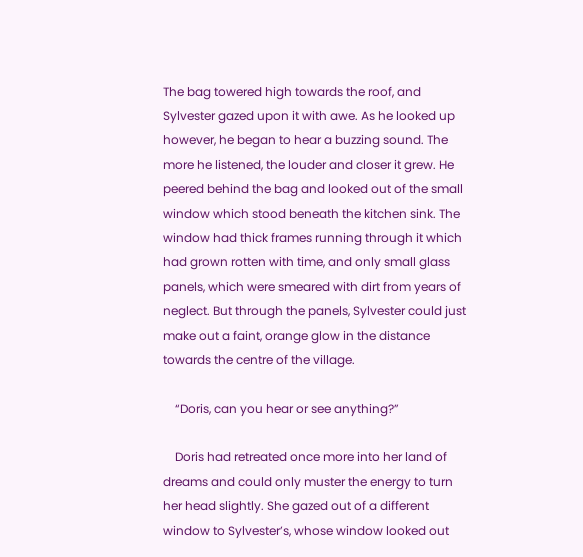The bag towered high towards the roof, and Sylvester gazed upon it with awe. As he looked up however, he began to hear a buzzing sound. The more he listened, the louder and closer it grew. He peered behind the bag and looked out of the small window which stood beneath the kitchen sink. The window had thick frames running through it which had grown rotten with time, and only small glass panels, which were smeared with dirt from years of neglect. But through the panels, Sylvester could just make out a faint, orange glow in the distance towards the centre of the village.

    “Doris, can you hear or see anything?”

    Doris had retreated once more into her land of dreams and could only muster the energy to turn her head slightly. She gazed out of a different window to Sylvester’s, whose window looked out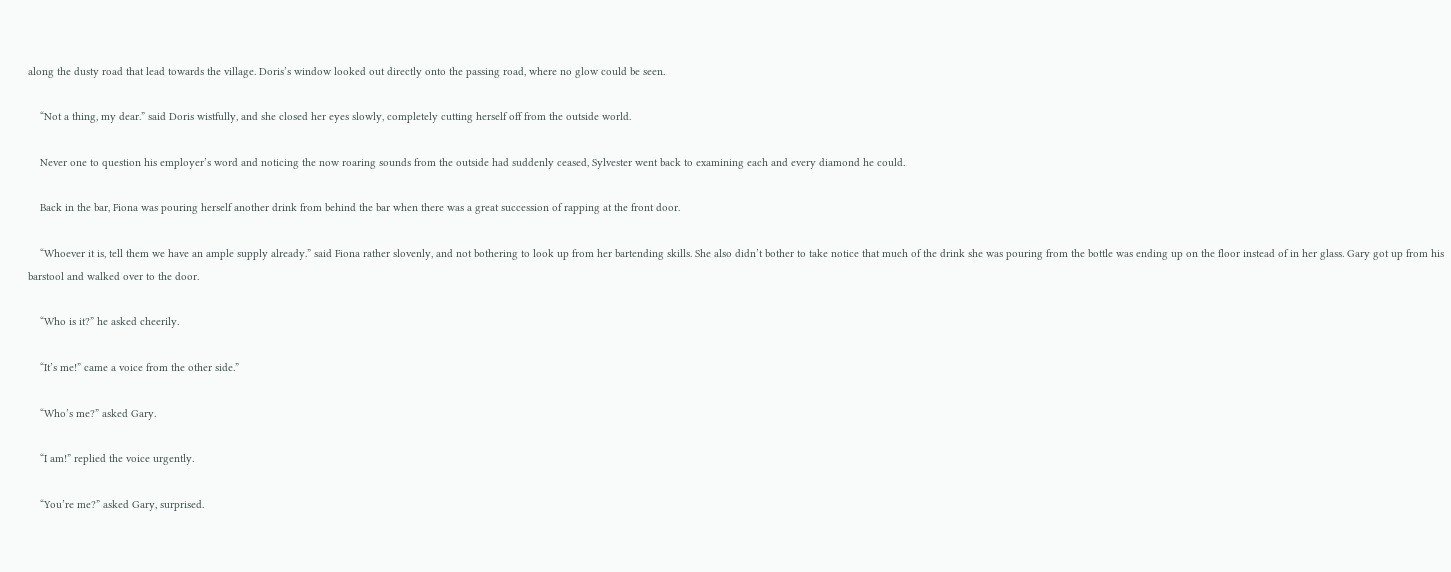along the dusty road that lead towards the village. Doris’s window looked out directly onto the passing road, where no glow could be seen.

    “Not a thing, my dear.” said Doris wistfully, and she closed her eyes slowly, completely cutting herself off from the outside world.

    Never one to question his employer’s word and noticing the now roaring sounds from the outside had suddenly ceased, Sylvester went back to examining each and every diamond he could.

    Back in the bar, Fiona was pouring herself another drink from behind the bar when there was a great succession of rapping at the front door.

    “Whoever it is, tell them we have an ample supply already.” said Fiona rather slovenly, and not bothering to look up from her bartending skills. She also didn’t bother to take notice that much of the drink she was pouring from the bottle was ending up on the floor instead of in her glass. Gary got up from his barstool and walked over to the door.

    “Who is it?” he asked cheerily.

    “It’s me!” came a voice from the other side.”

    “Who’s me?” asked Gary.

    “I am!” replied the voice urgently.

    “You’re me?” asked Gary, surprised.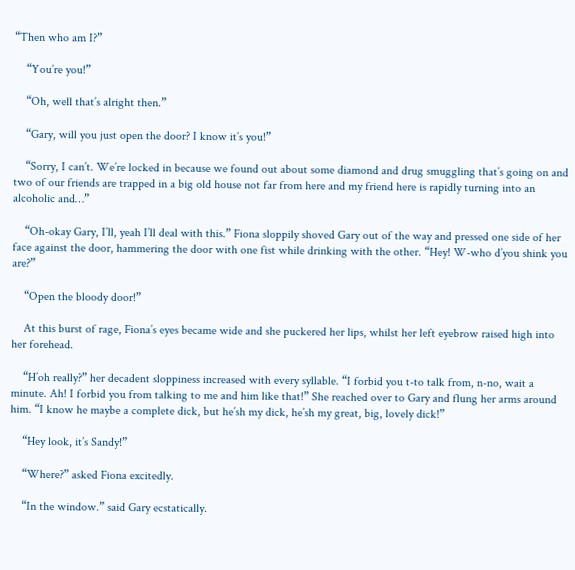“Then who am I?”

    “You’re you!”

    “Oh, well that’s alright then.”

    “Gary, will you just open the door? I know it’s you!”

    “Sorry, I can’t. We’re locked in because we found out about some diamond and drug smuggling that’s going on and two of our friends are trapped in a big old house not far from here and my friend here is rapidly turning into an alcoholic and…”

    “Oh-okay Gary, I’ll, yeah I’ll deal with this.” Fiona sloppily shoved Gary out of the way and pressed one side of her face against the door, hammering the door with one fist while drinking with the other. “Hey! W-who d’you shink you are?”

    “Open the bloody door!”

    At this burst of rage, Fiona’s eyes became wide and she puckered her lips, whilst her left eyebrow raised high into her forehead.

    “H’oh really?” her decadent sloppiness increased with every syllable. “I forbid you t-to talk from, n-no, wait a minute. Ah! I forbid you from talking to me and him like that!” She reached over to Gary and flung her arms around him. “I know he maybe a complete dick, but he’sh my dick, he’sh my great, big, lovely dick!”

    “Hey look, it’s Sandy!”

    “Where?” asked Fiona excitedly.

    “In the window.” said Gary ecstatically.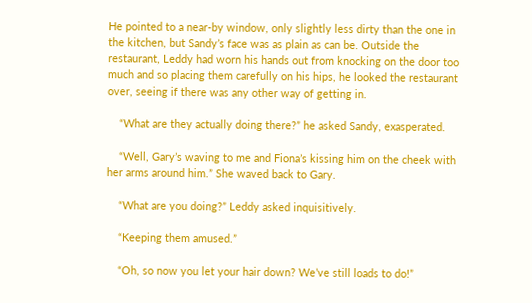He pointed to a near-by window, only slightly less dirty than the one in the kitchen, but Sandy’s face was as plain as can be. Outside the restaurant, Leddy had worn his hands out from knocking on the door too much and so placing them carefully on his hips, he looked the restaurant over, seeing if there was any other way of getting in.

    “What are they actually doing there?” he asked Sandy, exasperated.

    “Well, Gary’s waving to me and Fiona’s kissing him on the cheek with her arms around him.” She waved back to Gary.

    “What are you doing?” Leddy asked inquisitively.

    “Keeping them amused.”

    “Oh, so now you let your hair down? We’ve still loads to do!”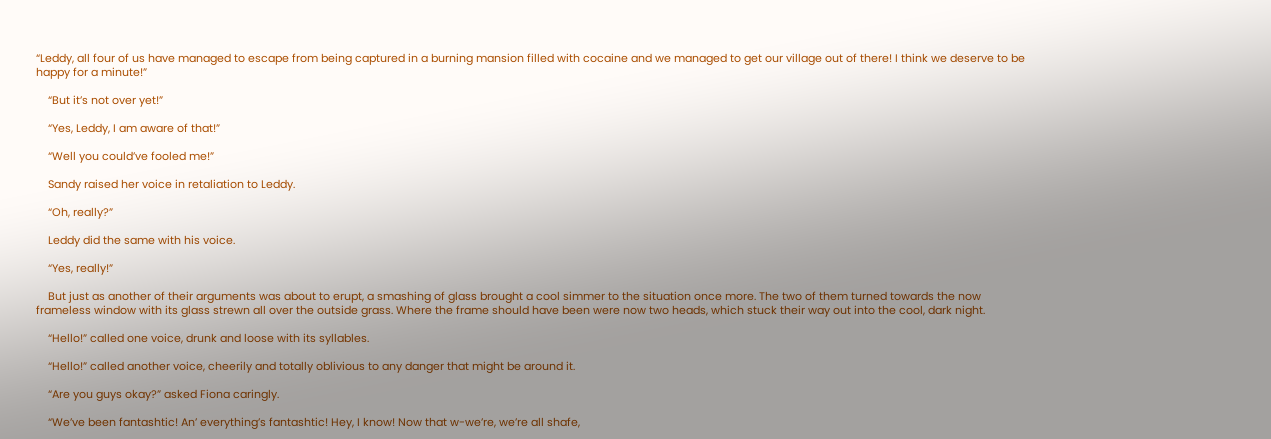“Leddy, all four of us have managed to escape from being captured in a burning mansion filled with cocaine and we managed to get our village out of there! I think we deserve to be happy for a minute!”

    “But it’s not over yet!”

    “Yes, Leddy, I am aware of that!”

    “Well you could’ve fooled me!”

    Sandy raised her voice in retaliation to Leddy.

    “Oh, really?”

    Leddy did the same with his voice.

    “Yes, really!”

    But just as another of their arguments was about to erupt, a smashing of glass brought a cool simmer to the situation once more. The two of them turned towards the now frameless window with its glass strewn all over the outside grass. Where the frame should have been were now two heads, which stuck their way out into the cool, dark night.

    “Hello!” called one voice, drunk and loose with its syllables.

    “Hello!” called another voice, cheerily and totally oblivious to any danger that might be around it.

    “Are you guys okay?” asked Fiona caringly.

    “We’ve been fantashtic! An’ everything’s fantashtic! Hey, I know! Now that w-we’re, we’re all shafe,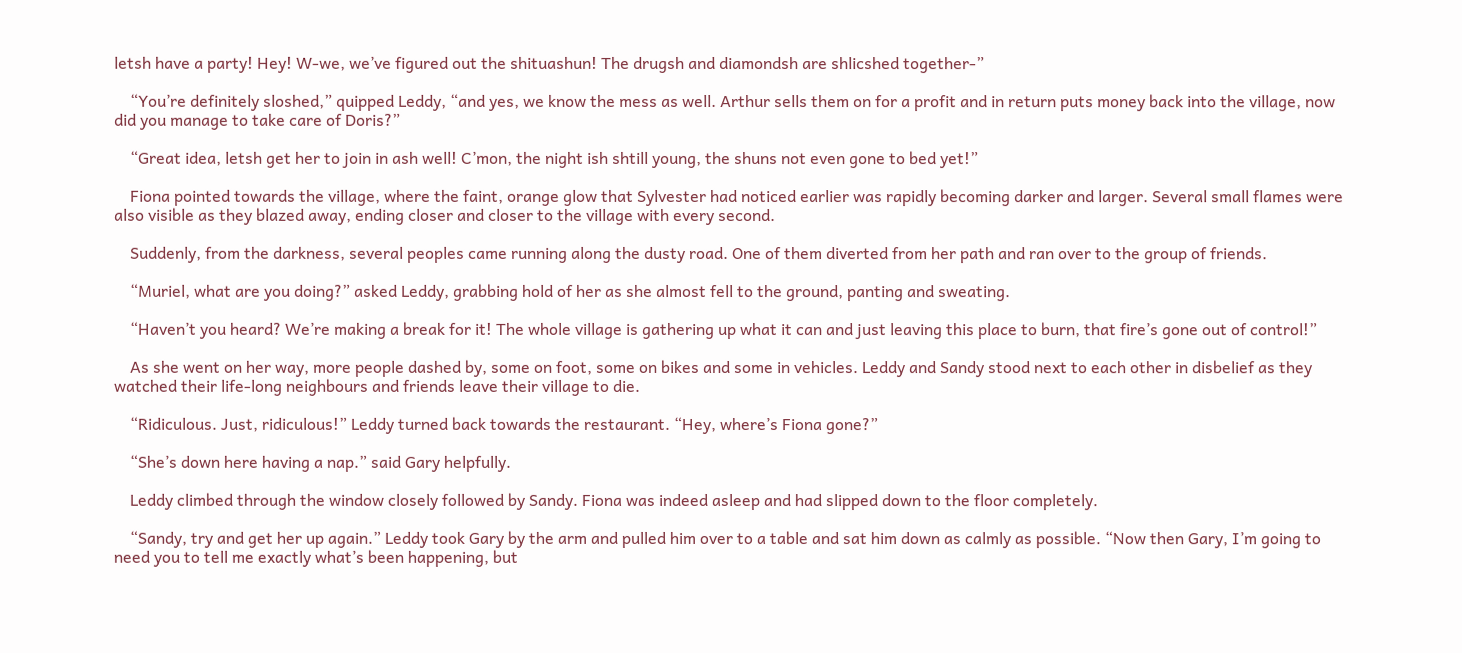letsh have a party! Hey! W-we, we’ve figured out the shituashun! The drugsh and diamondsh are shlicshed together-”

    “You’re definitely sloshed,” quipped Leddy, “and yes, we know the mess as well. Arthur sells them on for a profit and in return puts money back into the village, now did you manage to take care of Doris?”

    “Great idea, letsh get her to join in ash well! C’mon, the night ish shtill young, the shuns not even gone to bed yet!”

    Fiona pointed towards the village, where the faint, orange glow that Sylvester had noticed earlier was rapidly becoming darker and larger. Several small flames were also visible as they blazed away, ending closer and closer to the village with every second.

    Suddenly, from the darkness, several peoples came running along the dusty road. One of them diverted from her path and ran over to the group of friends.

    “Muriel, what are you doing?” asked Leddy, grabbing hold of her as she almost fell to the ground, panting and sweating.

    “Haven’t you heard? We’re making a break for it! The whole village is gathering up what it can and just leaving this place to burn, that fire’s gone out of control!”

    As she went on her way, more people dashed by, some on foot, some on bikes and some in vehicles. Leddy and Sandy stood next to each other in disbelief as they watched their life-long neighbours and friends leave their village to die.

    “Ridiculous. Just, ridiculous!” Leddy turned back towards the restaurant. “Hey, where’s Fiona gone?”

    “She’s down here having a nap.” said Gary helpfully.

    Leddy climbed through the window closely followed by Sandy. Fiona was indeed asleep and had slipped down to the floor completely.

    “Sandy, try and get her up again.” Leddy took Gary by the arm and pulled him over to a table and sat him down as calmly as possible. “Now then Gary, I’m going to need you to tell me exactly what’s been happening, but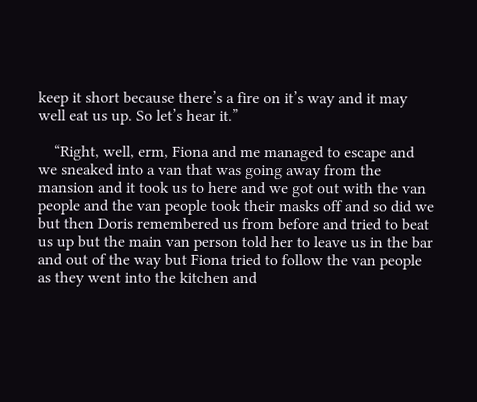keep it short because there’s a fire on it’s way and it may well eat us up. So let’s hear it.”

    “Right, well, erm, Fiona and me managed to escape and we sneaked into a van that was going away from the mansion and it took us to here and we got out with the van people and the van people took their masks off and so did we but then Doris remembered us from before and tried to beat us up but the main van person told her to leave us in the bar and out of the way but Fiona tried to follow the van people as they went into the kitchen and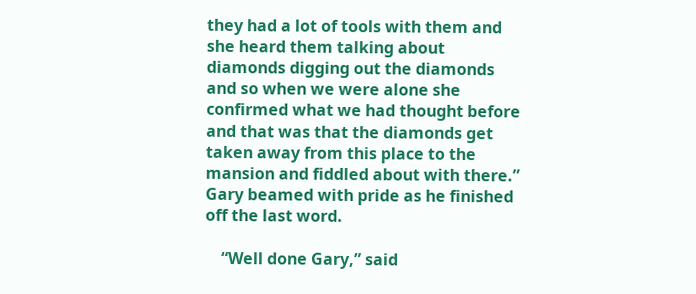they had a lot of tools with them and she heard them talking about diamonds digging out the diamonds and so when we were alone she confirmed what we had thought before and that was that the diamonds get taken away from this place to the mansion and fiddled about with there.” Gary beamed with pride as he finished off the last word.

    “Well done Gary,” said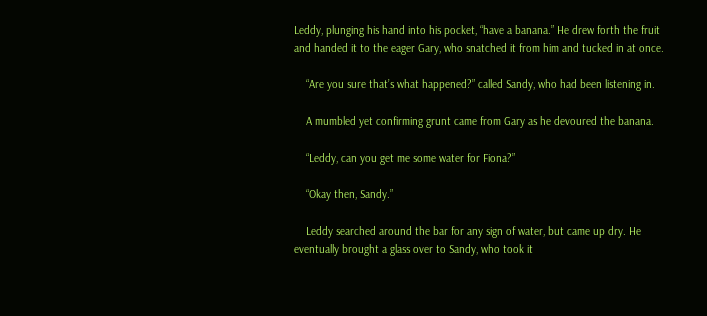Leddy, plunging his hand into his pocket, “have a banana.” He drew forth the fruit and handed it to the eager Gary, who snatched it from him and tucked in at once.

    “Are you sure that’s what happened?” called Sandy, who had been listening in.

    A mumbled yet confirming grunt came from Gary as he devoured the banana.

    “Leddy, can you get me some water for Fiona?”

    “Okay then, Sandy.”

    Leddy searched around the bar for any sign of water, but came up dry. He eventually brought a glass over to Sandy, who took it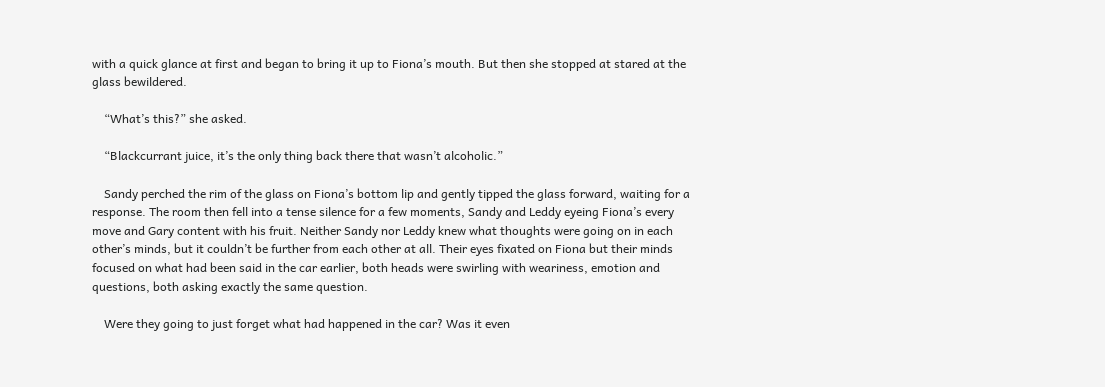with a quick glance at first and began to bring it up to Fiona’s mouth. But then she stopped at stared at the glass bewildered.

    “What’s this?” she asked.

    “Blackcurrant juice, it’s the only thing back there that wasn’t alcoholic.”

    Sandy perched the rim of the glass on Fiona’s bottom lip and gently tipped the glass forward, waiting for a response. The room then fell into a tense silence for a few moments, Sandy and Leddy eyeing Fiona’s every move and Gary content with his fruit. Neither Sandy nor Leddy knew what thoughts were going on in each other’s minds, but it couldn’t be further from each other at all. Their eyes fixated on Fiona but their minds focused on what had been said in the car earlier, both heads were swirling with weariness, emotion and questions, both asking exactly the same question.

    Were they going to just forget what had happened in the car? Was it even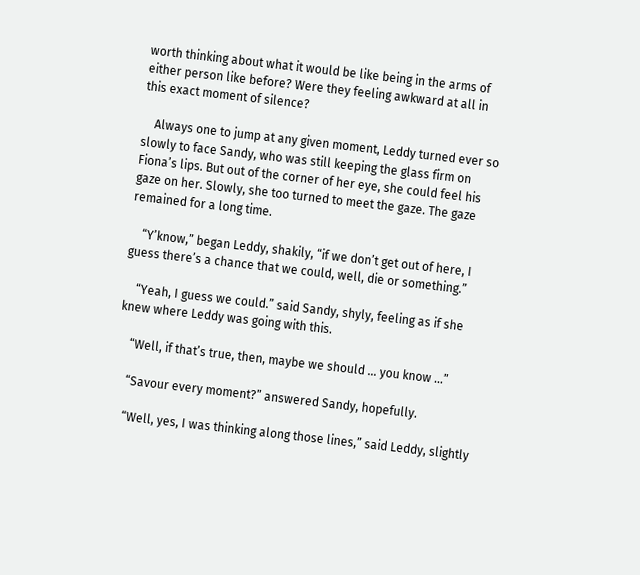worth thinking about what it would be like being in the arms of either person like before? Were they feeling awkward at all in this exact moment of silence?

    Always one to jump at any given moment, Leddy turned ever so slowly to face Sandy, who was still keeping the glass firm on Fiona’s lips. But out of the corner of her eye, she could feel his gaze on her. Slowly, she too turned to meet the gaze. The gaze remained for a long time.

    “Y’know,” began Leddy, shakily, “if we don’t get out of here, I guess there’s a chance that we could, well, die or something.”

    “Yeah, I guess we could.” said Sandy, shyly, feeling as if she knew where Leddy was going with this.

    “Well, if that’s true, then, maybe we should … you know …”

    “Savour every moment?” answered Sandy, hopefully.

    “Well, yes, I was thinking along those lines,” said Leddy, slightly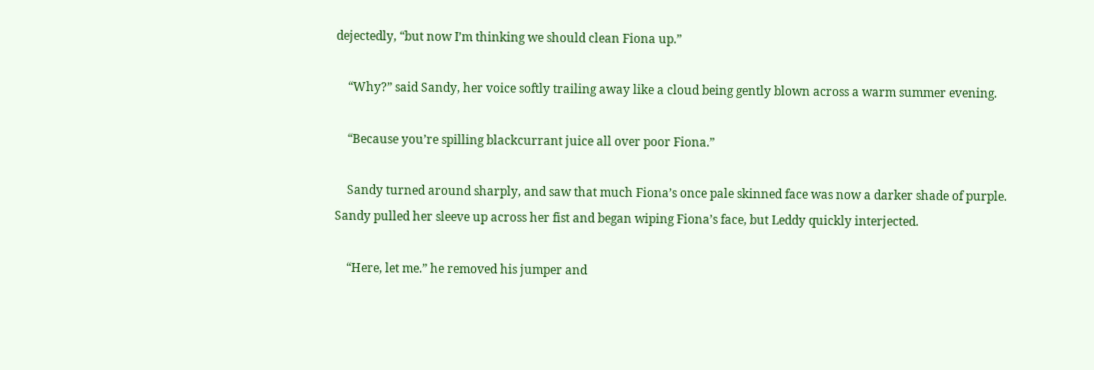dejectedly, “but now I’m thinking we should clean Fiona up.”

    “Why?” said Sandy, her voice softly trailing away like a cloud being gently blown across a warm summer evening.

    “Because you’re spilling blackcurrant juice all over poor Fiona.”

    Sandy turned around sharply, and saw that much Fiona’s once pale skinned face was now a darker shade of purple. Sandy pulled her sleeve up across her fist and began wiping Fiona’s face, but Leddy quickly interjected.

    “Here, let me.” he removed his jumper and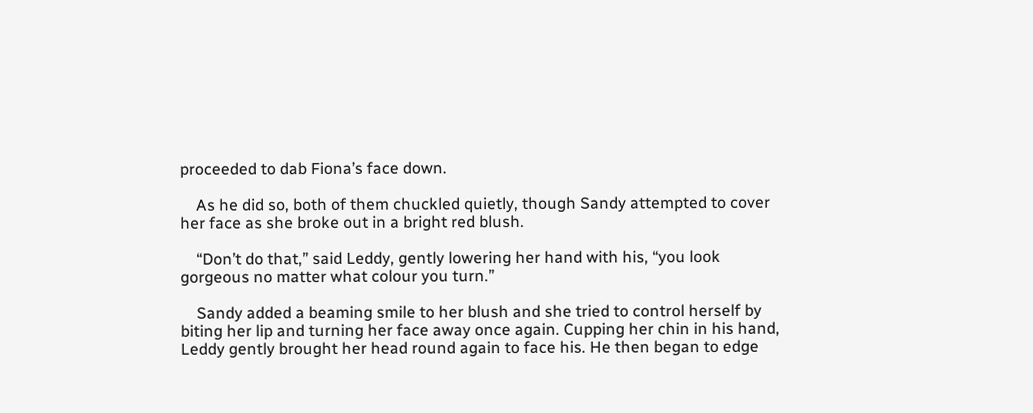proceeded to dab Fiona’s face down.

    As he did so, both of them chuckled quietly, though Sandy attempted to cover her face as she broke out in a bright red blush.

    “Don’t do that,” said Leddy, gently lowering her hand with his, “you look gorgeous no matter what colour you turn.”

    Sandy added a beaming smile to her blush and she tried to control herself by biting her lip and turning her face away once again. Cupping her chin in his hand, Leddy gently brought her head round again to face his. He then began to edge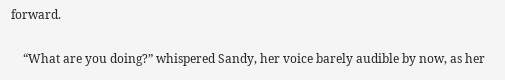forward.

    “What are you doing?” whispered Sandy, her voice barely audible by now, as her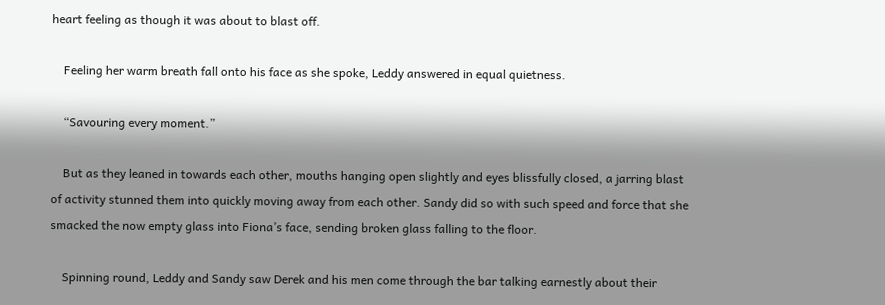heart feeling as though it was about to blast off.

    Feeling her warm breath fall onto his face as she spoke, Leddy answered in equal quietness.

    “Savouring every moment.”

    But as they leaned in towards each other, mouths hanging open slightly and eyes blissfully closed, a jarring blast of activity stunned them into quickly moving away from each other. Sandy did so with such speed and force that she smacked the now empty glass into Fiona’s face, sending broken glass falling to the floor.

    Spinning round, Leddy and Sandy saw Derek and his men come through the bar talking earnestly about their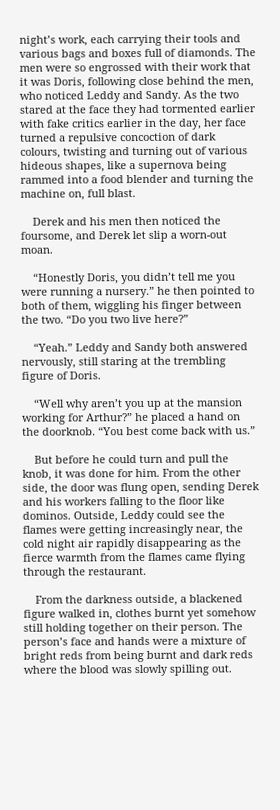night’s work, each carrying their tools and various bags and boxes full of diamonds. The men were so engrossed with their work that it was Doris, following close behind the men, who noticed Leddy and Sandy. As the two stared at the face they had tormented earlier with fake critics earlier in the day, her face turned a repulsive concoction of dark colours, twisting and turning out of various hideous shapes, like a supernova being rammed into a food blender and turning the machine on, full blast.

    Derek and his men then noticed the foursome, and Derek let slip a worn-out moan.

    “Honestly Doris, you didn’t tell me you were running a nursery.” he then pointed to both of them, wiggling his finger between the two. “Do you two live here?”

    “Yeah.” Leddy and Sandy both answered nervously, still staring at the trembling figure of Doris.

    “Well why aren’t you up at the mansion working for Arthur?” he placed a hand on the doorknob. “You best come back with us.”

    But before he could turn and pull the knob, it was done for him. From the other side, the door was flung open, sending Derek and his workers falling to the floor like dominos. Outside, Leddy could see the flames were getting increasingly near, the cold night air rapidly disappearing as the fierce warmth from the flames came flying through the restaurant.

    From the darkness outside, a blackened figure walked in, clothes burnt yet somehow still holding together on their person. The person’s face and hands were a mixture of bright reds from being burnt and dark reds where the blood was slowly spilling out.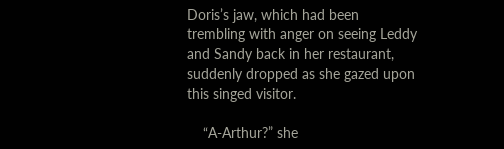Doris’s jaw, which had been trembling with anger on seeing Leddy and Sandy back in her restaurant, suddenly dropped as she gazed upon this singed visitor.

    “A-Arthur?” she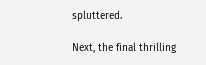spluttered.

Next, the final thrilling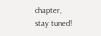chapter, stay tuned!